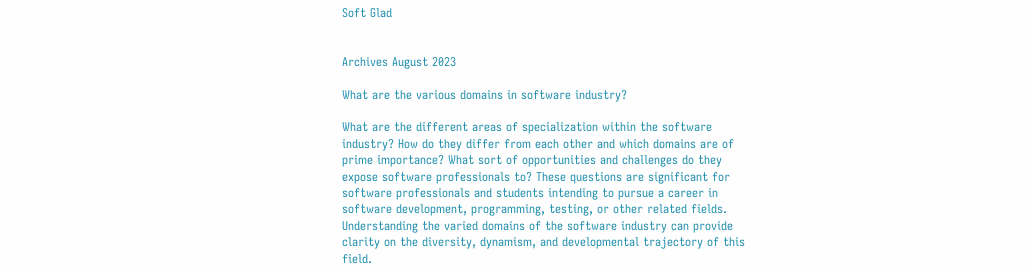Soft Glad


Archives August 2023

What are the various domains in software industry?

What are the different areas of specialization within the software industry? How do they differ from each other and which domains are of prime importance? What sort of opportunities and challenges do they expose software professionals to? These questions are significant for software professionals and students intending to pursue a career in software development, programming, testing, or other related fields. Understanding the varied domains of the software industry can provide clarity on the diversity, dynamism, and developmental trajectory of this field.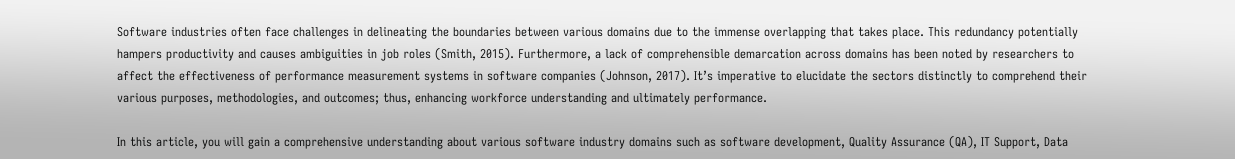Software industries often face challenges in delineating the boundaries between various domains due to the immense overlapping that takes place. This redundancy potentially hampers productivity and causes ambiguities in job roles (Smith, 2015). Furthermore, a lack of comprehensible demarcation across domains has been noted by researchers to affect the effectiveness of performance measurement systems in software companies (Johnson, 2017). It’s imperative to elucidate the sectors distinctly to comprehend their various purposes, methodologies, and outcomes; thus, enhancing workforce understanding and ultimately performance.

In this article, you will gain a comprehensive understanding about various software industry domains such as software development, Quality Assurance (QA), IT Support, Data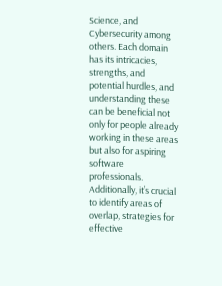Science, and Cybersecurity among others. Each domain has its intricacies, strengths, and potential hurdles, and understanding these can be beneficial not only for people already working in these areas but also for aspiring software professionals. Additionally, it’s crucial to identify areas of overlap, strategies for effective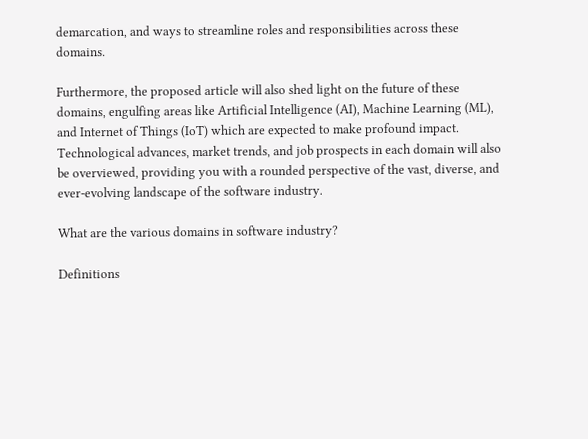demarcation, and ways to streamline roles and responsibilities across these domains.

Furthermore, the proposed article will also shed light on the future of these domains, engulfing areas like Artificial Intelligence (AI), Machine Learning (ML), and Internet of Things (IoT) which are expected to make profound impact. Technological advances, market trends, and job prospects in each domain will also be overviewed, providing you with a rounded perspective of the vast, diverse, and ever-evolving landscape of the software industry.

What are the various domains in software industry?

Definitions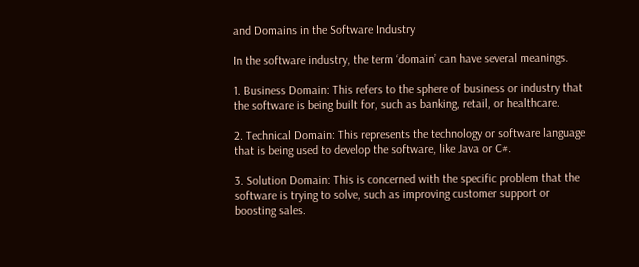and Domains in the Software Industry

In the software industry, the term ‘domain’ can have several meanings.

1. Business Domain: This refers to the sphere of business or industry that the software is being built for, such as banking, retail, or healthcare.

2. Technical Domain: This represents the technology or software language that is being used to develop the software, like Java or C#.

3. Solution Domain: This is concerned with the specific problem that the software is trying to solve, such as improving customer support or boosting sales.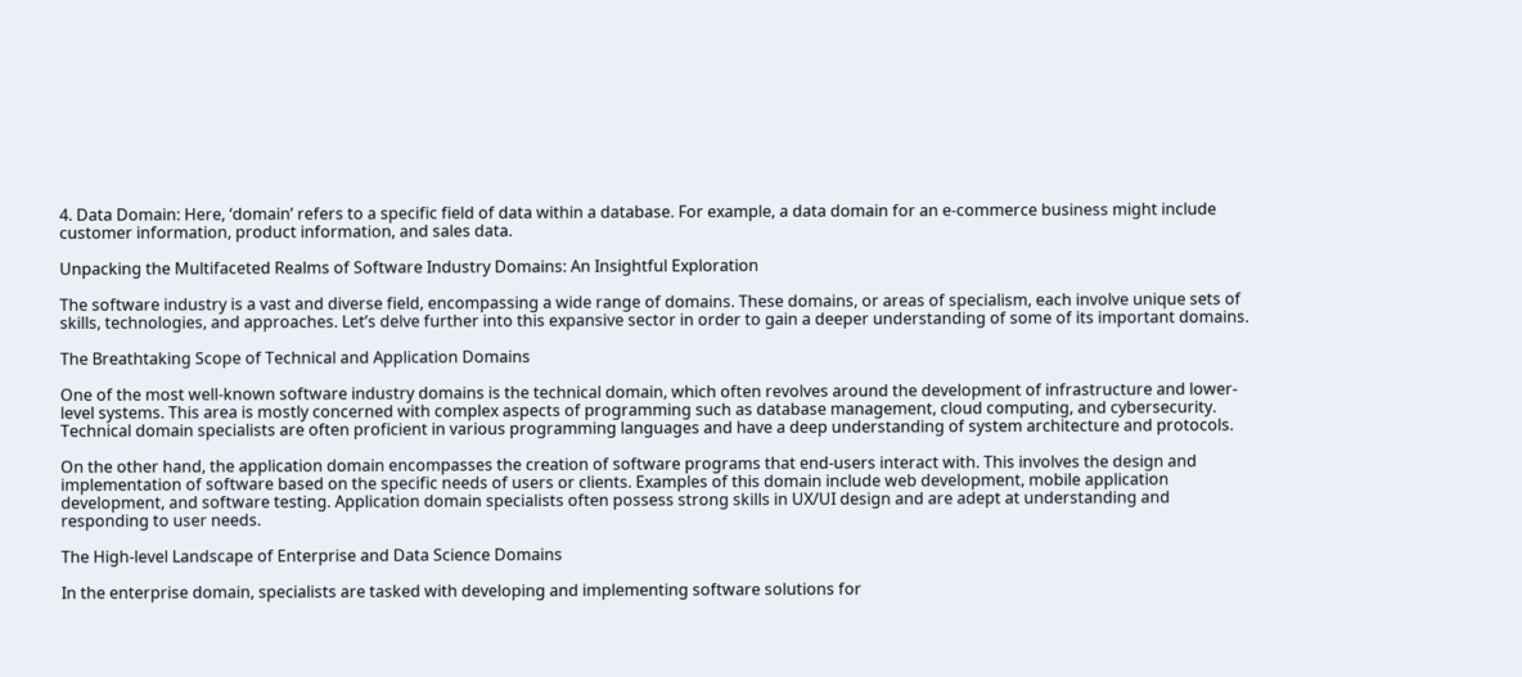4. Data Domain: Here, ‘domain’ refers to a specific field of data within a database. For example, a data domain for an e-commerce business might include customer information, product information, and sales data.

Unpacking the Multifaceted Realms of Software Industry Domains: An Insightful Exploration

The software industry is a vast and diverse field, encompassing a wide range of domains. These domains, or areas of specialism, each involve unique sets of skills, technologies, and approaches. Let’s delve further into this expansive sector in order to gain a deeper understanding of some of its important domains.

The Breathtaking Scope of Technical and Application Domains

One of the most well-known software industry domains is the technical domain, which often revolves around the development of infrastructure and lower-level systems. This area is mostly concerned with complex aspects of programming such as database management, cloud computing, and cybersecurity. Technical domain specialists are often proficient in various programming languages and have a deep understanding of system architecture and protocols.

On the other hand, the application domain encompasses the creation of software programs that end-users interact with. This involves the design and implementation of software based on the specific needs of users or clients. Examples of this domain include web development, mobile application development, and software testing. Application domain specialists often possess strong skills in UX/UI design and are adept at understanding and responding to user needs.

The High-level Landscape of Enterprise and Data Science Domains

In the enterprise domain, specialists are tasked with developing and implementing software solutions for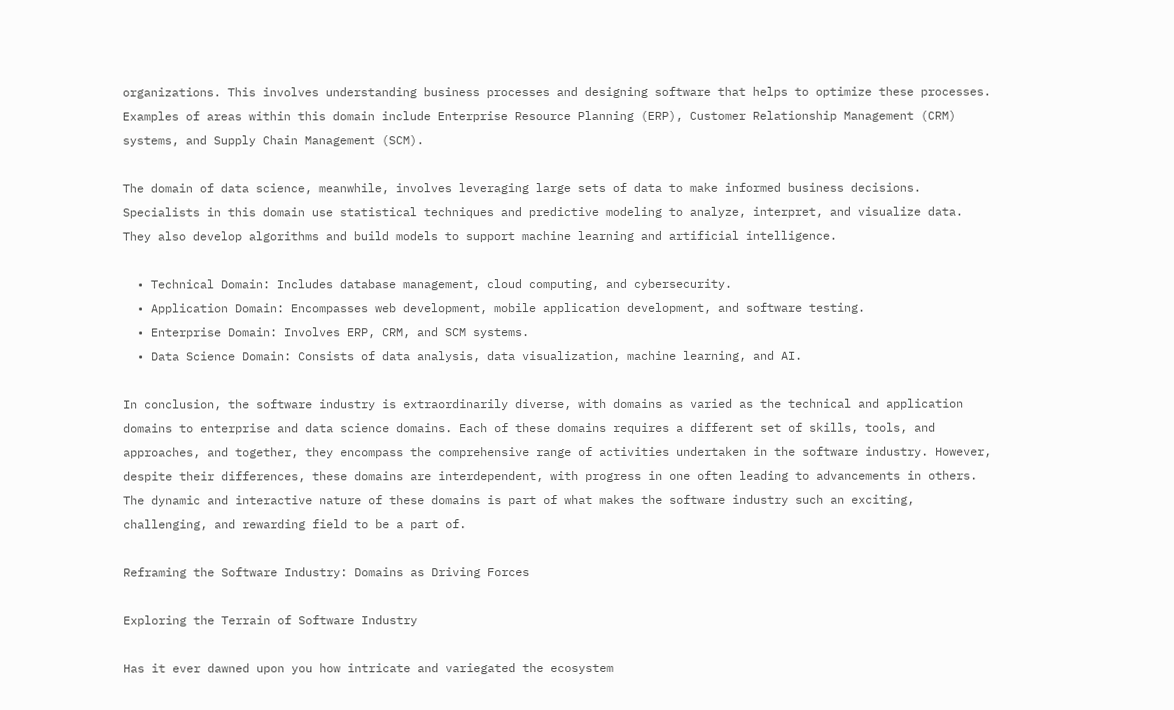organizations. This involves understanding business processes and designing software that helps to optimize these processes. Examples of areas within this domain include Enterprise Resource Planning (ERP), Customer Relationship Management (CRM) systems, and Supply Chain Management (SCM).

The domain of data science, meanwhile, involves leveraging large sets of data to make informed business decisions. Specialists in this domain use statistical techniques and predictive modeling to analyze, interpret, and visualize data. They also develop algorithms and build models to support machine learning and artificial intelligence.

  • Technical Domain: Includes database management, cloud computing, and cybersecurity.
  • Application Domain: Encompasses web development, mobile application development, and software testing.
  • Enterprise Domain: Involves ERP, CRM, and SCM systems.
  • Data Science Domain: Consists of data analysis, data visualization, machine learning, and AI.

In conclusion, the software industry is extraordinarily diverse, with domains as varied as the technical and application domains to enterprise and data science domains. Each of these domains requires a different set of skills, tools, and approaches, and together, they encompass the comprehensive range of activities undertaken in the software industry. However, despite their differences, these domains are interdependent, with progress in one often leading to advancements in others. The dynamic and interactive nature of these domains is part of what makes the software industry such an exciting, challenging, and rewarding field to be a part of.

Reframing the Software Industry: Domains as Driving Forces

Exploring the Terrain of Software Industry

Has it ever dawned upon you how intricate and variegated the ecosystem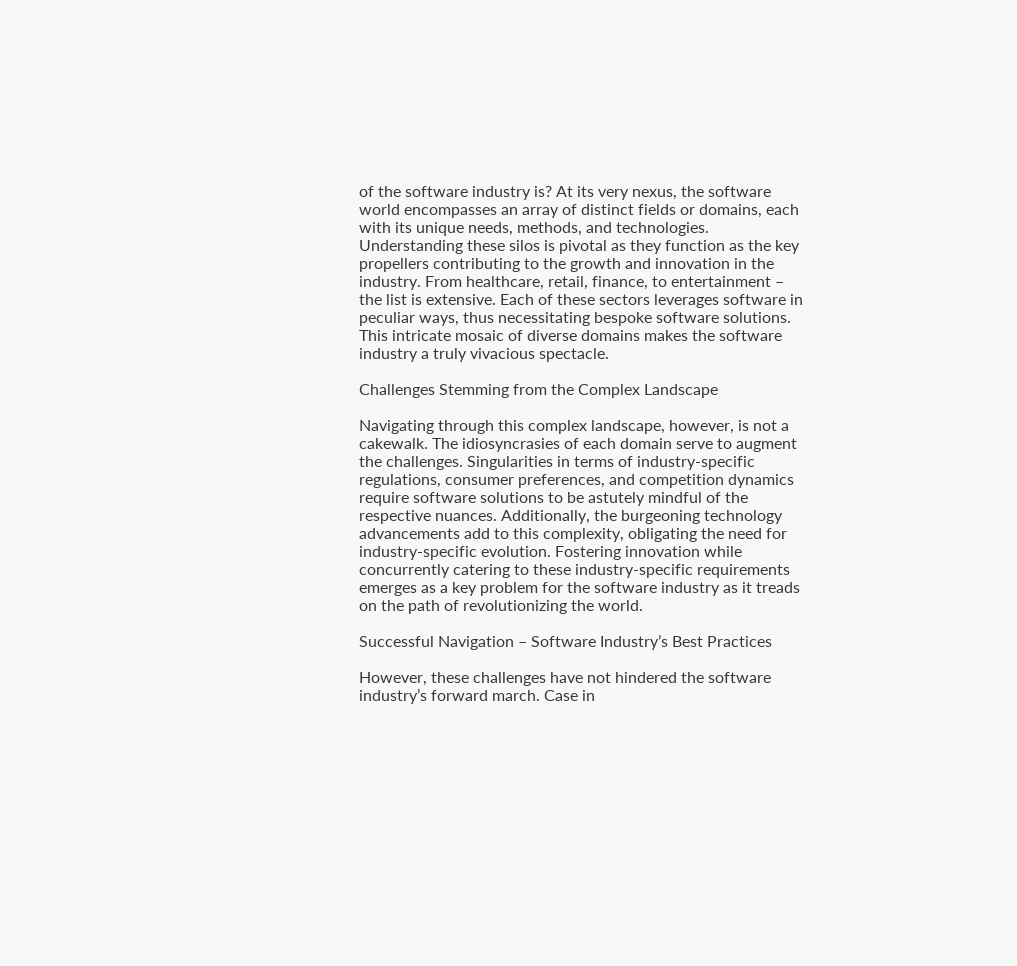of the software industry is? At its very nexus, the software world encompasses an array of distinct fields or domains, each with its unique needs, methods, and technologies. Understanding these silos is pivotal as they function as the key propellers contributing to the growth and innovation in the industry. From healthcare, retail, finance, to entertainment – the list is extensive. Each of these sectors leverages software in peculiar ways, thus necessitating bespoke software solutions. This intricate mosaic of diverse domains makes the software industry a truly vivacious spectacle.

Challenges Stemming from the Complex Landscape

Navigating through this complex landscape, however, is not a cakewalk. The idiosyncrasies of each domain serve to augment the challenges. Singularities in terms of industry-specific regulations, consumer preferences, and competition dynamics require software solutions to be astutely mindful of the respective nuances. Additionally, the burgeoning technology advancements add to this complexity, obligating the need for industry-specific evolution. Fostering innovation while concurrently catering to these industry-specific requirements emerges as a key problem for the software industry as it treads on the path of revolutionizing the world.

Successful Navigation – Software Industry’s Best Practices

However, these challenges have not hindered the software industry’s forward march. Case in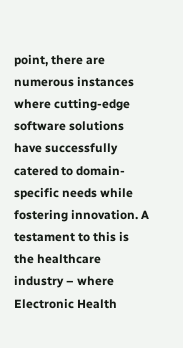point, there are numerous instances where cutting-edge software solutions have successfully catered to domain-specific needs while fostering innovation. A testament to this is the healthcare industry – where Electronic Health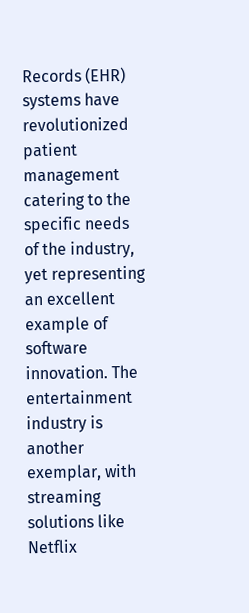Records (EHR) systems have revolutionized patient management catering to the specific needs of the industry, yet representing an excellent example of software innovation. The entertainment industry is another exemplar, with streaming solutions like Netflix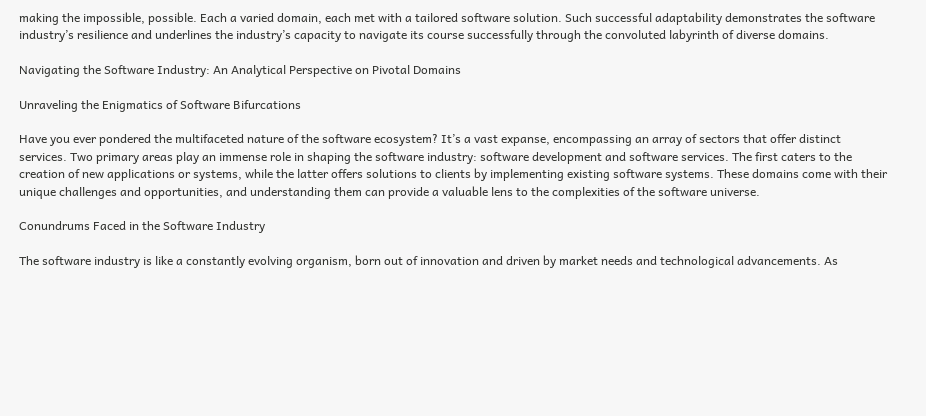making the impossible, possible. Each a varied domain, each met with a tailored software solution. Such successful adaptability demonstrates the software industry’s resilience and underlines the industry’s capacity to navigate its course successfully through the convoluted labyrinth of diverse domains.

Navigating the Software Industry: An Analytical Perspective on Pivotal Domains

Unraveling the Enigmatics of Software Bifurcations

Have you ever pondered the multifaceted nature of the software ecosystem? It’s a vast expanse, encompassing an array of sectors that offer distinct services. Two primary areas play an immense role in shaping the software industry: software development and software services. The first caters to the creation of new applications or systems, while the latter offers solutions to clients by implementing existing software systems. These domains come with their unique challenges and opportunities, and understanding them can provide a valuable lens to the complexities of the software universe.

Conundrums Faced in the Software Industry

The software industry is like a constantly evolving organism, born out of innovation and driven by market needs and technological advancements. As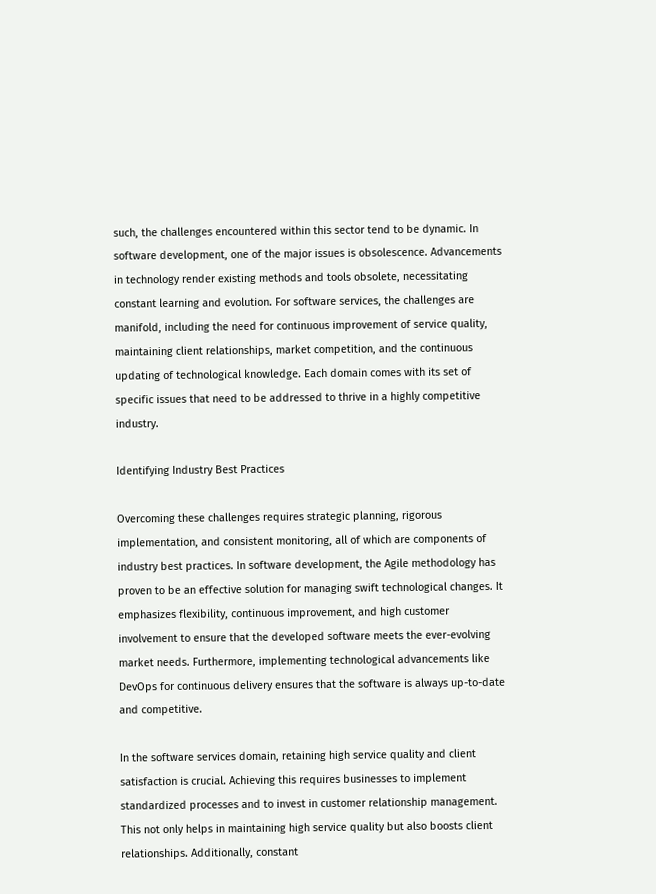such, the challenges encountered within this sector tend to be dynamic. In software development, one of the major issues is obsolescence. Advancements in technology render existing methods and tools obsolete, necessitating constant learning and evolution. For software services, the challenges are manifold, including the need for continuous improvement of service quality, maintaining client relationships, market competition, and the continuous updating of technological knowledge. Each domain comes with its set of specific issues that need to be addressed to thrive in a highly competitive industry.

Identifying Industry Best Practices

Overcoming these challenges requires strategic planning, rigorous implementation, and consistent monitoring, all of which are components of industry best practices. In software development, the Agile methodology has proven to be an effective solution for managing swift technological changes. It emphasizes flexibility, continuous improvement, and high customer involvement to ensure that the developed software meets the ever-evolving market needs. Furthermore, implementing technological advancements like DevOps for continuous delivery ensures that the software is always up-to-date and competitive.

In the software services domain, retaining high service quality and client satisfaction is crucial. Achieving this requires businesses to implement standardized processes and to invest in customer relationship management. This not only helps in maintaining high service quality but also boosts client relationships. Additionally, constant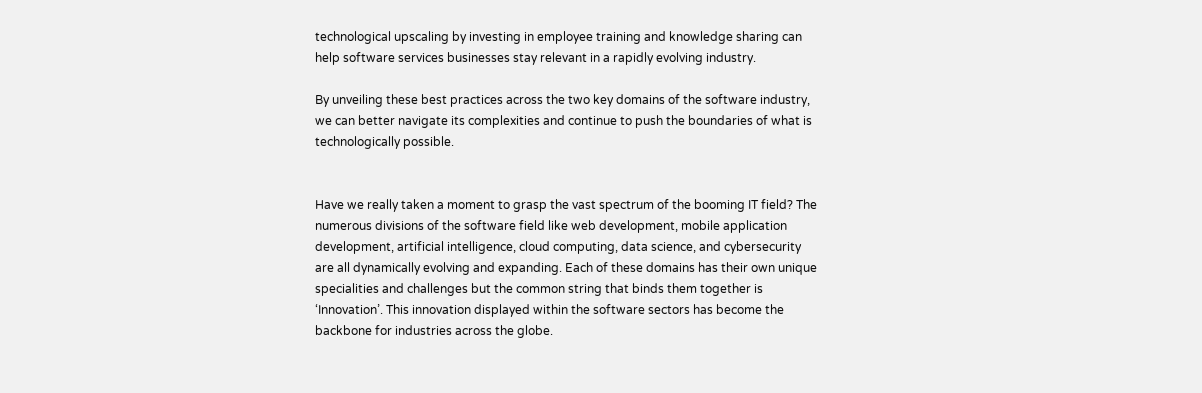technological upscaling by investing in employee training and knowledge sharing can help software services businesses stay relevant in a rapidly evolving industry.

By unveiling these best practices across the two key domains of the software industry, we can better navigate its complexities and continue to push the boundaries of what is technologically possible.


Have we really taken a moment to grasp the vast spectrum of the booming IT field? The numerous divisions of the software field like web development, mobile application development, artificial intelligence, cloud computing, data science, and cybersecurity are all dynamically evolving and expanding. Each of these domains has their own unique specialities and challenges but the common string that binds them together is ‘Innovation’. This innovation displayed within the software sectors has become the backbone for industries across the globe.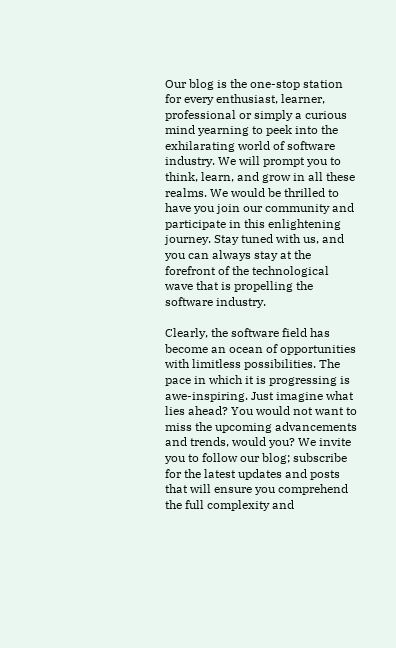Our blog is the one-stop station for every enthusiast, learner, professional or simply a curious mind yearning to peek into the exhilarating world of software industry. We will prompt you to think, learn, and grow in all these realms. We would be thrilled to have you join our community and participate in this enlightening journey. Stay tuned with us, and you can always stay at the forefront of the technological wave that is propelling the software industry.

Clearly, the software field has become an ocean of opportunities with limitless possibilities. The pace in which it is progressing is awe-inspiring. Just imagine what lies ahead? You would not want to miss the upcoming advancements and trends, would you? We invite you to follow our blog; subscribe for the latest updates and posts that will ensure you comprehend the full complexity and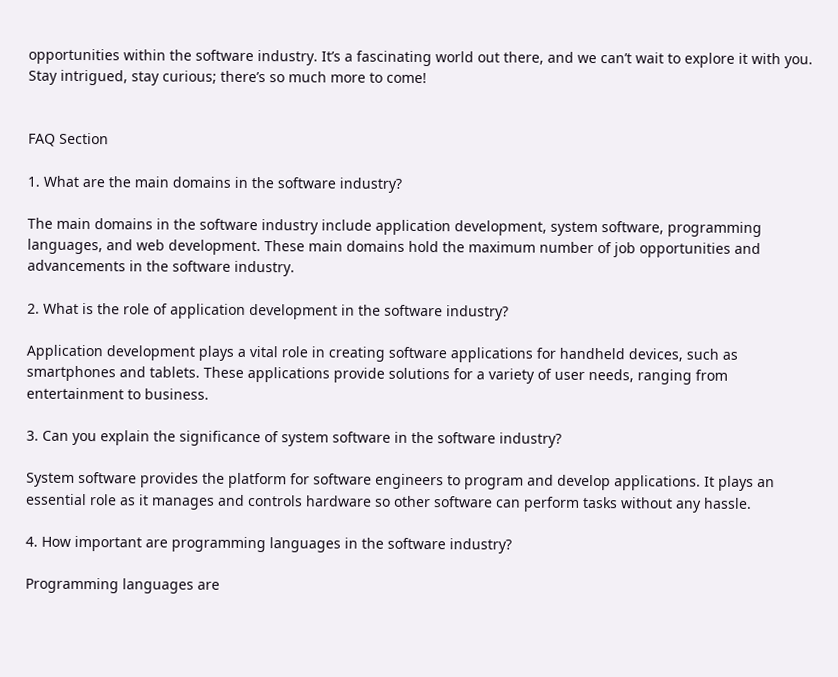opportunities within the software industry. It’s a fascinating world out there, and we can’t wait to explore it with you. Stay intrigued, stay curious; there’s so much more to come!


FAQ Section

1. What are the main domains in the software industry?

The main domains in the software industry include application development, system software, programming languages, and web development. These main domains hold the maximum number of job opportunities and advancements in the software industry.

2. What is the role of application development in the software industry?

Application development plays a vital role in creating software applications for handheld devices, such as smartphones and tablets. These applications provide solutions for a variety of user needs, ranging from entertainment to business.

3. Can you explain the significance of system software in the software industry?

System software provides the platform for software engineers to program and develop applications. It plays an essential role as it manages and controls hardware so other software can perform tasks without any hassle.

4. How important are programming languages in the software industry?

Programming languages are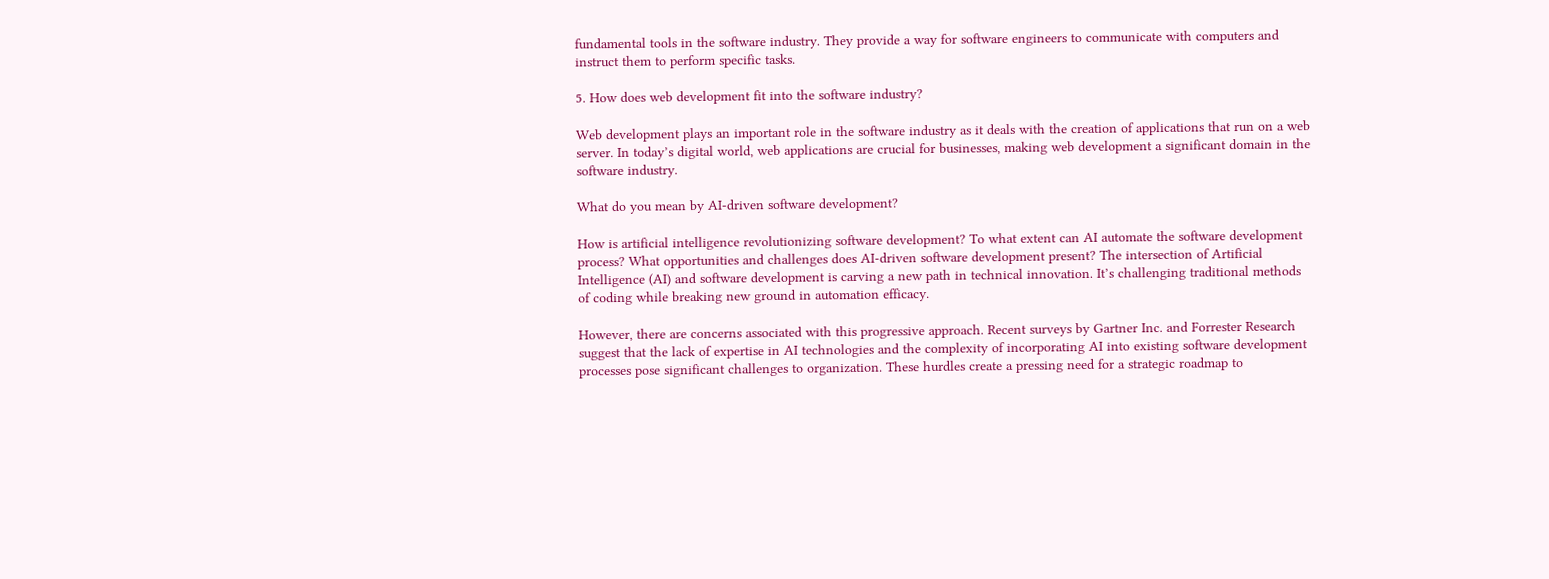fundamental tools in the software industry. They provide a way for software engineers to communicate with computers and instruct them to perform specific tasks.

5. How does web development fit into the software industry?

Web development plays an important role in the software industry as it deals with the creation of applications that run on a web server. In today’s digital world, web applications are crucial for businesses, making web development a significant domain in the software industry.

What do you mean by AI-driven software development?

How is artificial intelligence revolutionizing software development? To what extent can AI automate the software development process? What opportunities and challenges does AI-driven software development present? The intersection of Artificial Intelligence (AI) and software development is carving a new path in technical innovation. It’s challenging traditional methods of coding while breaking new ground in automation efficacy.

However, there are concerns associated with this progressive approach. Recent surveys by Gartner Inc. and Forrester Research suggest that the lack of expertise in AI technologies and the complexity of incorporating AI into existing software development processes pose significant challenges to organization. These hurdles create a pressing need for a strategic roadmap to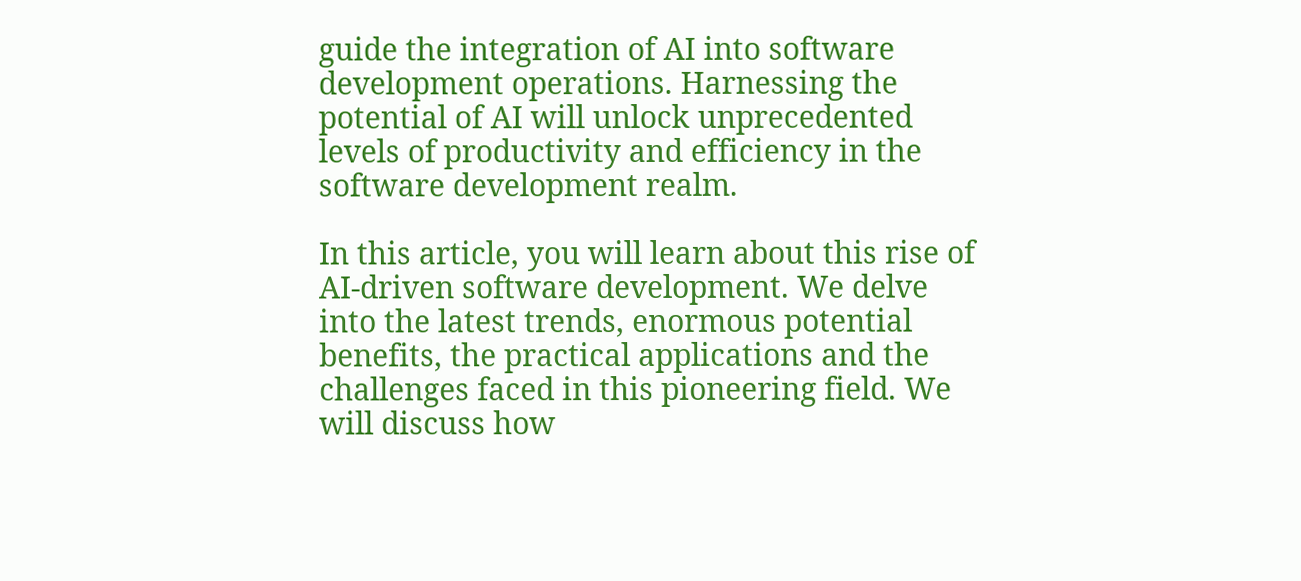guide the integration of AI into software development operations. Harnessing the potential of AI will unlock unprecedented levels of productivity and efficiency in the software development realm.

In this article, you will learn about this rise of AI-driven software development. We delve into the latest trends, enormous potential benefits, the practical applications and the challenges faced in this pioneering field. We will discuss how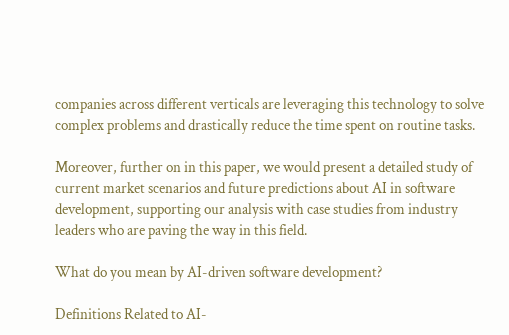companies across different verticals are leveraging this technology to solve complex problems and drastically reduce the time spent on routine tasks.

Moreover, further on in this paper, we would present a detailed study of current market scenarios and future predictions about AI in software development, supporting our analysis with case studies from industry leaders who are paving the way in this field.

What do you mean by AI-driven software development?

Definitions Related to AI-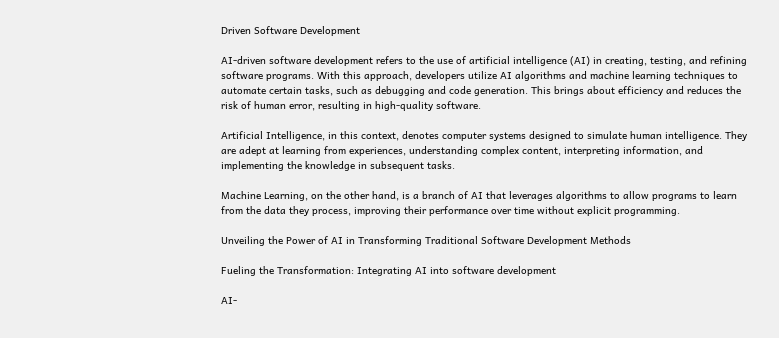Driven Software Development

AI-driven software development refers to the use of artificial intelligence (AI) in creating, testing, and refining software programs. With this approach, developers utilize AI algorithms and machine learning techniques to automate certain tasks, such as debugging and code generation. This brings about efficiency and reduces the risk of human error, resulting in high-quality software.

Artificial Intelligence, in this context, denotes computer systems designed to simulate human intelligence. They are adept at learning from experiences, understanding complex content, interpreting information, and implementing the knowledge in subsequent tasks.

Machine Learning, on the other hand, is a branch of AI that leverages algorithms to allow programs to learn from the data they process, improving their performance over time without explicit programming.

Unveiling the Power of AI in Transforming Traditional Software Development Methods

Fueling the Transformation: Integrating AI into software development

AI-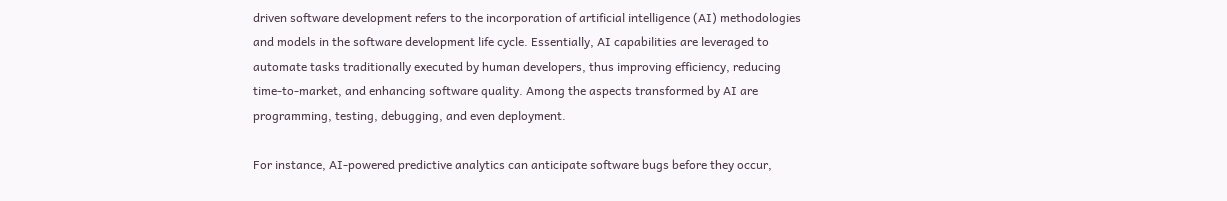driven software development refers to the incorporation of artificial intelligence (AI) methodologies and models in the software development life cycle. Essentially, AI capabilities are leveraged to automate tasks traditionally executed by human developers, thus improving efficiency, reducing time-to-market, and enhancing software quality. Among the aspects transformed by AI are programming, testing, debugging, and even deployment.

For instance, AI-powered predictive analytics can anticipate software bugs before they occur,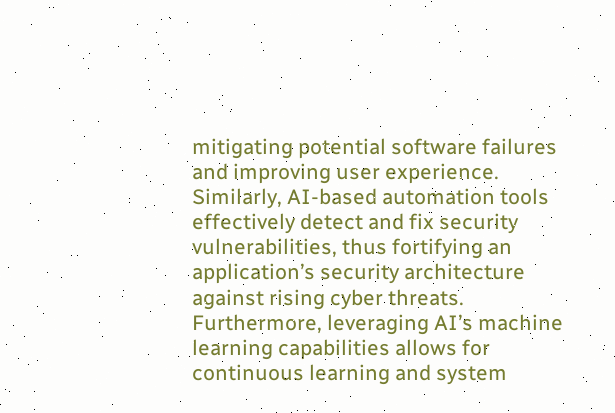mitigating potential software failures and improving user experience. Similarly, AI-based automation tools effectively detect and fix security vulnerabilities, thus fortifying an application’s security architecture against rising cyber threats. Furthermore, leveraging AI’s machine learning capabilities allows for continuous learning and system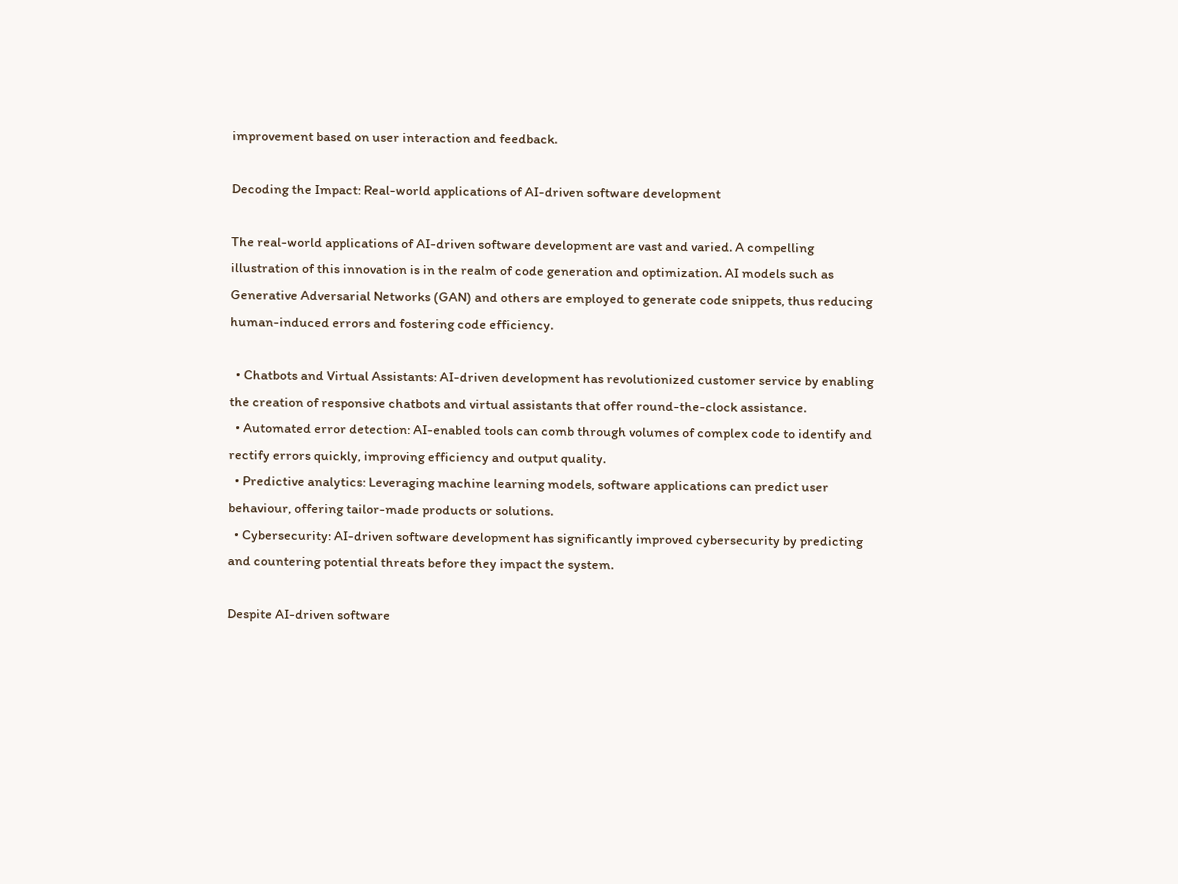improvement based on user interaction and feedback.

Decoding the Impact: Real-world applications of AI-driven software development

The real-world applications of AI-driven software development are vast and varied. A compelling illustration of this innovation is in the realm of code generation and optimization. AI models such as Generative Adversarial Networks (GAN) and others are employed to generate code snippets, thus reducing human-induced errors and fostering code efficiency.

  • Chatbots and Virtual Assistants: AI-driven development has revolutionized customer service by enabling the creation of responsive chatbots and virtual assistants that offer round-the-clock assistance.
  • Automated error detection: AI-enabled tools can comb through volumes of complex code to identify and rectify errors quickly, improving efficiency and output quality.
  • Predictive analytics: Leveraging machine learning models, software applications can predict user behaviour, offering tailor-made products or solutions.
  • Cybersecurity: AI-driven software development has significantly improved cybersecurity by predicting and countering potential threats before they impact the system.

Despite AI-driven software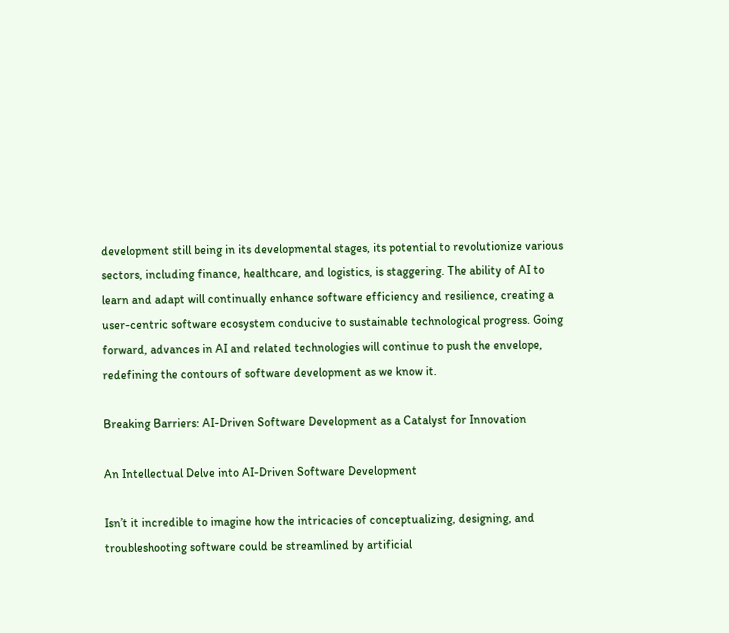development still being in its developmental stages, its potential to revolutionize various sectors, including finance, healthcare, and logistics, is staggering. The ability of AI to learn and adapt will continually enhance software efficiency and resilience, creating a user-centric software ecosystem conducive to sustainable technological progress. Going forward, advances in AI and related technologies will continue to push the envelope, redefining the contours of software development as we know it.

Breaking Barriers: AI-Driven Software Development as a Catalyst for Innovation

An Intellectual Delve into AI-Driven Software Development

Isn’t it incredible to imagine how the intricacies of conceptualizing, designing, and troubleshooting software could be streamlined by artificial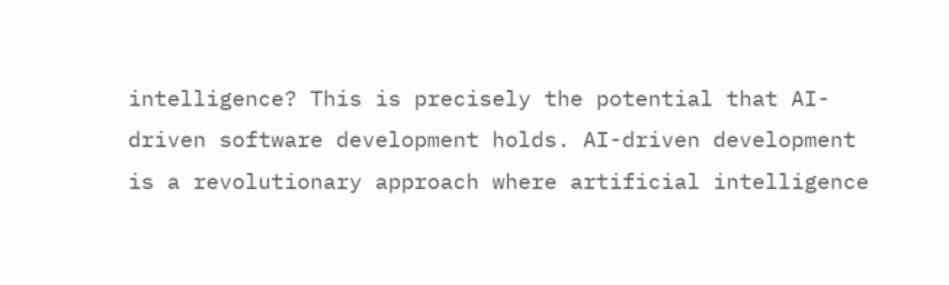intelligence? This is precisely the potential that AI-driven software development holds. AI-driven development is a revolutionary approach where artificial intelligence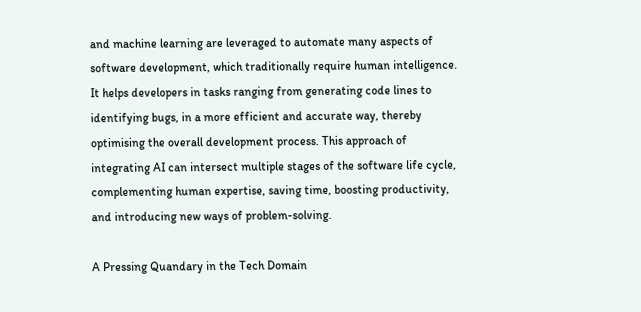and machine learning are leveraged to automate many aspects of software development, which traditionally require human intelligence. It helps developers in tasks ranging from generating code lines to identifying bugs, in a more efficient and accurate way, thereby optimising the overall development process. This approach of integrating AI can intersect multiple stages of the software life cycle, complementing human expertise, saving time, boosting productivity, and introducing new ways of problem-solving.

A Pressing Quandary in the Tech Domain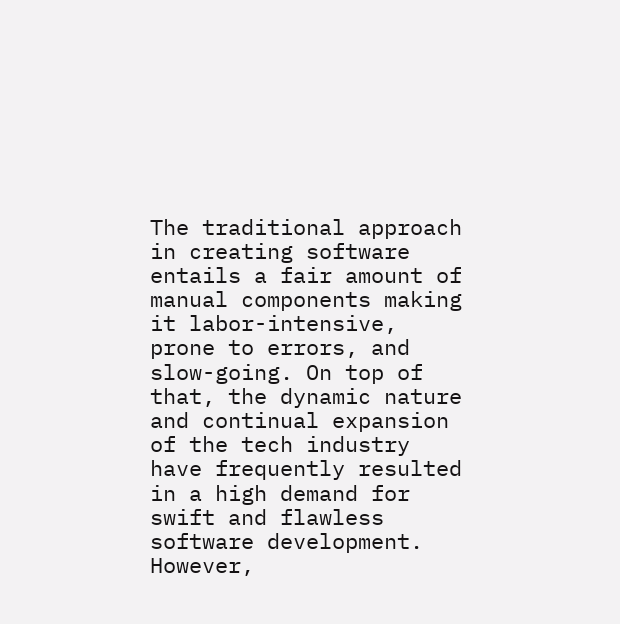The traditional approach in creating software entails a fair amount of manual components making it labor-intensive, prone to errors, and slow-going. On top of that, the dynamic nature and continual expansion of the tech industry have frequently resulted in a high demand for swift and flawless software development. However,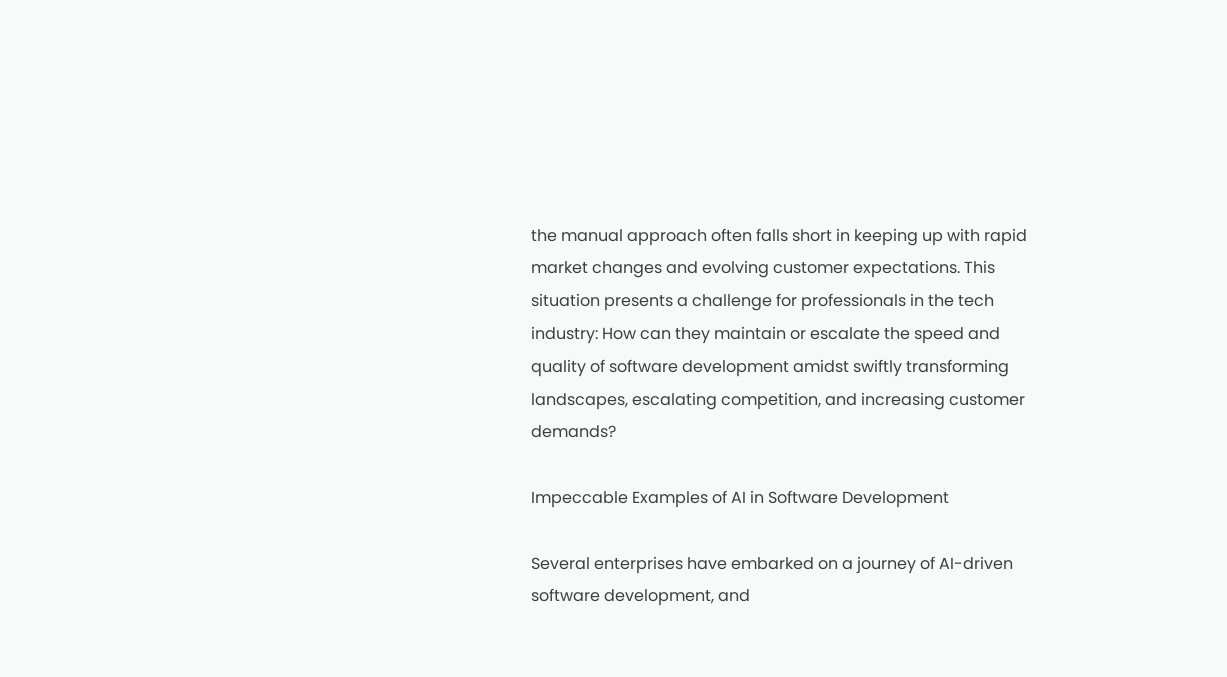the manual approach often falls short in keeping up with rapid market changes and evolving customer expectations. This situation presents a challenge for professionals in the tech industry: How can they maintain or escalate the speed and quality of software development amidst swiftly transforming landscapes, escalating competition, and increasing customer demands?

Impeccable Examples of AI in Software Development

Several enterprises have embarked on a journey of AI-driven software development, and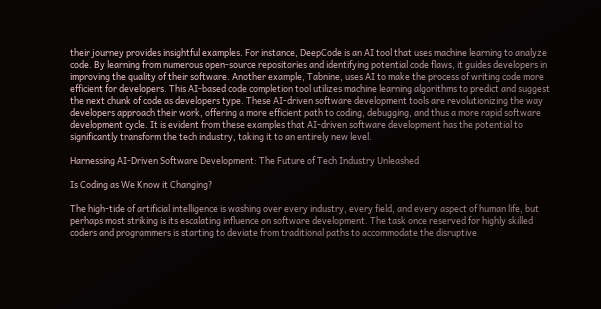their journey provides insightful examples. For instance, DeepCode is an AI tool that uses machine learning to analyze code. By learning from numerous open-source repositories and identifying potential code flaws, it guides developers in improving the quality of their software. Another example, Tabnine, uses AI to make the process of writing code more efficient for developers. This AI-based code completion tool utilizes machine learning algorithms to predict and suggest the next chunk of code as developers type. These AI-driven software development tools are revolutionizing the way developers approach their work, offering a more efficient path to coding, debugging, and thus a more rapid software development cycle. It is evident from these examples that AI-driven software development has the potential to significantly transform the tech industry, taking it to an entirely new level.

Harnessing AI-Driven Software Development: The Future of Tech Industry Unleashed

Is Coding as We Know it Changing?

The high-tide of artificial intelligence is washing over every industry, every field, and every aspect of human life, but perhaps most striking is its escalating influence on software development. The task once reserved for highly skilled coders and programmers is starting to deviate from traditional paths to accommodate the disruptive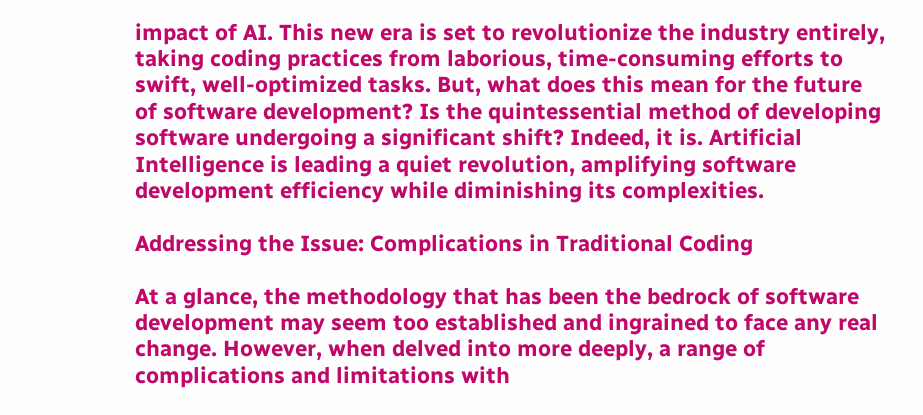impact of AI. This new era is set to revolutionize the industry entirely, taking coding practices from laborious, time-consuming efforts to swift, well-optimized tasks. But, what does this mean for the future of software development? Is the quintessential method of developing software undergoing a significant shift? Indeed, it is. Artificial Intelligence is leading a quiet revolution, amplifying software development efficiency while diminishing its complexities.

Addressing the Issue: Complications in Traditional Coding

At a glance, the methodology that has been the bedrock of software development may seem too established and ingrained to face any real change. However, when delved into more deeply, a range of complications and limitations with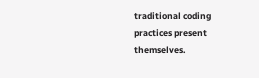traditional coding practices present themselves.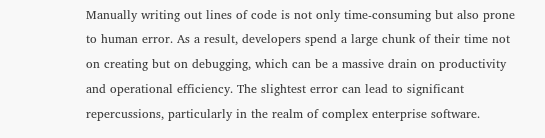Manually writing out lines of code is not only time-consuming but also prone to human error. As a result, developers spend a large chunk of their time not on creating but on debugging, which can be a massive drain on productivity and operational efficiency. The slightest error can lead to significant repercussions, particularly in the realm of complex enterprise software.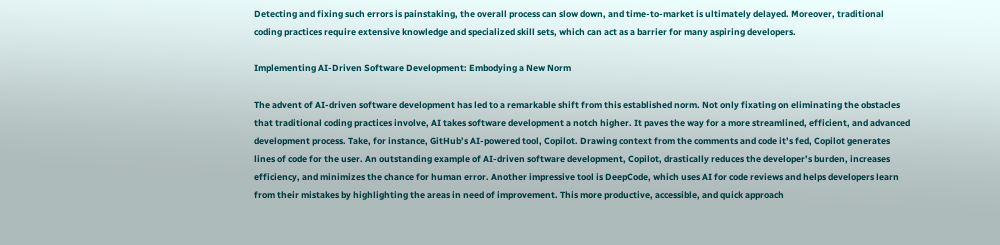Detecting and fixing such errors is painstaking, the overall process can slow down, and time-to-market is ultimately delayed. Moreover, traditional coding practices require extensive knowledge and specialized skill sets, which can act as a barrier for many aspiring developers.

Implementing AI-Driven Software Development: Embodying a New Norm

The advent of AI-driven software development has led to a remarkable shift from this established norm. Not only fixating on eliminating the obstacles that traditional coding practices involve, AI takes software development a notch higher. It paves the way for a more streamlined, efficient, and advanced development process. Take, for instance, GitHub’s AI-powered tool, Copilot. Drawing context from the comments and code it’s fed, Copilot generates lines of code for the user. An outstanding example of AI-driven software development, Copilot, drastically reduces the developer’s burden, increases efficiency, and minimizes the chance for human error. Another impressive tool is DeepCode, which uses AI for code reviews and helps developers learn from their mistakes by highlighting the areas in need of improvement. This more productive, accessible, and quick approach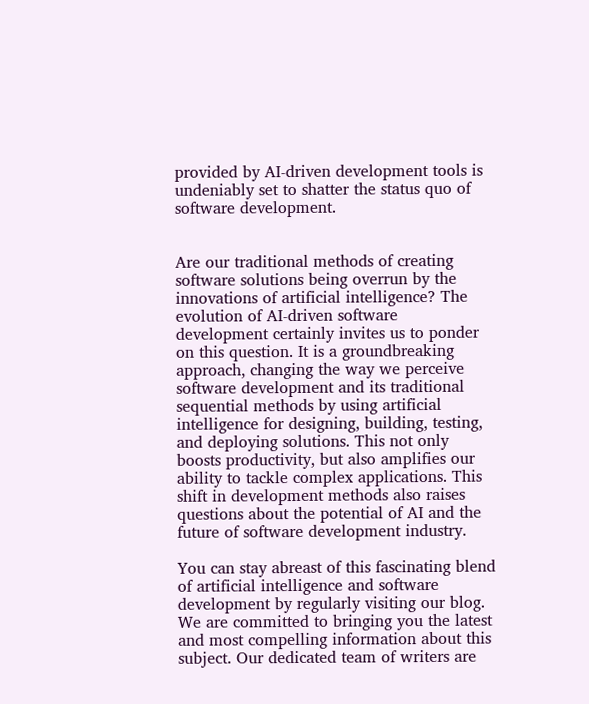provided by AI-driven development tools is undeniably set to shatter the status quo of software development.


Are our traditional methods of creating software solutions being overrun by the innovations of artificial intelligence? The evolution of AI-driven software development certainly invites us to ponder on this question. It is a groundbreaking approach, changing the way we perceive software development and its traditional sequential methods by using artificial intelligence for designing, building, testing, and deploying solutions. This not only boosts productivity, but also amplifies our ability to tackle complex applications. This shift in development methods also raises questions about the potential of AI and the future of software development industry.

You can stay abreast of this fascinating blend of artificial intelligence and software development by regularly visiting our blog. We are committed to bringing you the latest and most compelling information about this subject. Our dedicated team of writers are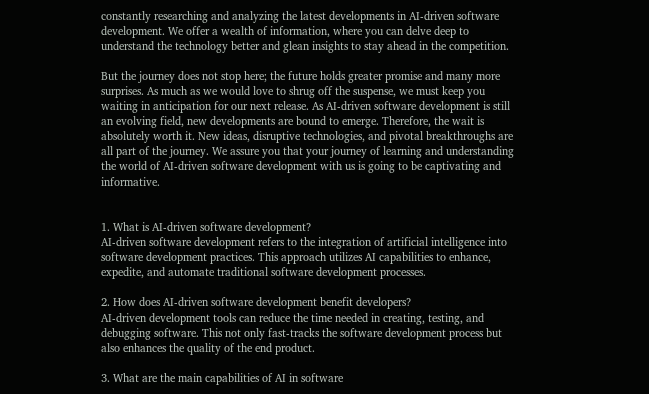constantly researching and analyzing the latest developments in AI-driven software development. We offer a wealth of information, where you can delve deep to understand the technology better and glean insights to stay ahead in the competition.

But the journey does not stop here; the future holds greater promise and many more surprises. As much as we would love to shrug off the suspense, we must keep you waiting in anticipation for our next release. As AI-driven software development is still an evolving field, new developments are bound to emerge. Therefore, the wait is absolutely worth it. New ideas, disruptive technologies, and pivotal breakthroughs are all part of the journey. We assure you that your journey of learning and understanding the world of AI-driven software development with us is going to be captivating and informative.


1. What is AI-driven software development?
AI-driven software development refers to the integration of artificial intelligence into software development practices. This approach utilizes AI capabilities to enhance, expedite, and automate traditional software development processes.

2. How does AI-driven software development benefit developers?
AI-driven development tools can reduce the time needed in creating, testing, and debugging software. This not only fast-tracks the software development process but also enhances the quality of the end product.

3. What are the main capabilities of AI in software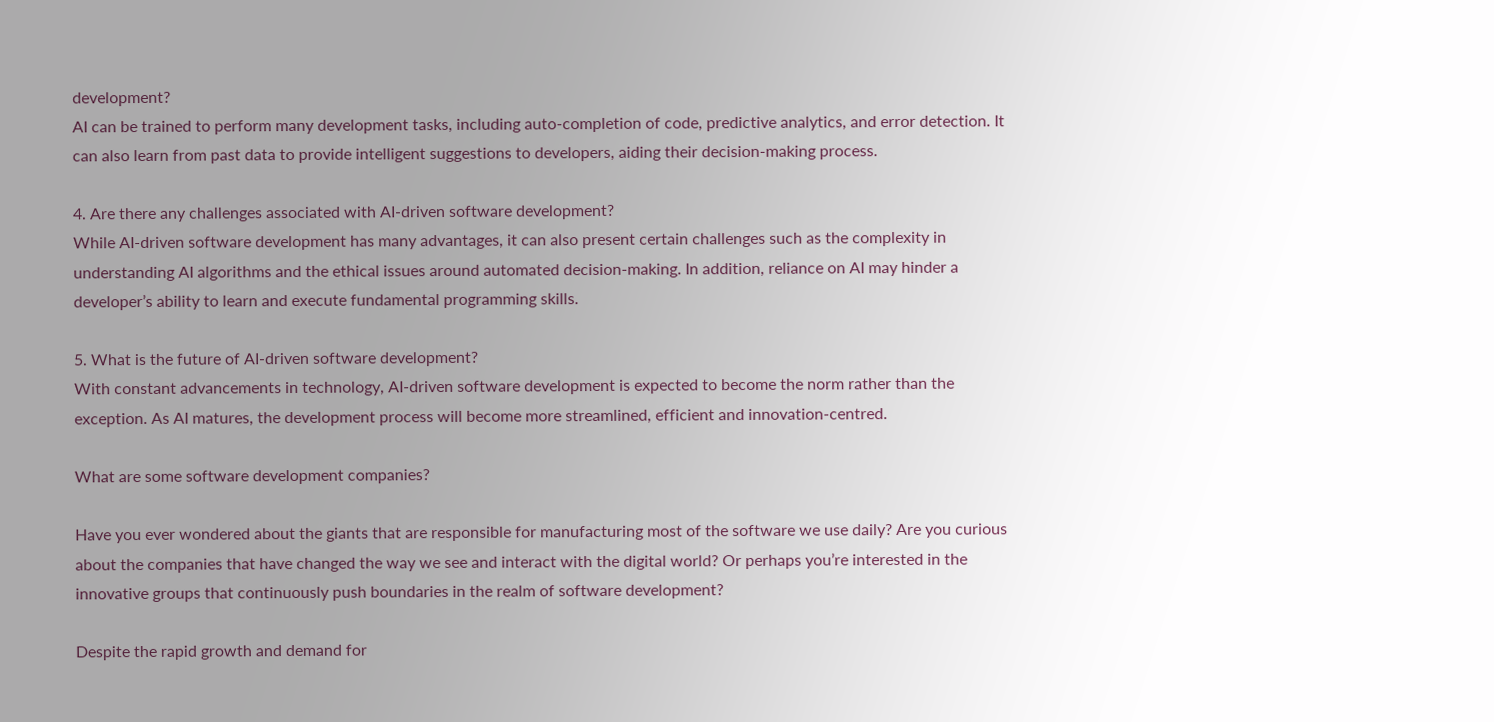development?
AI can be trained to perform many development tasks, including auto-completion of code, predictive analytics, and error detection. It can also learn from past data to provide intelligent suggestions to developers, aiding their decision-making process.

4. Are there any challenges associated with AI-driven software development?
While AI-driven software development has many advantages, it can also present certain challenges such as the complexity in understanding AI algorithms and the ethical issues around automated decision-making. In addition, reliance on AI may hinder a developer’s ability to learn and execute fundamental programming skills.

5. What is the future of AI-driven software development?
With constant advancements in technology, AI-driven software development is expected to become the norm rather than the exception. As AI matures, the development process will become more streamlined, efficient and innovation-centred.

What are some software development companies?

Have you ever wondered about the giants that are responsible for manufacturing most of the software we use daily? Are you curious about the companies that have changed the way we see and interact with the digital world? Or perhaps you’re interested in the innovative groups that continuously push boundaries in the realm of software development?

Despite the rapid growth and demand for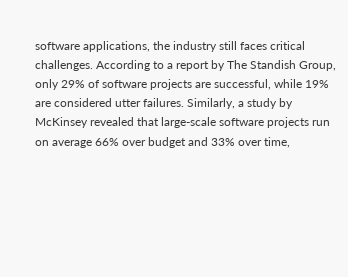software applications, the industry still faces critical challenges. According to a report by The Standish Group, only 29% of software projects are successful, while 19% are considered utter failures. Similarly, a study by McKinsey revealed that large-scale software projects run on average 66% over budget and 33% over time,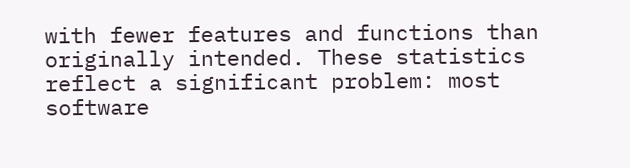with fewer features and functions than originally intended. These statistics reflect a significant problem: most software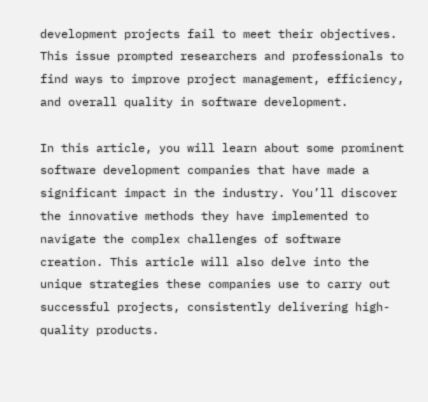development projects fail to meet their objectives. This issue prompted researchers and professionals to find ways to improve project management, efficiency, and overall quality in software development.

In this article, you will learn about some prominent software development companies that have made a significant impact in the industry. You’ll discover the innovative methods they have implemented to navigate the complex challenges of software creation. This article will also delve into the unique strategies these companies use to carry out successful projects, consistently delivering high-quality products.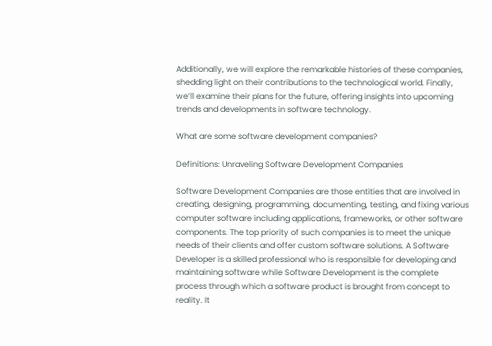Additionally, we will explore the remarkable histories of these companies, shedding light on their contributions to the technological world. Finally, we’ll examine their plans for the future, offering insights into upcoming trends and developments in software technology.

What are some software development companies?

Definitions: Unraveling Software Development Companies

Software Development Companies are those entities that are involved in creating, designing, programming, documenting, testing, and fixing various computer software including applications, frameworks, or other software components. The top priority of such companies is to meet the unique needs of their clients and offer custom software solutions. A Software Developer is a skilled professional who is responsible for developing and maintaining software while Software Development is the complete process through which a software product is brought from concept to reality. It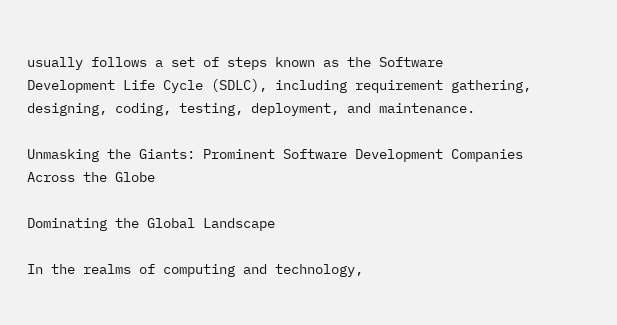usually follows a set of steps known as the Software Development Life Cycle (SDLC), including requirement gathering, designing, coding, testing, deployment, and maintenance.

Unmasking the Giants: Prominent Software Development Companies Across the Globe

Dominating the Global Landscape

In the realms of computing and technology,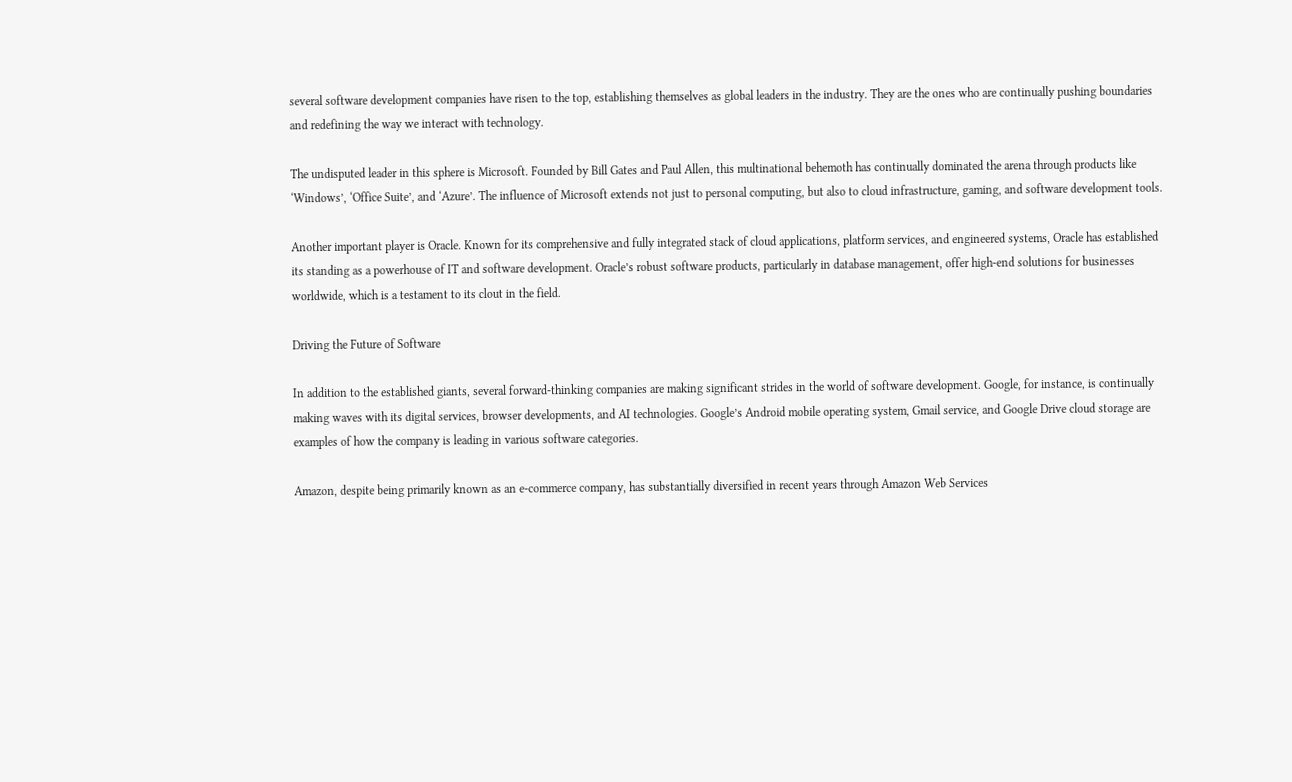several software development companies have risen to the top, establishing themselves as global leaders in the industry. They are the ones who are continually pushing boundaries and redefining the way we interact with technology.

The undisputed leader in this sphere is Microsoft. Founded by Bill Gates and Paul Allen, this multinational behemoth has continually dominated the arena through products like ‘Windows’, ‘Office Suite’, and ‘Azure’. The influence of Microsoft extends not just to personal computing, but also to cloud infrastructure, gaming, and software development tools.

Another important player is Oracle. Known for its comprehensive and fully integrated stack of cloud applications, platform services, and engineered systems, Oracle has established its standing as a powerhouse of IT and software development. Oracle’s robust software products, particularly in database management, offer high-end solutions for businesses worldwide, which is a testament to its clout in the field.

Driving the Future of Software

In addition to the established giants, several forward-thinking companies are making significant strides in the world of software development. Google, for instance, is continually making waves with its digital services, browser developments, and AI technologies. Google’s Android mobile operating system, Gmail service, and Google Drive cloud storage are examples of how the company is leading in various software categories.

Amazon, despite being primarily known as an e-commerce company, has substantially diversified in recent years through Amazon Web Services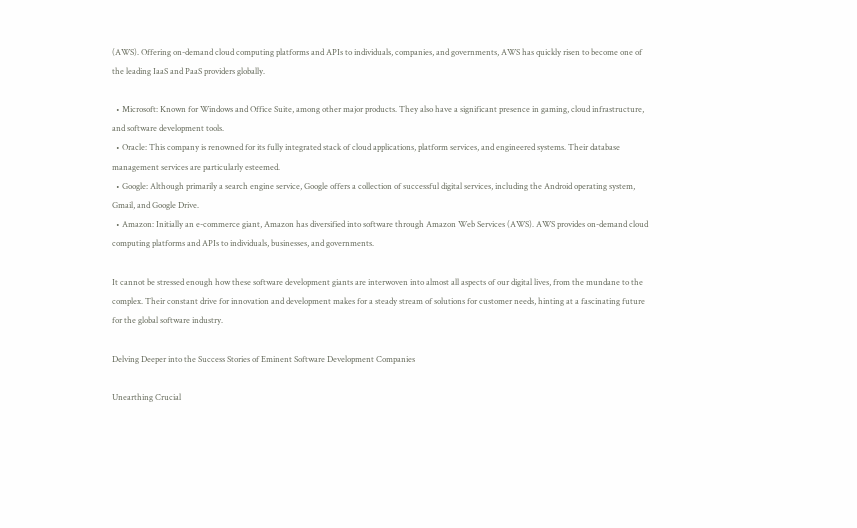(AWS). Offering on-demand cloud computing platforms and APIs to individuals, companies, and governments, AWS has quickly risen to become one of the leading IaaS and PaaS providers globally.

  • Microsoft: Known for Windows and Office Suite, among other major products. They also have a significant presence in gaming, cloud infrastructure, and software development tools.
  • Oracle: This company is renowned for its fully integrated stack of cloud applications, platform services, and engineered systems. Their database management services are particularly esteemed.
  • Google: Although primarily a search engine service, Google offers a collection of successful digital services, including the Android operating system, Gmail, and Google Drive.
  • Amazon: Initially an e-commerce giant, Amazon has diversified into software through Amazon Web Services (AWS). AWS provides on-demand cloud computing platforms and APIs to individuals, businesses, and governments.

It cannot be stressed enough how these software development giants are interwoven into almost all aspects of our digital lives, from the mundane to the complex. Their constant drive for innovation and development makes for a steady stream of solutions for customer needs, hinting at a fascinating future for the global software industry.

Delving Deeper into the Success Stories of Eminent Software Development Companies

Unearthing Crucial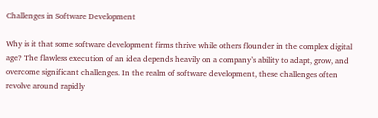Challenges in Software Development

Why is it that some software development firms thrive while others flounder in the complex digital age? The flawless execution of an idea depends heavily on a company’s ability to adapt, grow, and overcome significant challenges. In the realm of software development, these challenges often revolve around rapidly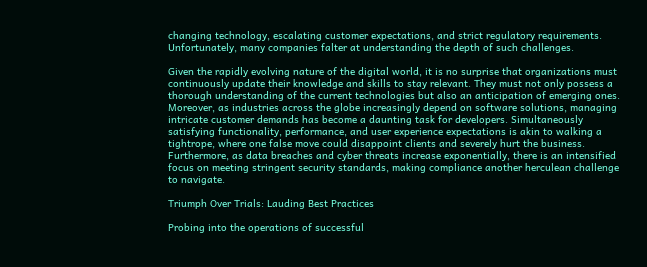changing technology, escalating customer expectations, and strict regulatory requirements. Unfortunately, many companies falter at understanding the depth of such challenges.

Given the rapidly evolving nature of the digital world, it is no surprise that organizations must continuously update their knowledge and skills to stay relevant. They must not only possess a thorough understanding of the current technologies but also an anticipation of emerging ones. Moreover, as industries across the globe increasingly depend on software solutions, managing intricate customer demands has become a daunting task for developers. Simultaneously satisfying functionality, performance, and user experience expectations is akin to walking a tightrope, where one false move could disappoint clients and severely hurt the business. Furthermore, as data breaches and cyber threats increase exponentially, there is an intensified focus on meeting stringent security standards, making compliance another herculean challenge to navigate.

Triumph Over Trials: Lauding Best Practices

Probing into the operations of successful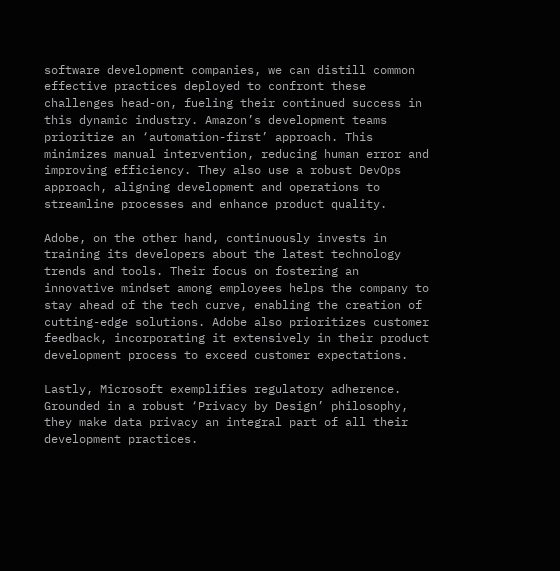software development companies, we can distill common effective practices deployed to confront these challenges head-on, fueling their continued success in this dynamic industry. Amazon’s development teams prioritize an ‘automation-first’ approach. This minimizes manual intervention, reducing human error and improving efficiency. They also use a robust DevOps approach, aligning development and operations to streamline processes and enhance product quality.

Adobe, on the other hand, continuously invests in training its developers about the latest technology trends and tools. Their focus on fostering an innovative mindset among employees helps the company to stay ahead of the tech curve, enabling the creation of cutting-edge solutions. Adobe also prioritizes customer feedback, incorporating it extensively in their product development process to exceed customer expectations.

Lastly, Microsoft exemplifies regulatory adherence. Grounded in a robust ‘Privacy by Design’ philosophy, they make data privacy an integral part of all their development practices.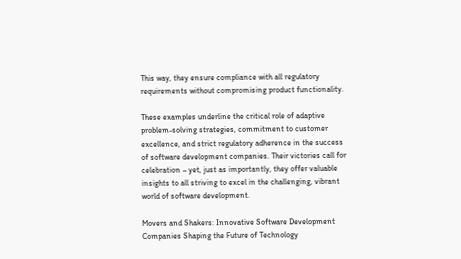This way, they ensure compliance with all regulatory requirements without compromising product functionality.

These examples underline the critical role of adaptive problem-solving strategies, commitment to customer excellence, and strict regulatory adherence in the success of software development companies. Their victories call for celebration – yet, just as importantly, they offer valuable insights to all striving to excel in the challenging, vibrant world of software development.

Movers and Shakers: Innovative Software Development Companies Shaping the Future of Technology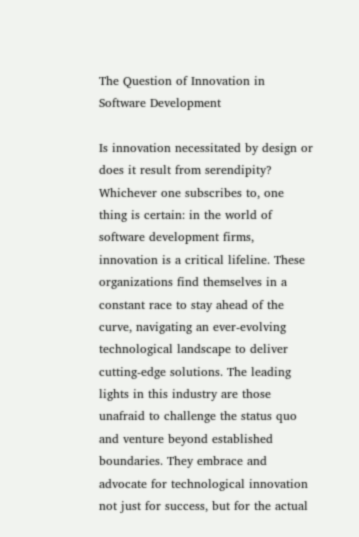The Question of Innovation in Software Development

Is innovation necessitated by design or does it result from serendipity? Whichever one subscribes to, one thing is certain: in the world of software development firms, innovation is a critical lifeline. These organizations find themselves in a constant race to stay ahead of the curve, navigating an ever-evolving technological landscape to deliver cutting-edge solutions. The leading lights in this industry are those unafraid to challenge the status quo and venture beyond established boundaries. They embrace and advocate for technological innovation not just for success, but for the actual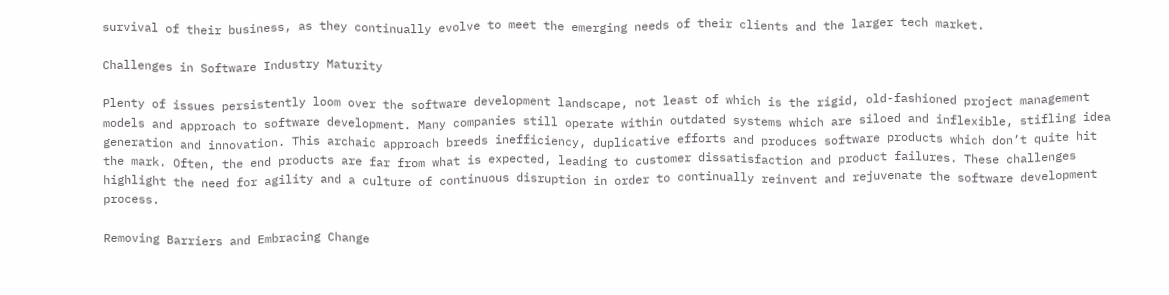survival of their business, as they continually evolve to meet the emerging needs of their clients and the larger tech market.

Challenges in Software Industry Maturity

Plenty of issues persistently loom over the software development landscape, not least of which is the rigid, old-fashioned project management models and approach to software development. Many companies still operate within outdated systems which are siloed and inflexible, stifling idea generation and innovation. This archaic approach breeds inefficiency, duplicative efforts and produces software products which don’t quite hit the mark. Often, the end products are far from what is expected, leading to customer dissatisfaction and product failures. These challenges highlight the need for agility and a culture of continuous disruption in order to continually reinvent and rejuvenate the software development process.

Removing Barriers and Embracing Change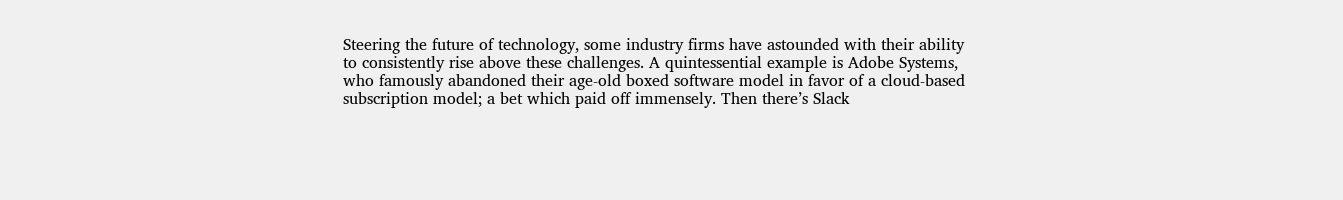Steering the future of technology, some industry firms have astounded with their ability to consistently rise above these challenges. A quintessential example is Adobe Systems, who famously abandoned their age-old boxed software model in favor of a cloud-based subscription model; a bet which paid off immensely. Then there’s Slack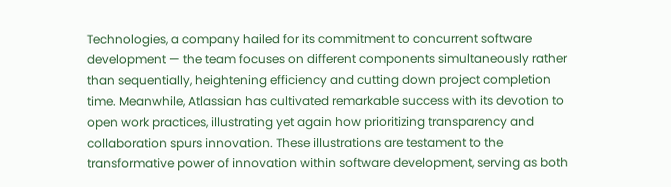Technologies, a company hailed for its commitment to concurrent software development — the team focuses on different components simultaneously rather than sequentially, heightening efficiency and cutting down project completion time. Meanwhile, Atlassian has cultivated remarkable success with its devotion to open work practices, illustrating yet again how prioritizing transparency and collaboration spurs innovation. These illustrations are testament to the transformative power of innovation within software development, serving as both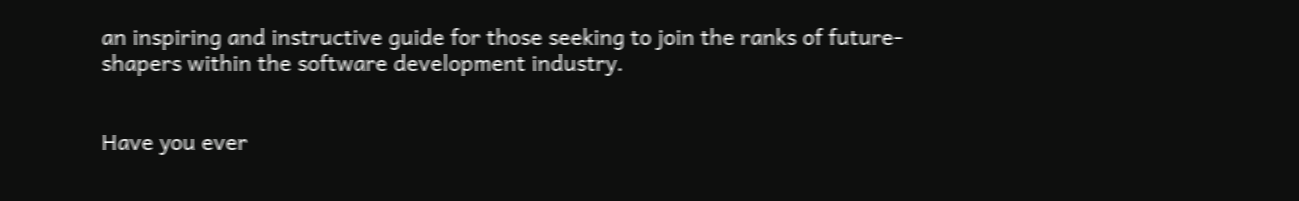an inspiring and instructive guide for those seeking to join the ranks of future-shapers within the software development industry.


Have you ever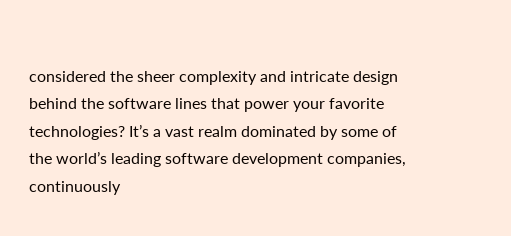considered the sheer complexity and intricate design behind the software lines that power your favorite technologies? It’s a vast realm dominated by some of the world’s leading software development companies, continuously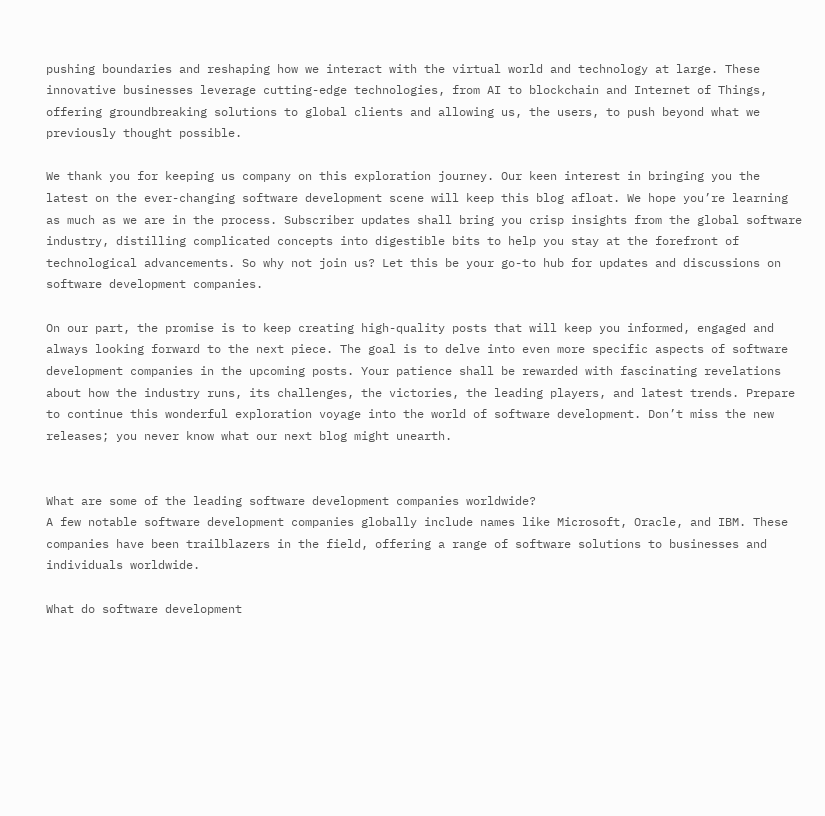pushing boundaries and reshaping how we interact with the virtual world and technology at large. These innovative businesses leverage cutting-edge technologies, from AI to blockchain and Internet of Things, offering groundbreaking solutions to global clients and allowing us, the users, to push beyond what we previously thought possible.

We thank you for keeping us company on this exploration journey. Our keen interest in bringing you the latest on the ever-changing software development scene will keep this blog afloat. We hope you’re learning as much as we are in the process. Subscriber updates shall bring you crisp insights from the global software industry, distilling complicated concepts into digestible bits to help you stay at the forefront of technological advancements. So why not join us? Let this be your go-to hub for updates and discussions on software development companies.

On our part, the promise is to keep creating high-quality posts that will keep you informed, engaged and always looking forward to the next piece. The goal is to delve into even more specific aspects of software development companies in the upcoming posts. Your patience shall be rewarded with fascinating revelations about how the industry runs, its challenges, the victories, the leading players, and latest trends. Prepare to continue this wonderful exploration voyage into the world of software development. Don’t miss the new releases; you never know what our next blog might unearth.


What are some of the leading software development companies worldwide?
A few notable software development companies globally include names like Microsoft, Oracle, and IBM. These companies have been trailblazers in the field, offering a range of software solutions to businesses and individuals worldwide.

What do software development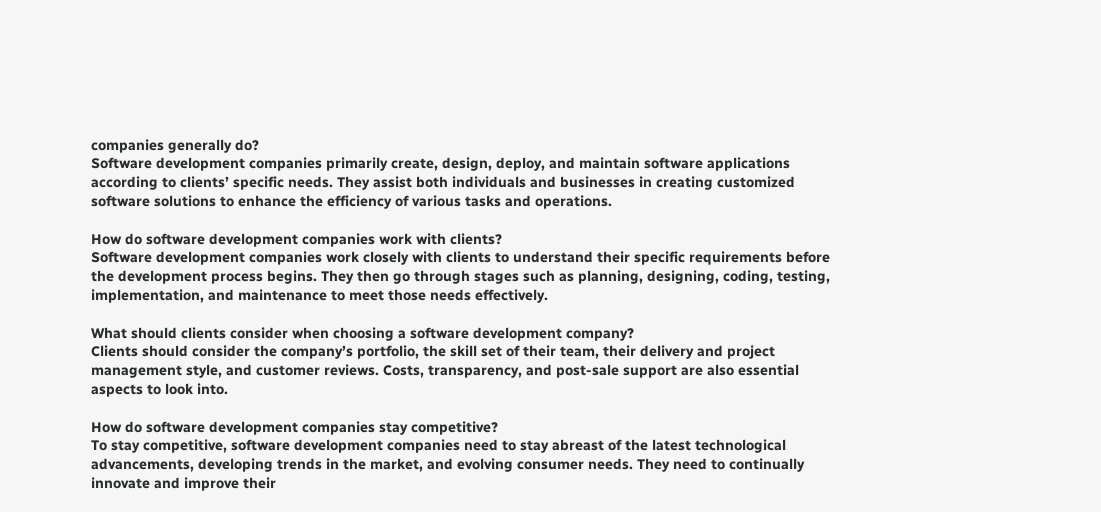companies generally do?
Software development companies primarily create, design, deploy, and maintain software applications according to clients’ specific needs. They assist both individuals and businesses in creating customized software solutions to enhance the efficiency of various tasks and operations.

How do software development companies work with clients?
Software development companies work closely with clients to understand their specific requirements before the development process begins. They then go through stages such as planning, designing, coding, testing, implementation, and maintenance to meet those needs effectively.

What should clients consider when choosing a software development company?
Clients should consider the company’s portfolio, the skill set of their team, their delivery and project management style, and customer reviews. Costs, transparency, and post-sale support are also essential aspects to look into.

How do software development companies stay competitive?
To stay competitive, software development companies need to stay abreast of the latest technological advancements, developing trends in the market, and evolving consumer needs. They need to continually innovate and improve their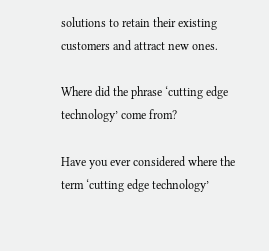solutions to retain their existing customers and attract new ones.

Where did the phrase ‘cutting edge technology’ come from?

Have you ever considered where the term ‘cutting edge technology’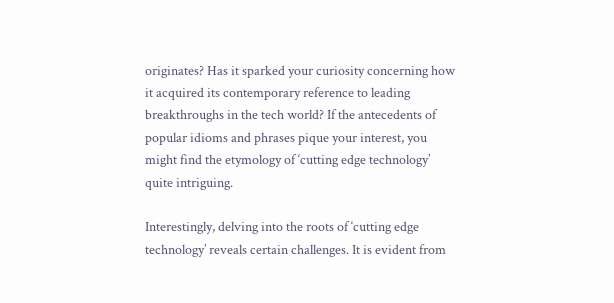originates? Has it sparked your curiosity concerning how it acquired its contemporary reference to leading breakthroughs in the tech world? If the antecedents of popular idioms and phrases pique your interest, you might find the etymology of ‘cutting edge technology’ quite intriguing.

Interestingly, delving into the roots of ‘cutting edge technology’ reveals certain challenges. It is evident from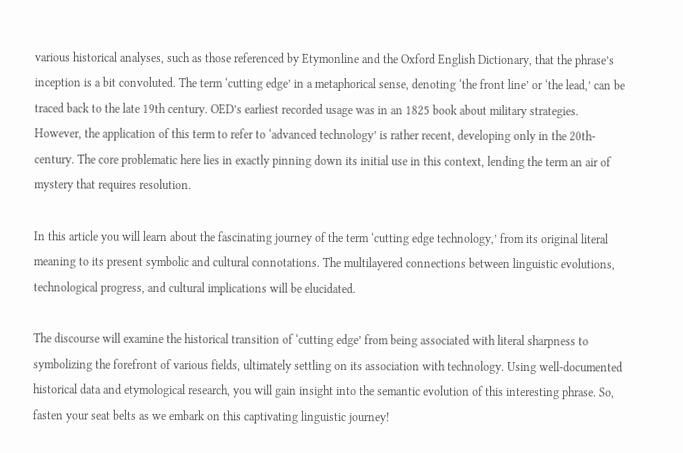various historical analyses, such as those referenced by Etymonline and the Oxford English Dictionary, that the phrase’s inception is a bit convoluted. The term ‘cutting edge’ in a metaphorical sense, denoting ‘the front line’ or ‘the lead,’ can be traced back to the late 19th century. OED’s earliest recorded usage was in an 1825 book about military strategies. However, the application of this term to refer to ‘advanced technology’ is rather recent, developing only in the 20th-century. The core problematic here lies in exactly pinning down its initial use in this context, lending the term an air of mystery that requires resolution.

In this article you will learn about the fascinating journey of the term ‘cutting edge technology,’ from its original literal meaning to its present symbolic and cultural connotations. The multilayered connections between linguistic evolutions, technological progress, and cultural implications will be elucidated.

The discourse will examine the historical transition of ‘cutting edge’ from being associated with literal sharpness to symbolizing the forefront of various fields, ultimately settling on its association with technology. Using well-documented historical data and etymological research, you will gain insight into the semantic evolution of this interesting phrase. So, fasten your seat belts as we embark on this captivating linguistic journey!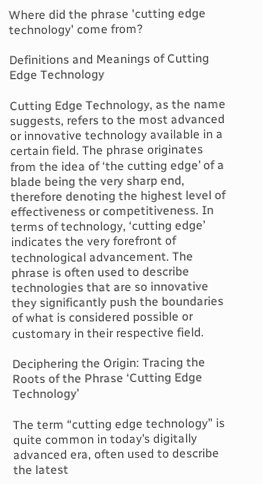Where did the phrase 'cutting edge technology' come from?

Definitions and Meanings of Cutting Edge Technology

Cutting Edge Technology, as the name suggests, refers to the most advanced or innovative technology available in a certain field. The phrase originates from the idea of ‘the cutting edge’ of a blade being the very sharp end, therefore denoting the highest level of effectiveness or competitiveness. In terms of technology, ‘cutting edge’ indicates the very forefront of technological advancement. The phrase is often used to describe technologies that are so innovative they significantly push the boundaries of what is considered possible or customary in their respective field.

Deciphering the Origin: Tracing the Roots of the Phrase ‘Cutting Edge Technology’

The term “cutting edge technology” is quite common in today’s digitally advanced era, often used to describe the latest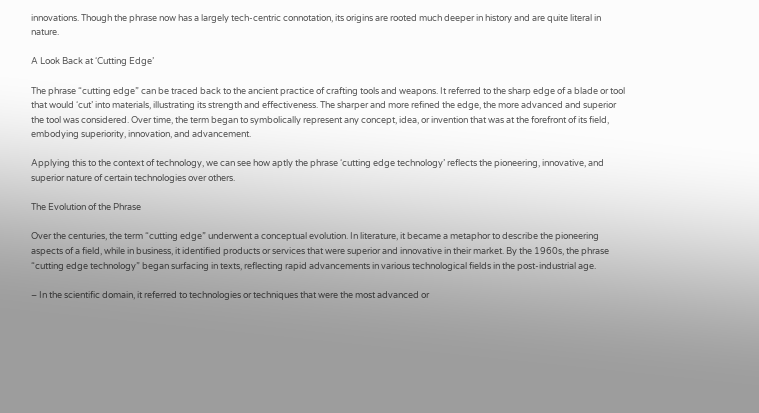innovations. Though the phrase now has a largely tech-centric connotation, its origins are rooted much deeper in history and are quite literal in nature.

A Look Back at ‘Cutting Edge’

The phrase “cutting edge” can be traced back to the ancient practice of crafting tools and weapons. It referred to the sharp edge of a blade or tool that would ‘cut’ into materials, illustrating its strength and effectiveness. The sharper and more refined the edge, the more advanced and superior the tool was considered. Over time, the term began to symbolically represent any concept, idea, or invention that was at the forefront of its field, embodying superiority, innovation, and advancement.

Applying this to the context of technology, we can see how aptly the phrase ‘cutting edge technology’ reflects the pioneering, innovative, and superior nature of certain technologies over others.

The Evolution of the Phrase

Over the centuries, the term “cutting edge” underwent a conceptual evolution. In literature, it became a metaphor to describe the pioneering aspects of a field, while in business, it identified products or services that were superior and innovative in their market. By the 1960s, the phrase “cutting edge technology” began surfacing in texts, reflecting rapid advancements in various technological fields in the post-industrial age.

– In the scientific domain, it referred to technologies or techniques that were the most advanced or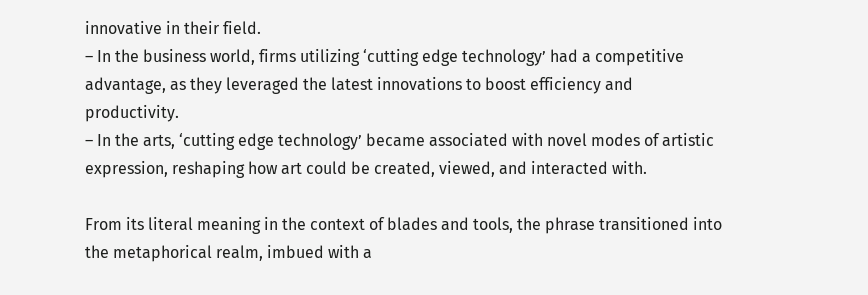innovative in their field.
– In the business world, firms utilizing ‘cutting edge technology’ had a competitive advantage, as they leveraged the latest innovations to boost efficiency and productivity.
– In the arts, ‘cutting edge technology’ became associated with novel modes of artistic expression, reshaping how art could be created, viewed, and interacted with.

From its literal meaning in the context of blades and tools, the phrase transitioned into the metaphorical realm, imbued with a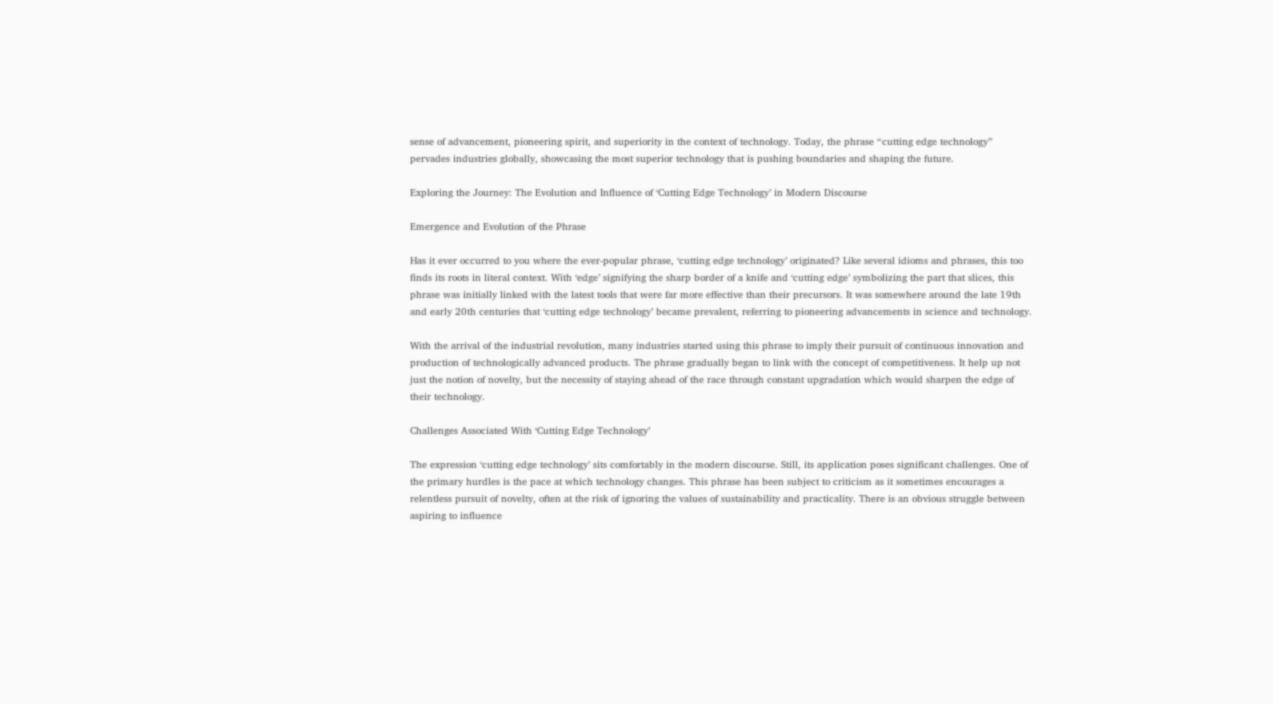sense of advancement, pioneering spirit, and superiority in the context of technology. Today, the phrase “cutting edge technology” pervades industries globally, showcasing the most superior technology that is pushing boundaries and shaping the future.

Exploring the Journey: The Evolution and Influence of ‘Cutting Edge Technology’ in Modern Discourse

Emergence and Evolution of the Phrase

Has it ever occurred to you where the ever-popular phrase, ‘cutting edge technology’ originated? Like several idioms and phrases, this too finds its roots in literal context. With ‘edge’ signifying the sharp border of a knife and ‘cutting edge’ symbolizing the part that slices, this phrase was initially linked with the latest tools that were far more effective than their precursors. It was somewhere around the late 19th and early 20th centuries that ‘cutting edge technology’ became prevalent, referring to pioneering advancements in science and technology.

With the arrival of the industrial revolution, many industries started using this phrase to imply their pursuit of continuous innovation and production of technologically advanced products. The phrase gradually began to link with the concept of competitiveness. It help up not just the notion of novelty, but the necessity of staying ahead of the race through constant upgradation which would sharpen the edge of their technology.

Challenges Associated With ‘Cutting Edge Technology’

The expression ‘cutting edge technology’ sits comfortably in the modern discourse. Still, its application poses significant challenges. One of the primary hurdles is the pace at which technology changes. This phrase has been subject to criticism as it sometimes encourages a relentless pursuit of novelty, often at the risk of ignoring the values of sustainability and practicality. There is an obvious struggle between aspiring to influence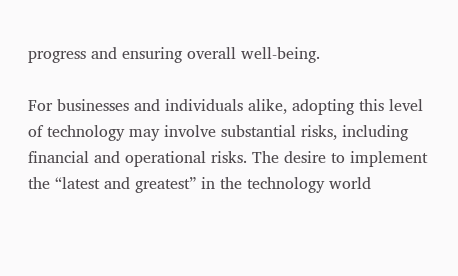progress and ensuring overall well-being.

For businesses and individuals alike, adopting this level of technology may involve substantial risks, including financial and operational risks. The desire to implement the “latest and greatest” in the technology world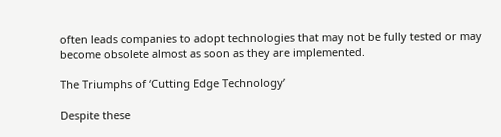often leads companies to adopt technologies that may not be fully tested or may become obsolete almost as soon as they are implemented.

The Triumphs of ‘Cutting Edge Technology’

Despite these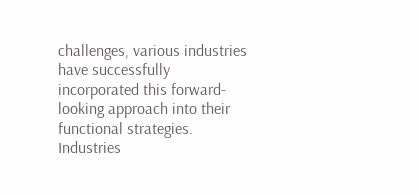challenges, various industries have successfully incorporated this forward-looking approach into their functional strategies. Industries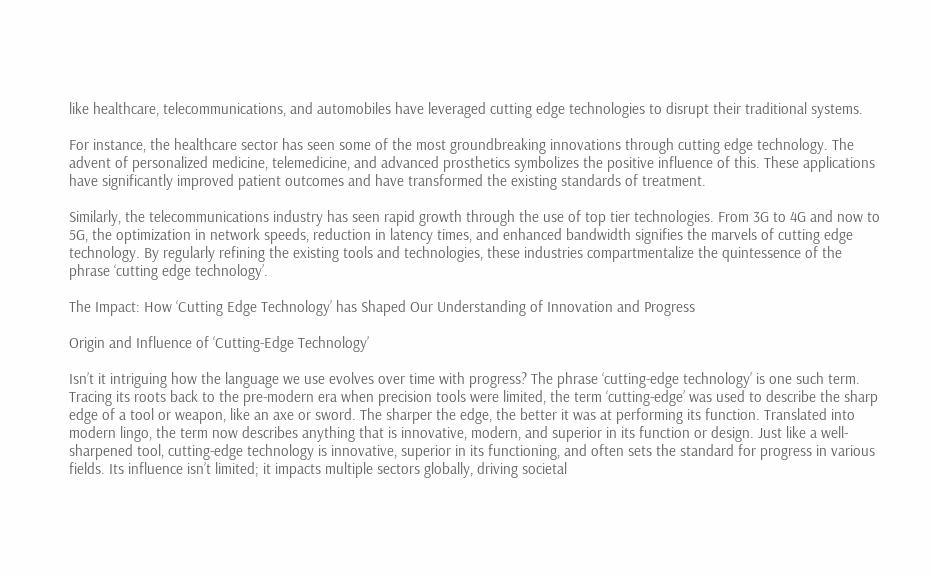like healthcare, telecommunications, and automobiles have leveraged cutting edge technologies to disrupt their traditional systems.

For instance, the healthcare sector has seen some of the most groundbreaking innovations through cutting edge technology. The advent of personalized medicine, telemedicine, and advanced prosthetics symbolizes the positive influence of this. These applications have significantly improved patient outcomes and have transformed the existing standards of treatment.

Similarly, the telecommunications industry has seen rapid growth through the use of top tier technologies. From 3G to 4G and now to 5G, the optimization in network speeds, reduction in latency times, and enhanced bandwidth signifies the marvels of cutting edge technology. By regularly refining the existing tools and technologies, these industries compartmentalize the quintessence of the phrase ‘cutting edge technology’.

The Impact: How ‘Cutting Edge Technology’ has Shaped Our Understanding of Innovation and Progress

Origin and Influence of ‘Cutting-Edge Technology’

Isn’t it intriguing how the language we use evolves over time with progress? The phrase ‘cutting-edge technology’ is one such term. Tracing its roots back to the pre-modern era when precision tools were limited, the term ‘cutting-edge’ was used to describe the sharp edge of a tool or weapon, like an axe or sword. The sharper the edge, the better it was at performing its function. Translated into modern lingo, the term now describes anything that is innovative, modern, and superior in its function or design. Just like a well-sharpened tool, cutting-edge technology is innovative, superior in its functioning, and often sets the standard for progress in various fields. Its influence isn’t limited; it impacts multiple sectors globally, driving societal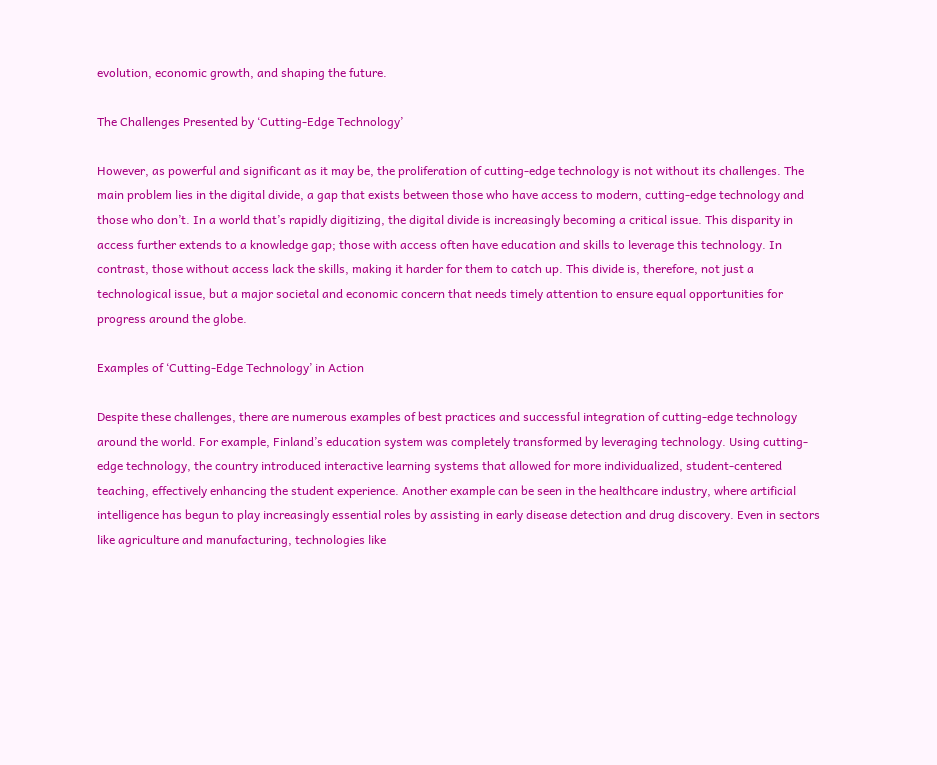evolution, economic growth, and shaping the future.

The Challenges Presented by ‘Cutting-Edge Technology’

However, as powerful and significant as it may be, the proliferation of cutting-edge technology is not without its challenges. The main problem lies in the digital divide, a gap that exists between those who have access to modern, cutting-edge technology and those who don’t. In a world that’s rapidly digitizing, the digital divide is increasingly becoming a critical issue. This disparity in access further extends to a knowledge gap; those with access often have education and skills to leverage this technology. In contrast, those without access lack the skills, making it harder for them to catch up. This divide is, therefore, not just a technological issue, but a major societal and economic concern that needs timely attention to ensure equal opportunities for progress around the globe.

Examples of ‘Cutting-Edge Technology’ in Action

Despite these challenges, there are numerous examples of best practices and successful integration of cutting-edge technology around the world. For example, Finland’s education system was completely transformed by leveraging technology. Using cutting-edge technology, the country introduced interactive learning systems that allowed for more individualized, student-centered teaching, effectively enhancing the student experience. Another example can be seen in the healthcare industry, where artificial intelligence has begun to play increasingly essential roles by assisting in early disease detection and drug discovery. Even in sectors like agriculture and manufacturing, technologies like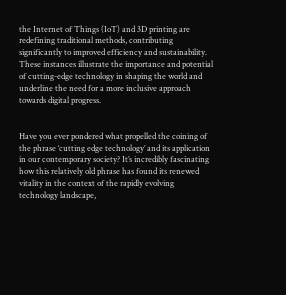the Internet of Things (IoT) and 3D printing are redefining traditional methods, contributing significantly to improved efficiency and sustainability. These instances illustrate the importance and potential of cutting-edge technology in shaping the world and underline the need for a more inclusive approach towards digital progress.


Have you ever pondered what propelled the coining of the phrase ‘cutting edge technology’ and its application in our contemporary society? It’s incredibly fascinating how this relatively old phrase has found its renewed vitality in the context of the rapidly evolving technology landscape,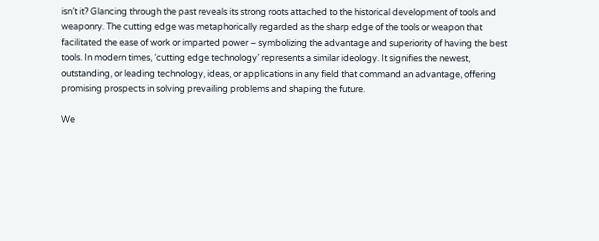isn’t it? Glancing through the past reveals its strong roots attached to the historical development of tools and weaponry. The cutting edge was metaphorically regarded as the sharp edge of the tools or weapon that facilitated the ease of work or imparted power – symbolizing the advantage and superiority of having the best tools. In modern times, ‘cutting edge technology’ represents a similar ideology. It signifies the newest, outstanding, or leading technology, ideas, or applications in any field that command an advantage, offering promising prospects in solving prevailing problems and shaping the future.

We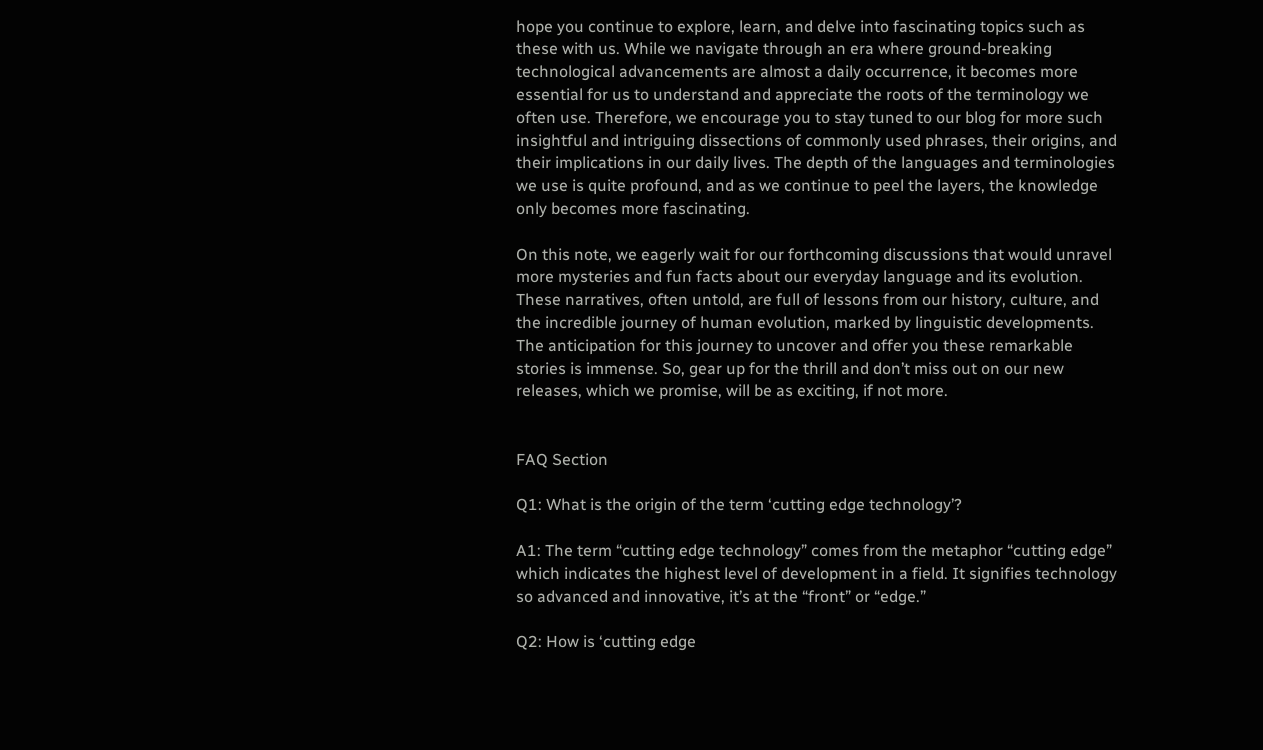hope you continue to explore, learn, and delve into fascinating topics such as these with us. While we navigate through an era where ground-breaking technological advancements are almost a daily occurrence, it becomes more essential for us to understand and appreciate the roots of the terminology we often use. Therefore, we encourage you to stay tuned to our blog for more such insightful and intriguing dissections of commonly used phrases, their origins, and their implications in our daily lives. The depth of the languages and terminologies we use is quite profound, and as we continue to peel the layers, the knowledge only becomes more fascinating.

On this note, we eagerly wait for our forthcoming discussions that would unravel more mysteries and fun facts about our everyday language and its evolution. These narratives, often untold, are full of lessons from our history, culture, and the incredible journey of human evolution, marked by linguistic developments. The anticipation for this journey to uncover and offer you these remarkable stories is immense. So, gear up for the thrill and don’t miss out on our new releases, which we promise, will be as exciting, if not more.


FAQ Section

Q1: What is the origin of the term ‘cutting edge technology’?

A1: The term “cutting edge technology” comes from the metaphor “cutting edge” which indicates the highest level of development in a field. It signifies technology so advanced and innovative, it’s at the “front” or “edge.”

Q2: How is ‘cutting edge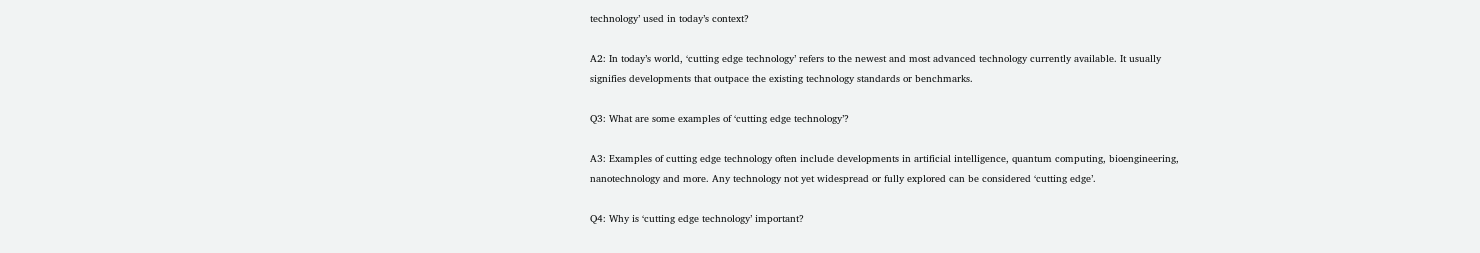technology’ used in today’s context?

A2: In today’s world, ‘cutting edge technology’ refers to the newest and most advanced technology currently available. It usually signifies developments that outpace the existing technology standards or benchmarks.

Q3: What are some examples of ‘cutting edge technology’?

A3: Examples of cutting edge technology often include developments in artificial intelligence, quantum computing, bioengineering, nanotechnology and more. Any technology not yet widespread or fully explored can be considered ‘cutting edge’.

Q4: Why is ‘cutting edge technology’ important?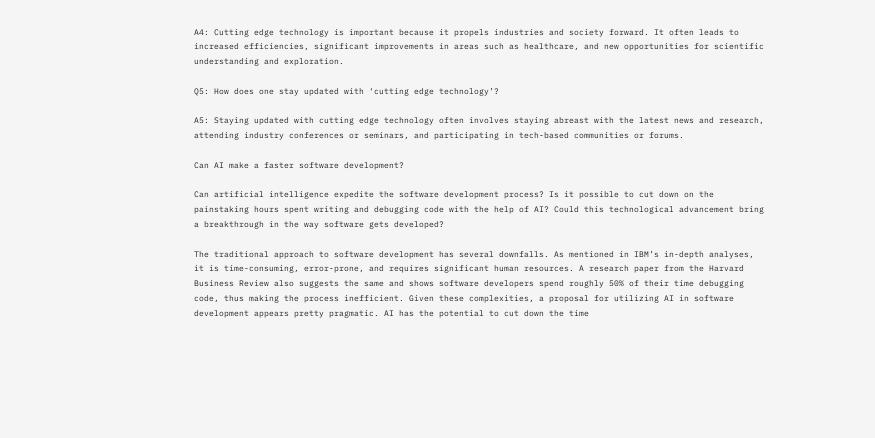A4: Cutting edge technology is important because it propels industries and society forward. It often leads to increased efficiencies, significant improvements in areas such as healthcare, and new opportunities for scientific understanding and exploration.

Q5: How does one stay updated with ‘cutting edge technology’?

A5: Staying updated with cutting edge technology often involves staying abreast with the latest news and research, attending industry conferences or seminars, and participating in tech-based communities or forums.

Can AI make a faster software development?

Can artificial intelligence expedite the software development process? Is it possible to cut down on the painstaking hours spent writing and debugging code with the help of AI? Could this technological advancement bring a breakthrough in the way software gets developed?

The traditional approach to software development has several downfalls. As mentioned in IBM’s in-depth analyses, it is time-consuming, error-prone, and requires significant human resources. A research paper from the Harvard Business Review also suggests the same and shows software developers spend roughly 50% of their time debugging code, thus making the process inefficient. Given these complexities, a proposal for utilizing AI in software development appears pretty pragmatic. AI has the potential to cut down the time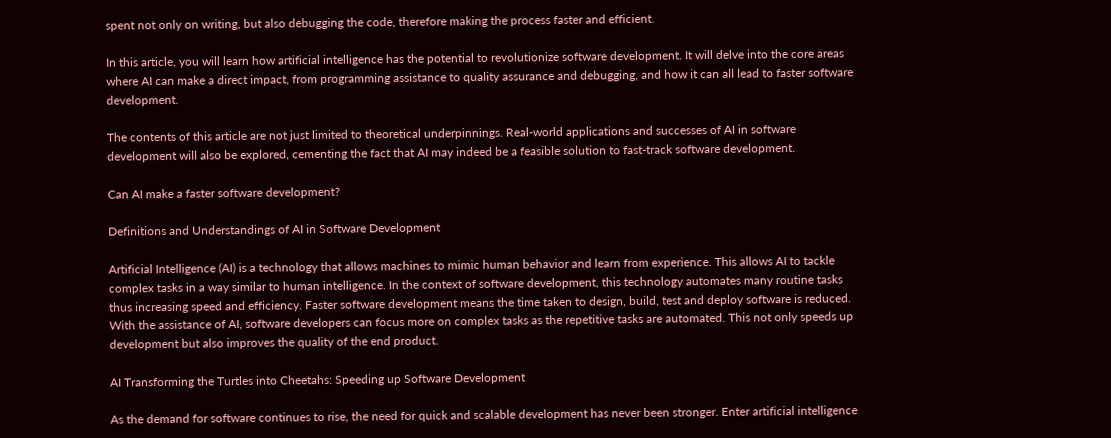spent not only on writing, but also debugging the code, therefore making the process faster and efficient.

In this article, you will learn how artificial intelligence has the potential to revolutionize software development. It will delve into the core areas where AI can make a direct impact, from programming assistance to quality assurance and debugging, and how it can all lead to faster software development.

The contents of this article are not just limited to theoretical underpinnings. Real-world applications and successes of AI in software development will also be explored, cementing the fact that AI may indeed be a feasible solution to fast-track software development.

Can AI make a faster software development?

Definitions and Understandings of AI in Software Development

Artificial Intelligence (AI) is a technology that allows machines to mimic human behavior and learn from experience. This allows AI to tackle complex tasks in a way similar to human intelligence. In the context of software development, this technology automates many routine tasks thus increasing speed and efficiency. Faster software development means the time taken to design, build, test and deploy software is reduced. With the assistance of AI, software developers can focus more on complex tasks as the repetitive tasks are automated. This not only speeds up development but also improves the quality of the end product.

AI Transforming the Turtles into Cheetahs: Speeding up Software Development

As the demand for software continues to rise, the need for quick and scalable development has never been stronger. Enter artificial intelligence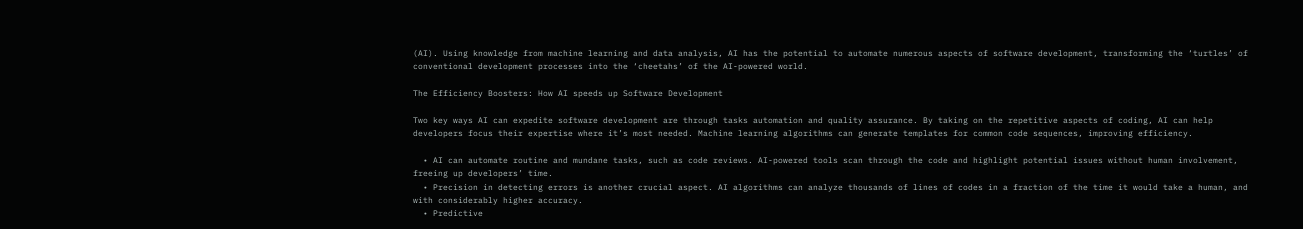(AI). Using knowledge from machine learning and data analysis, AI has the potential to automate numerous aspects of software development, transforming the ‘turtles’ of conventional development processes into the ‘cheetahs’ of the AI-powered world.

The Efficiency Boosters: How AI speeds up Software Development

Two key ways AI can expedite software development are through tasks automation and quality assurance. By taking on the repetitive aspects of coding, AI can help developers focus their expertise where it’s most needed. Machine learning algorithms can generate templates for common code sequences, improving efficiency.

  • AI can automate routine and mundane tasks, such as code reviews. AI-powered tools scan through the code and highlight potential issues without human involvement, freeing up developers’ time.
  • Precision in detecting errors is another crucial aspect. AI algorithms can analyze thousands of lines of codes in a fraction of the time it would take a human, and with considerably higher accuracy.
  • Predictive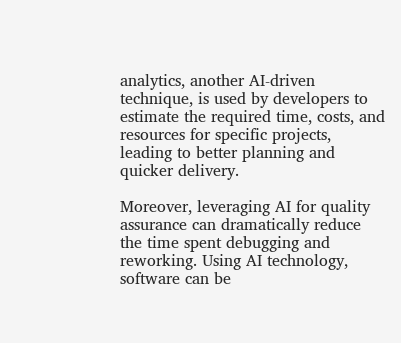analytics, another AI-driven technique, is used by developers to estimate the required time, costs, and resources for specific projects, leading to better planning and quicker delivery.

Moreover, leveraging AI for quality assurance can dramatically reduce the time spent debugging and reworking. Using AI technology, software can be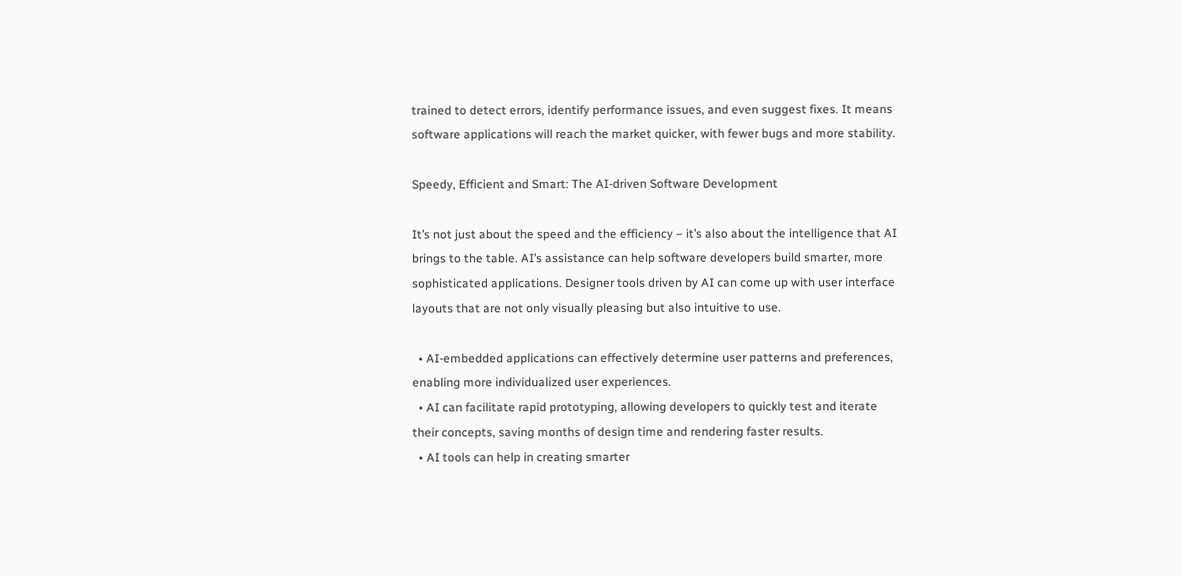trained to detect errors, identify performance issues, and even suggest fixes. It means software applications will reach the market quicker, with fewer bugs and more stability.

Speedy, Efficient and Smart: The AI-driven Software Development

It’s not just about the speed and the efficiency – it’s also about the intelligence that AI brings to the table. AI’s assistance can help software developers build smarter, more sophisticated applications. Designer tools driven by AI can come up with user interface layouts that are not only visually pleasing but also intuitive to use.

  • AI-embedded applications can effectively determine user patterns and preferences, enabling more individualized user experiences.
  • AI can facilitate rapid prototyping, allowing developers to quickly test and iterate their concepts, saving months of design time and rendering faster results.
  • AI tools can help in creating smarter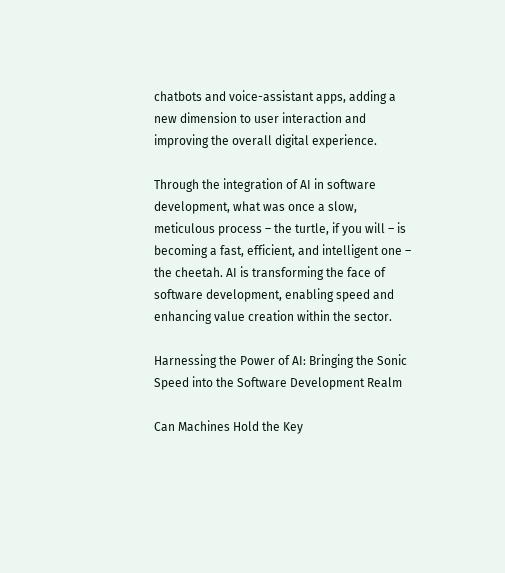chatbots and voice-assistant apps, adding a new dimension to user interaction and improving the overall digital experience.

Through the integration of AI in software development, what was once a slow, meticulous process – the turtle, if you will – is becoming a fast, efficient, and intelligent one – the cheetah. AI is transforming the face of software development, enabling speed and enhancing value creation within the sector.

Harnessing the Power of AI: Bringing the Sonic Speed into the Software Development Realm

Can Machines Hold the Key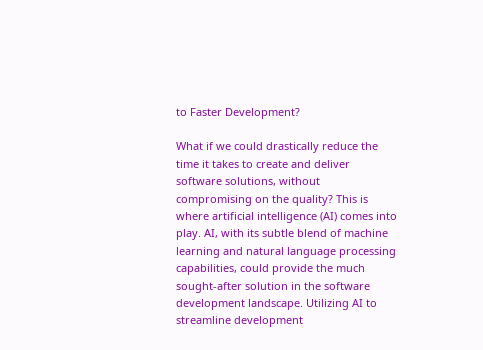to Faster Development?

What if we could drastically reduce the time it takes to create and deliver software solutions, without compromising on the quality? This is where artificial intelligence (AI) comes into play. AI, with its subtle blend of machine learning and natural language processing capabilities, could provide the much sought-after solution in the software development landscape. Utilizing AI to streamline development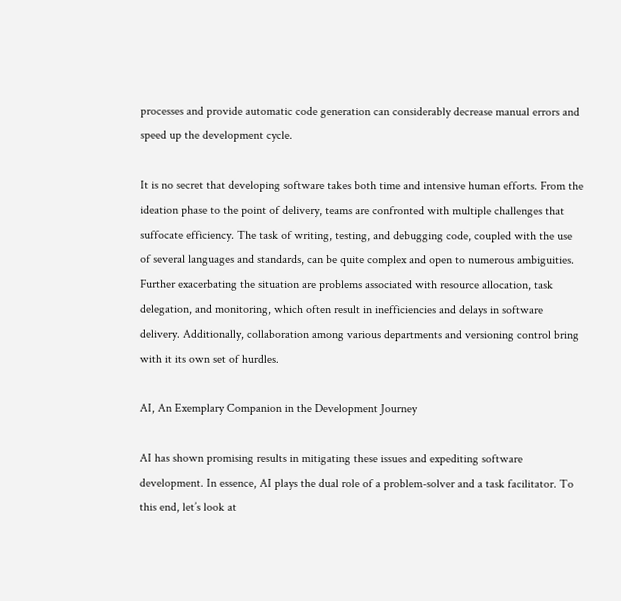processes and provide automatic code generation can considerably decrease manual errors and speed up the development cycle.

It is no secret that developing software takes both time and intensive human efforts. From the ideation phase to the point of delivery, teams are confronted with multiple challenges that suffocate efficiency. The task of writing, testing, and debugging code, coupled with the use of several languages and standards, can be quite complex and open to numerous ambiguities. Further exacerbating the situation are problems associated with resource allocation, task delegation, and monitoring, which often result in inefficiencies and delays in software delivery. Additionally, collaboration among various departments and versioning control bring with it its own set of hurdles.

AI, An Exemplary Companion in the Development Journey

AI has shown promising results in mitigating these issues and expediting software development. In essence, AI plays the dual role of a problem-solver and a task facilitator. To this end, let’s look at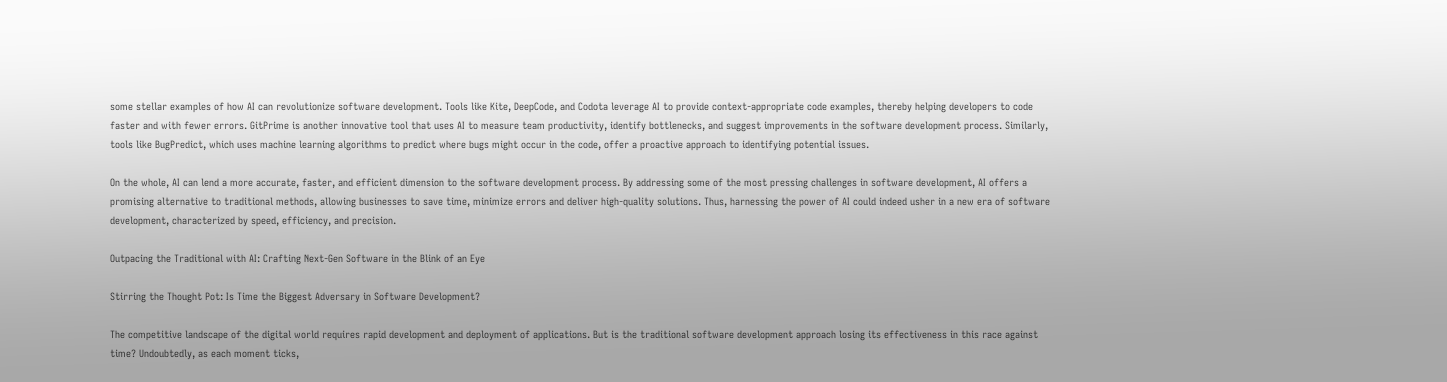some stellar examples of how AI can revolutionize software development. Tools like Kite, DeepCode, and Codota leverage AI to provide context-appropriate code examples, thereby helping developers to code faster and with fewer errors. GitPrime is another innovative tool that uses AI to measure team productivity, identify bottlenecks, and suggest improvements in the software development process. Similarly, tools like BugPredict, which uses machine learning algorithms to predict where bugs might occur in the code, offer a proactive approach to identifying potential issues.

On the whole, AI can lend a more accurate, faster, and efficient dimension to the software development process. By addressing some of the most pressing challenges in software development, AI offers a promising alternative to traditional methods, allowing businesses to save time, minimize errors and deliver high-quality solutions. Thus, harnessing the power of AI could indeed usher in a new era of software development, characterized by speed, efficiency, and precision.

Outpacing the Traditional with AI: Crafting Next-Gen Software in the Blink of an Eye

Stirring the Thought Pot: Is Time the Biggest Adversary in Software Development?

The competitive landscape of the digital world requires rapid development and deployment of applications. But is the traditional software development approach losing its effectiveness in this race against time? Undoubtedly, as each moment ticks,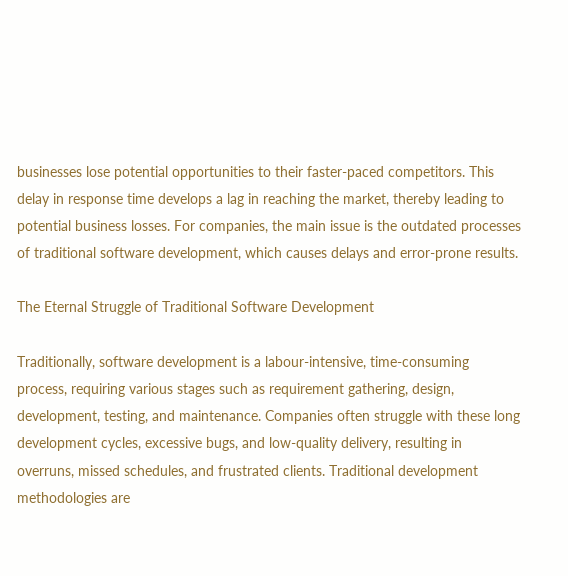businesses lose potential opportunities to their faster-paced competitors. This delay in response time develops a lag in reaching the market, thereby leading to potential business losses. For companies, the main issue is the outdated processes of traditional software development, which causes delays and error-prone results.

The Eternal Struggle of Traditional Software Development

Traditionally, software development is a labour-intensive, time-consuming process, requiring various stages such as requirement gathering, design, development, testing, and maintenance. Companies often struggle with these long development cycles, excessive bugs, and low-quality delivery, resulting in overruns, missed schedules, and frustrated clients. Traditional development methodologies are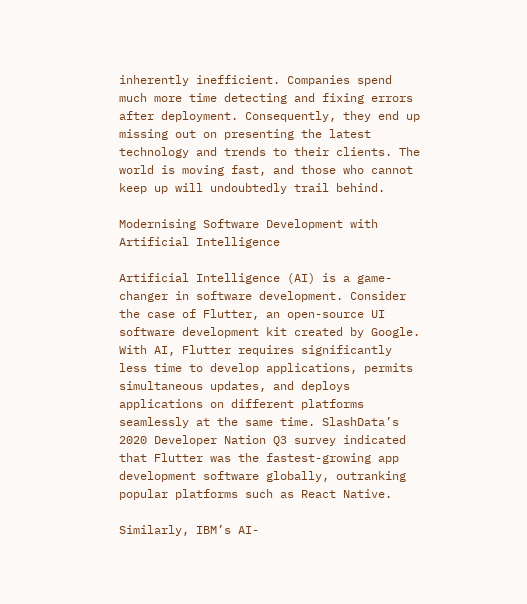inherently inefficient. Companies spend much more time detecting and fixing errors after deployment. Consequently, they end up missing out on presenting the latest technology and trends to their clients. The world is moving fast, and those who cannot keep up will undoubtedly trail behind.

Modernising Software Development with Artificial Intelligence

Artificial Intelligence (AI) is a game-changer in software development. Consider the case of Flutter, an open-source UI software development kit created by Google. With AI, Flutter requires significantly less time to develop applications, permits simultaneous updates, and deploys applications on different platforms seamlessly at the same time. SlashData’s 2020 Developer Nation Q3 survey indicated that Flutter was the fastest-growing app development software globally, outranking popular platforms such as React Native.

Similarly, IBM’s AI-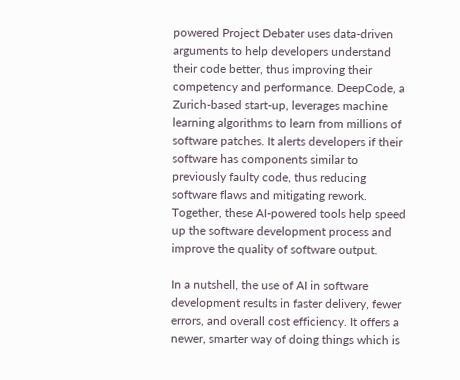powered Project Debater uses data-driven arguments to help developers understand their code better, thus improving their competency and performance. DeepCode, a Zurich-based start-up, leverages machine learning algorithms to learn from millions of software patches. It alerts developers if their software has components similar to previously faulty code, thus reducing software flaws and mitigating rework. Together, these AI-powered tools help speed up the software development process and improve the quality of software output.

In a nutshell, the use of AI in software development results in faster delivery, fewer errors, and overall cost efficiency. It offers a newer, smarter way of doing things which is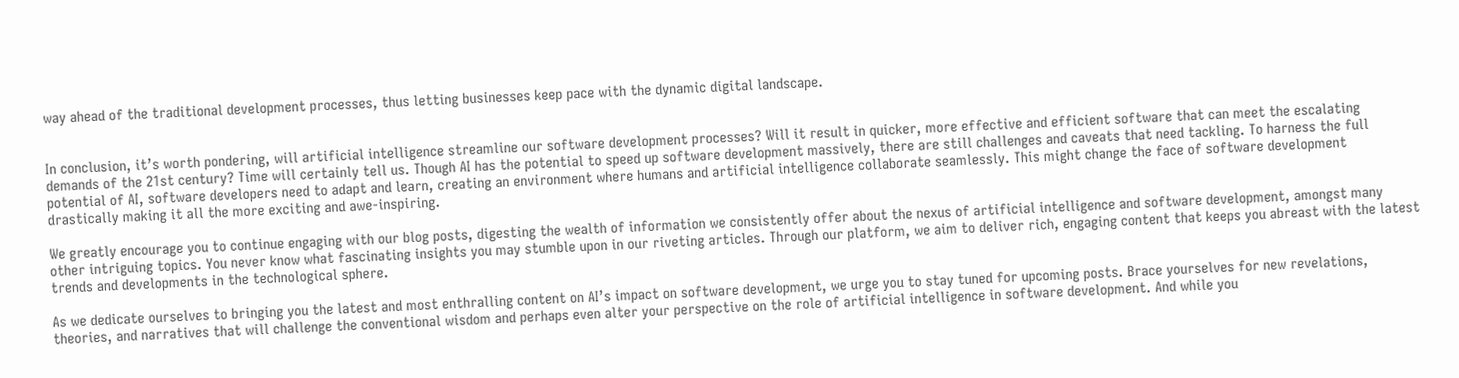way ahead of the traditional development processes, thus letting businesses keep pace with the dynamic digital landscape.


In conclusion, it’s worth pondering, will artificial intelligence streamline our software development processes? Will it result in quicker, more effective and efficient software that can meet the escalating demands of the 21st century? Time will certainly tell us. Though AI has the potential to speed up software development massively, there are still challenges and caveats that need tackling. To harness the full potential of AI, software developers need to adapt and learn, creating an environment where humans and artificial intelligence collaborate seamlessly. This might change the face of software development drastically making it all the more exciting and awe-inspiring.

We greatly encourage you to continue engaging with our blog posts, digesting the wealth of information we consistently offer about the nexus of artificial intelligence and software development, amongst many other intriguing topics. You never know what fascinating insights you may stumble upon in our riveting articles. Through our platform, we aim to deliver rich, engaging content that keeps you abreast with the latest trends and developments in the technological sphere.

As we dedicate ourselves to bringing you the latest and most enthralling content on AI’s impact on software development, we urge you to stay tuned for upcoming posts. Brace yourselves for new revelations, theories, and narratives that will challenge the conventional wisdom and perhaps even alter your perspective on the role of artificial intelligence in software development. And while you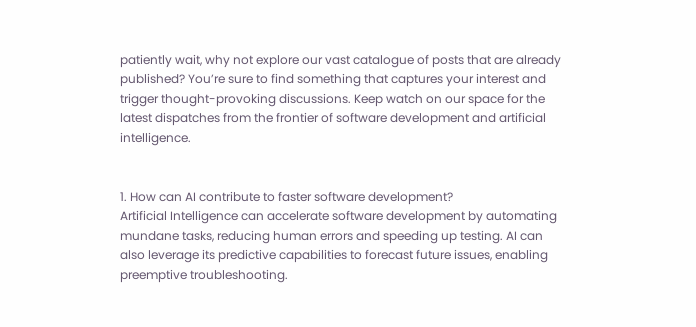patiently wait, why not explore our vast catalogue of posts that are already published? You’re sure to find something that captures your interest and trigger thought-provoking discussions. Keep watch on our space for the latest dispatches from the frontier of software development and artificial intelligence.


1. How can AI contribute to faster software development?
Artificial Intelligence can accelerate software development by automating mundane tasks, reducing human errors and speeding up testing. AI can also leverage its predictive capabilities to forecast future issues, enabling preemptive troubleshooting.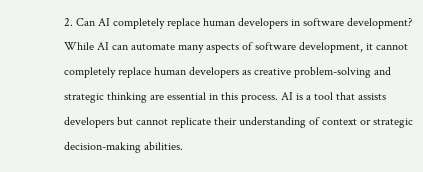2. Can AI completely replace human developers in software development?
While AI can automate many aspects of software development, it cannot completely replace human developers as creative problem-solving and strategic thinking are essential in this process. AI is a tool that assists developers but cannot replicate their understanding of context or strategic decision-making abilities.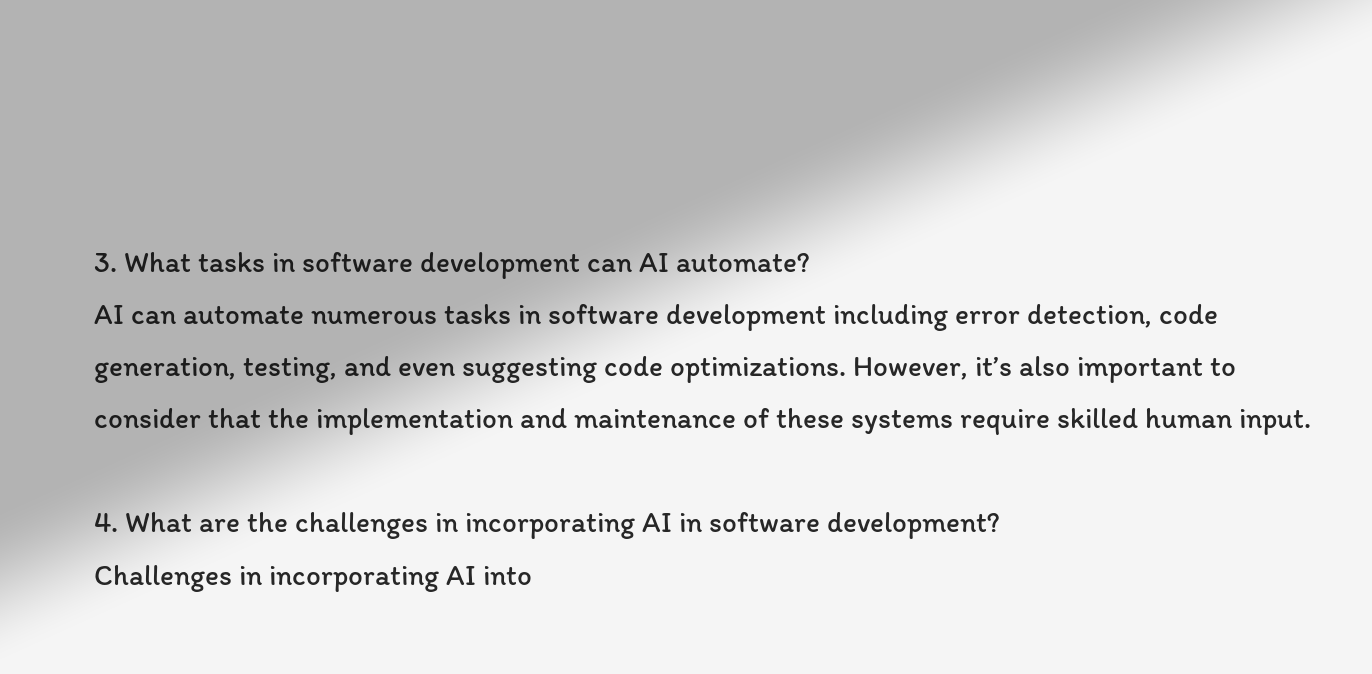3. What tasks in software development can AI automate?
AI can automate numerous tasks in software development including error detection, code generation, testing, and even suggesting code optimizations. However, it’s also important to consider that the implementation and maintenance of these systems require skilled human input.

4. What are the challenges in incorporating AI in software development?
Challenges in incorporating AI into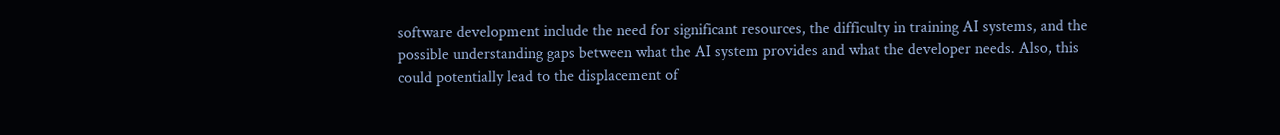software development include the need for significant resources, the difficulty in training AI systems, and the possible understanding gaps between what the AI system provides and what the developer needs. Also, this could potentially lead to the displacement of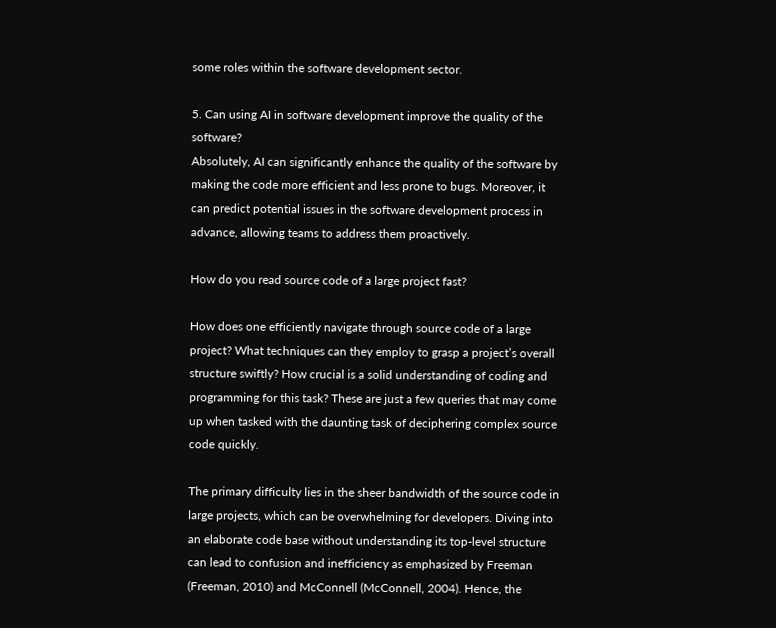some roles within the software development sector.

5. Can using AI in software development improve the quality of the software?
Absolutely, AI can significantly enhance the quality of the software by making the code more efficient and less prone to bugs. Moreover, it can predict potential issues in the software development process in advance, allowing teams to address them proactively.

How do you read source code of a large project fast?

How does one efficiently navigate through source code of a large project? What techniques can they employ to grasp a project’s overall structure swiftly? How crucial is a solid understanding of coding and programming for this task? These are just a few queries that may come up when tasked with the daunting task of deciphering complex source code quickly.

The primary difficulty lies in the sheer bandwidth of the source code in large projects, which can be overwhelming for developers. Diving into an elaborate code base without understanding its top-level structure can lead to confusion and inefficiency as emphasized by Freeman (Freeman, 2010) and McConnell (McConnell, 2004). Hence, the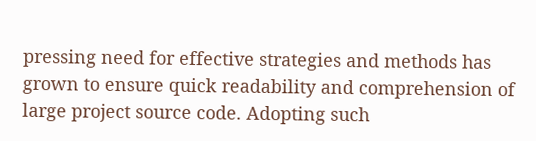pressing need for effective strategies and methods has grown to ensure quick readability and comprehension of large project source code. Adopting such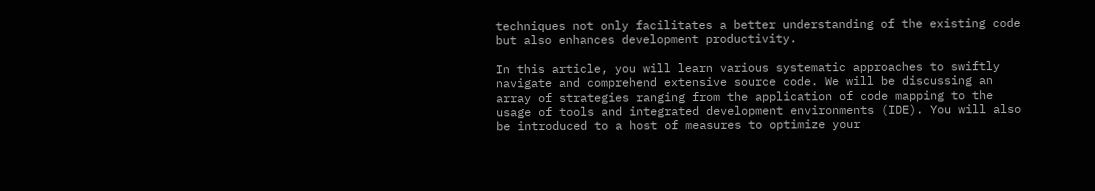techniques not only facilitates a better understanding of the existing code but also enhances development productivity.

In this article, you will learn various systematic approaches to swiftly navigate and comprehend extensive source code. We will be discussing an array of strategies ranging from the application of code mapping to the usage of tools and integrated development environments (IDE). You will also be introduced to a host of measures to optimize your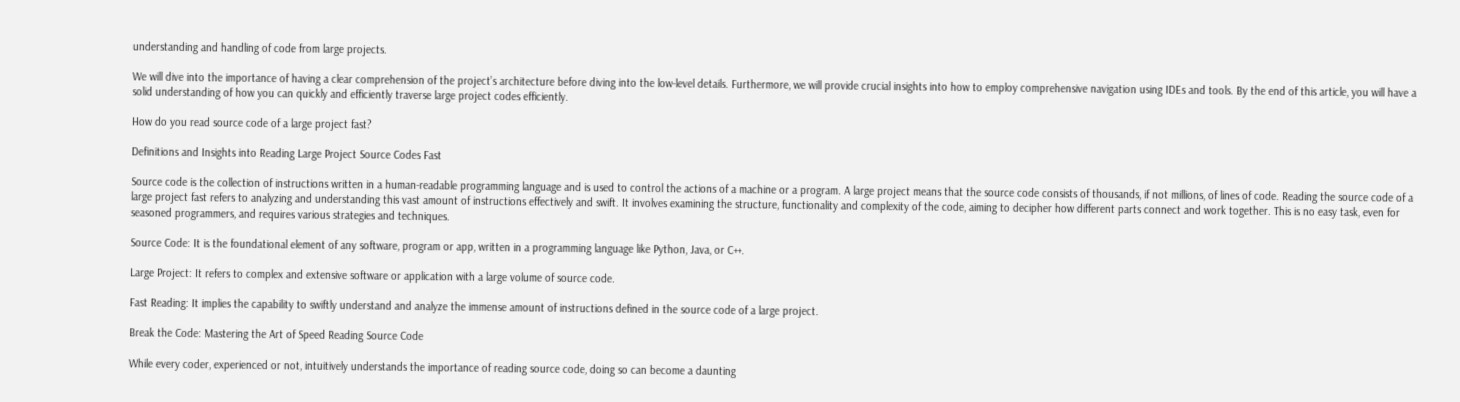understanding and handling of code from large projects.

We will dive into the importance of having a clear comprehension of the project’s architecture before diving into the low-level details. Furthermore, we will provide crucial insights into how to employ comprehensive navigation using IDEs and tools. By the end of this article, you will have a solid understanding of how you can quickly and efficiently traverse large project codes efficiently.

How do you read source code of a large project fast?

Definitions and Insights into Reading Large Project Source Codes Fast

Source code is the collection of instructions written in a human-readable programming language and is used to control the actions of a machine or a program. A large project means that the source code consists of thousands, if not millions, of lines of code. Reading the source code of a large project fast refers to analyzing and understanding this vast amount of instructions effectively and swift. It involves examining the structure, functionality and complexity of the code, aiming to decipher how different parts connect and work together. This is no easy task, even for seasoned programmers, and requires various strategies and techniques.

Source Code: It is the foundational element of any software, program or app, written in a programming language like Python, Java, or C++.

Large Project: It refers to complex and extensive software or application with a large volume of source code.

Fast Reading: It implies the capability to swiftly understand and analyze the immense amount of instructions defined in the source code of a large project.

Break the Code: Mastering the Art of Speed Reading Source Code

While every coder, experienced or not, intuitively understands the importance of reading source code, doing so can become a daunting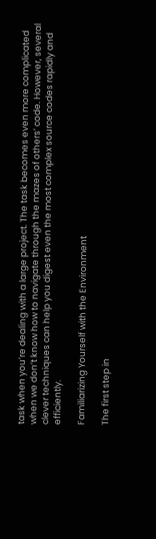task when you’re dealing with a large project. The task becomes even more complicated when we don’t know how to navigate through the mazes of others’ code. However, several clever techniques can help you digest even the most complex source codes rapidly and efficiently.

Familiarizing Yourself with the Environment

The first step in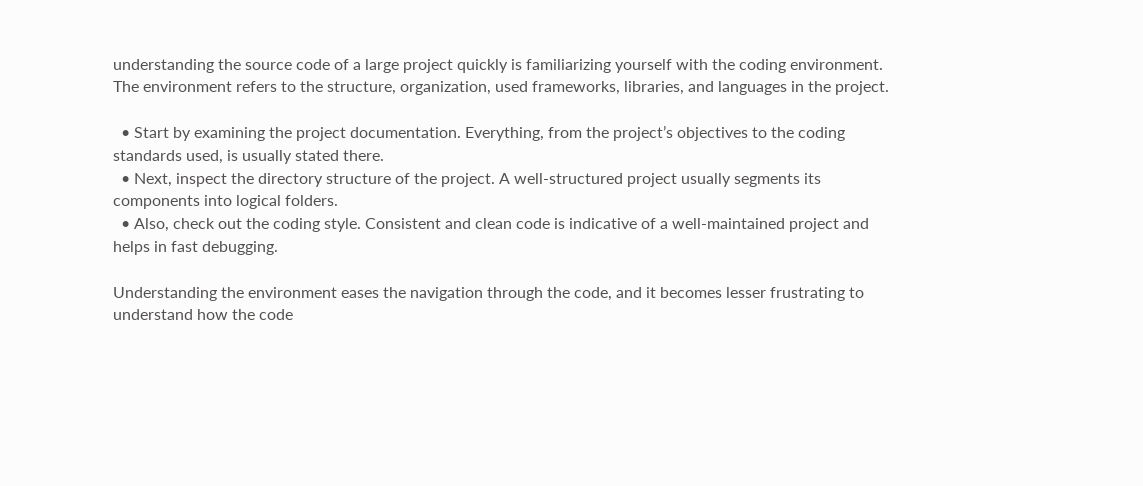understanding the source code of a large project quickly is familiarizing yourself with the coding environment. The environment refers to the structure, organization, used frameworks, libraries, and languages in the project.

  • Start by examining the project documentation. Everything, from the project’s objectives to the coding standards used, is usually stated there.
  • Next, inspect the directory structure of the project. A well-structured project usually segments its components into logical folders.
  • Also, check out the coding style. Consistent and clean code is indicative of a well-maintained project and helps in fast debugging.

Understanding the environment eases the navigation through the code, and it becomes lesser frustrating to understand how the code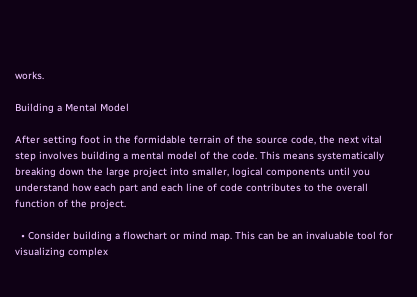works.

Building a Mental Model

After setting foot in the formidable terrain of the source code, the next vital step involves building a mental model of the code. This means systematically breaking down the large project into smaller, logical components until you understand how each part and each line of code contributes to the overall function of the project.

  • Consider building a flowchart or mind map. This can be an invaluable tool for visualizing complex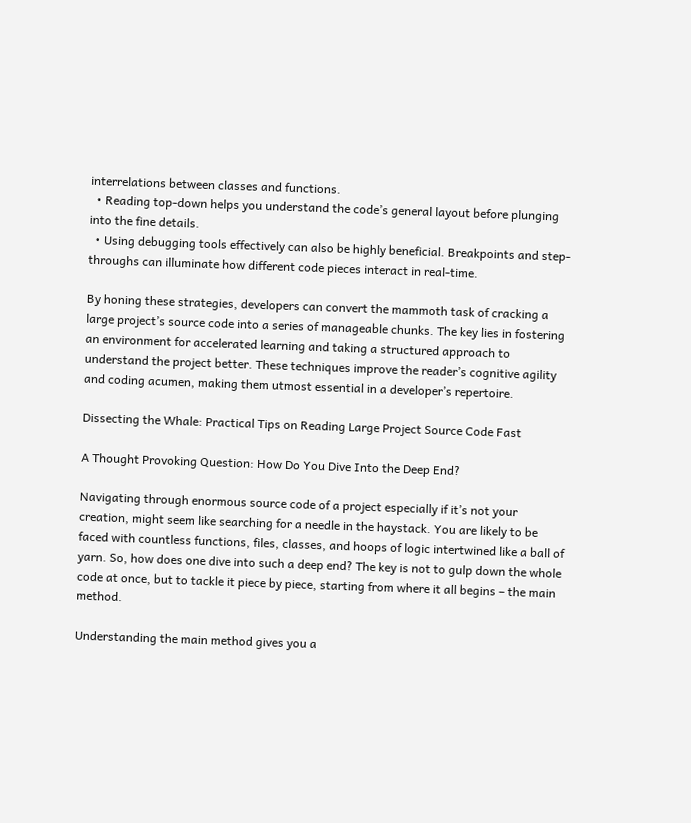interrelations between classes and functions.
  • Reading top-down helps you understand the code’s general layout before plunging into the fine details.
  • Using debugging tools effectively can also be highly beneficial. Breakpoints and step-throughs can illuminate how different code pieces interact in real-time.

By honing these strategies, developers can convert the mammoth task of cracking a large project’s source code into a series of manageable chunks. The key lies in fostering an environment for accelerated learning and taking a structured approach to understand the project better. These techniques improve the reader’s cognitive agility and coding acumen, making them utmost essential in a developer’s repertoire.

Dissecting the Whale: Practical Tips on Reading Large Project Source Code Fast

A Thought Provoking Question: How Do You Dive Into the Deep End?

Navigating through enormous source code of a project especially if it’s not your creation, might seem like searching for a needle in the haystack. You are likely to be faced with countless functions, files, classes, and hoops of logic intertwined like a ball of yarn. So, how does one dive into such a deep end? The key is not to gulp down the whole code at once, but to tackle it piece by piece, starting from where it all begins – the main method.

Understanding the main method gives you a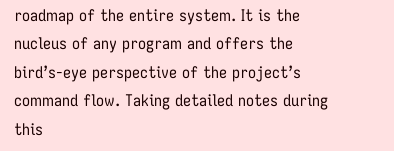roadmap of the entire system. It is the nucleus of any program and offers the bird’s-eye perspective of the project’s command flow. Taking detailed notes during this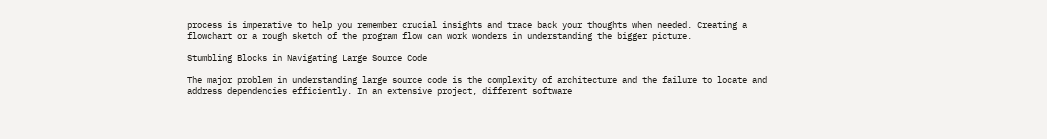process is imperative to help you remember crucial insights and trace back your thoughts when needed. Creating a flowchart or a rough sketch of the program flow can work wonders in understanding the bigger picture.

Stumbling Blocks in Navigating Large Source Code

The major problem in understanding large source code is the complexity of architecture and the failure to locate and address dependencies efficiently. In an extensive project, different software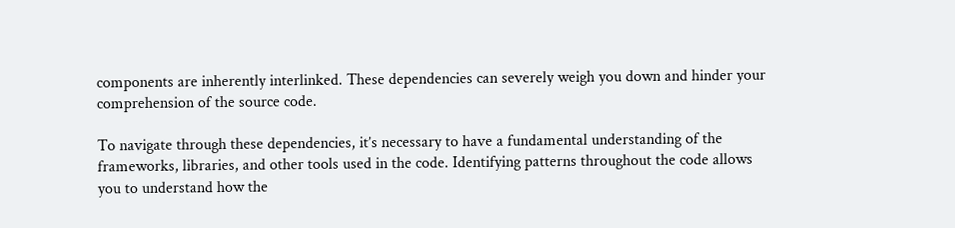components are inherently interlinked. These dependencies can severely weigh you down and hinder your comprehension of the source code.

To navigate through these dependencies, it’s necessary to have a fundamental understanding of the frameworks, libraries, and other tools used in the code. Identifying patterns throughout the code allows you to understand how the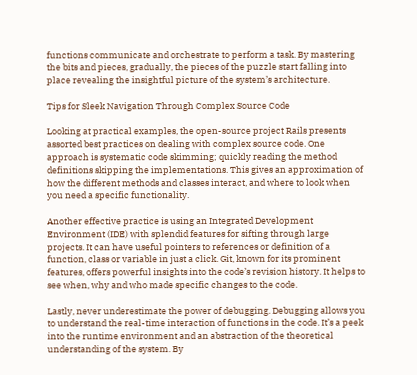functions communicate and orchestrate to perform a task. By mastering the bits and pieces, gradually, the pieces of the puzzle start falling into place revealing the insightful picture of the system’s architecture.

Tips for Sleek Navigation Through Complex Source Code

Looking at practical examples, the open-source project Rails presents assorted best practices on dealing with complex source code. One approach is systematic code skimming; quickly reading the method definitions skipping the implementations. This gives an approximation of how the different methods and classes interact, and where to look when you need a specific functionality.

Another effective practice is using an Integrated Development Environment (IDE) with splendid features for sifting through large projects. It can have useful pointers to references or definition of a function, class or variable in just a click. Git, known for its prominent features, offers powerful insights into the code’s revision history. It helps to see when, why and who made specific changes to the code.

Lastly, never underestimate the power of debugging. Debugging allows you to understand the real-time interaction of functions in the code. It’s a peek into the runtime environment and an abstraction of the theoretical understanding of the system. By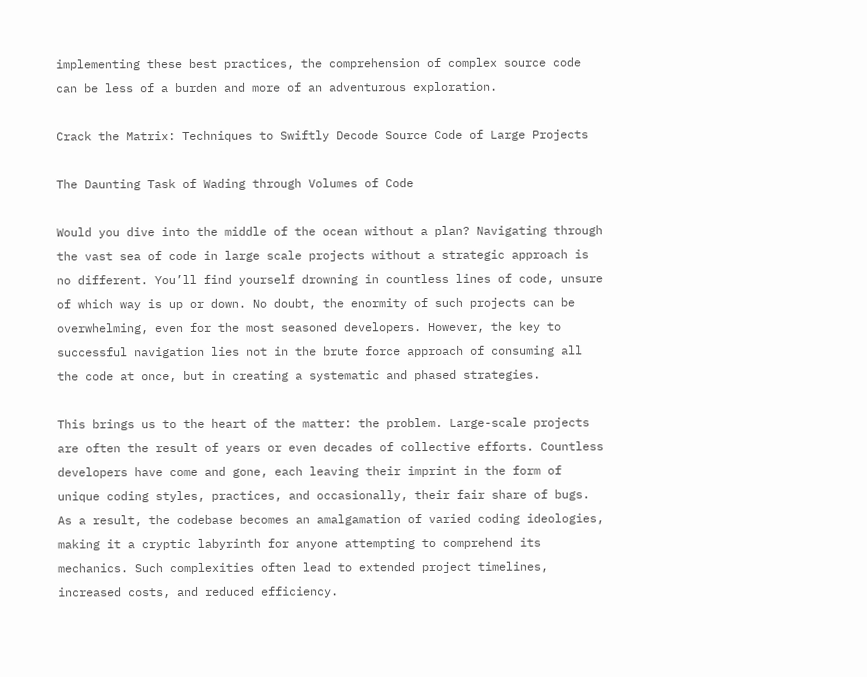implementing these best practices, the comprehension of complex source code can be less of a burden and more of an adventurous exploration.

Crack the Matrix: Techniques to Swiftly Decode Source Code of Large Projects

The Daunting Task of Wading through Volumes of Code

Would you dive into the middle of the ocean without a plan? Navigating through the vast sea of code in large scale projects without a strategic approach is no different. You’ll find yourself drowning in countless lines of code, unsure of which way is up or down. No doubt, the enormity of such projects can be overwhelming, even for the most seasoned developers. However, the key to successful navigation lies not in the brute force approach of consuming all the code at once, but in creating a systematic and phased strategies.

This brings us to the heart of the matter: the problem. Large-scale projects are often the result of years or even decades of collective efforts. Countless developers have come and gone, each leaving their imprint in the form of unique coding styles, practices, and occasionally, their fair share of bugs. As a result, the codebase becomes an amalgamation of varied coding ideologies, making it a cryptic labyrinth for anyone attempting to comprehend its mechanics. Such complexities often lead to extended project timelines, increased costs, and reduced efficiency.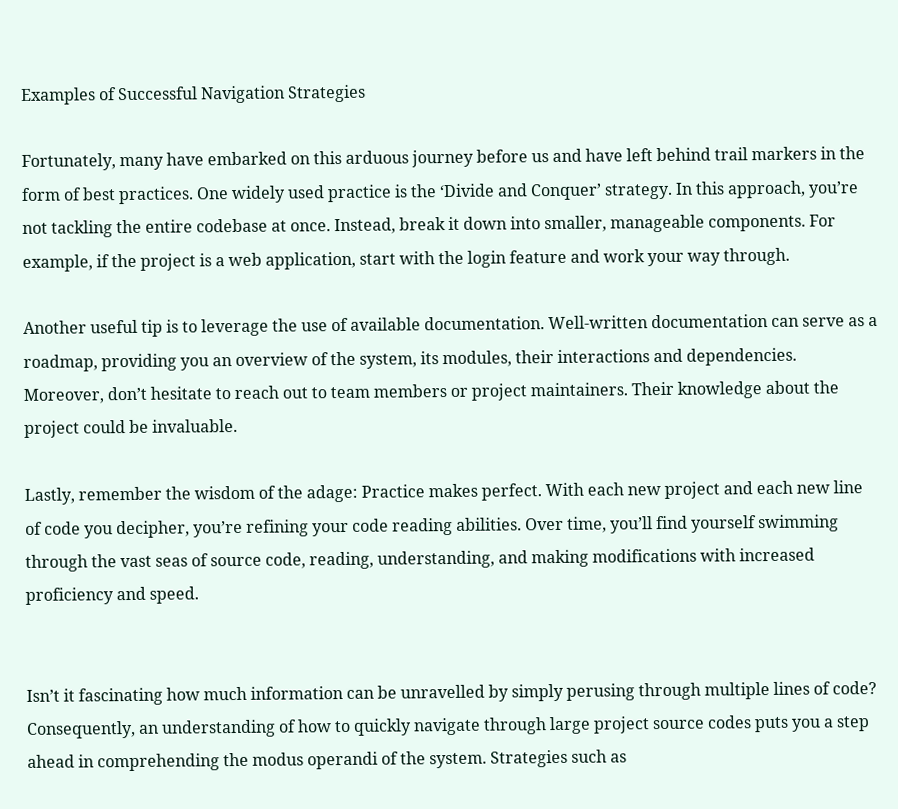Examples of Successful Navigation Strategies

Fortunately, many have embarked on this arduous journey before us and have left behind trail markers in the form of best practices. One widely used practice is the ‘Divide and Conquer’ strategy. In this approach, you’re not tackling the entire codebase at once. Instead, break it down into smaller, manageable components. For example, if the project is a web application, start with the login feature and work your way through.

Another useful tip is to leverage the use of available documentation. Well-written documentation can serve as a roadmap, providing you an overview of the system, its modules, their interactions and dependencies. Moreover, don’t hesitate to reach out to team members or project maintainers. Their knowledge about the project could be invaluable.

Lastly, remember the wisdom of the adage: Practice makes perfect. With each new project and each new line of code you decipher, you’re refining your code reading abilities. Over time, you’ll find yourself swimming through the vast seas of source code, reading, understanding, and making modifications with increased proficiency and speed.


Isn’t it fascinating how much information can be unravelled by simply perusing through multiple lines of code? Consequently, an understanding of how to quickly navigate through large project source codes puts you a step ahead in comprehending the modus operandi of the system. Strategies such as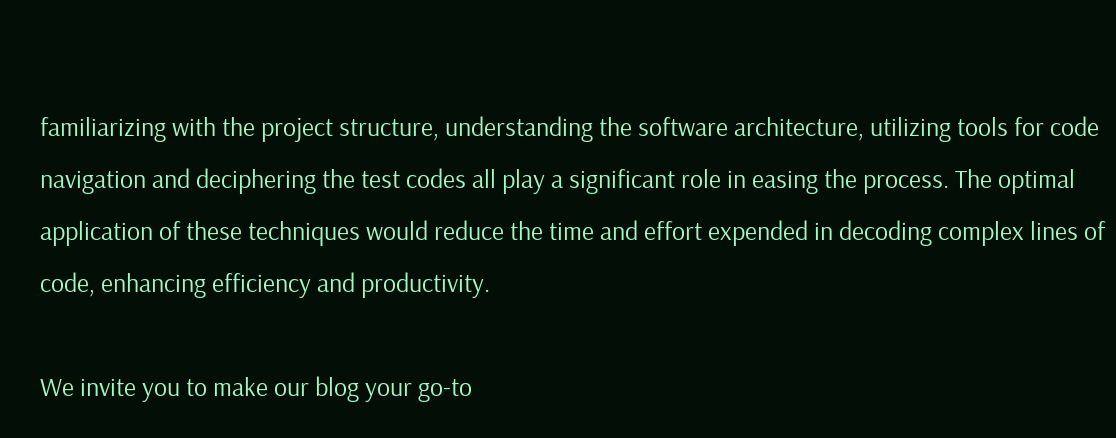familiarizing with the project structure, understanding the software architecture, utilizing tools for code navigation and deciphering the test codes all play a significant role in easing the process. The optimal application of these techniques would reduce the time and effort expended in decoding complex lines of code, enhancing efficiency and productivity.

We invite you to make our blog your go-to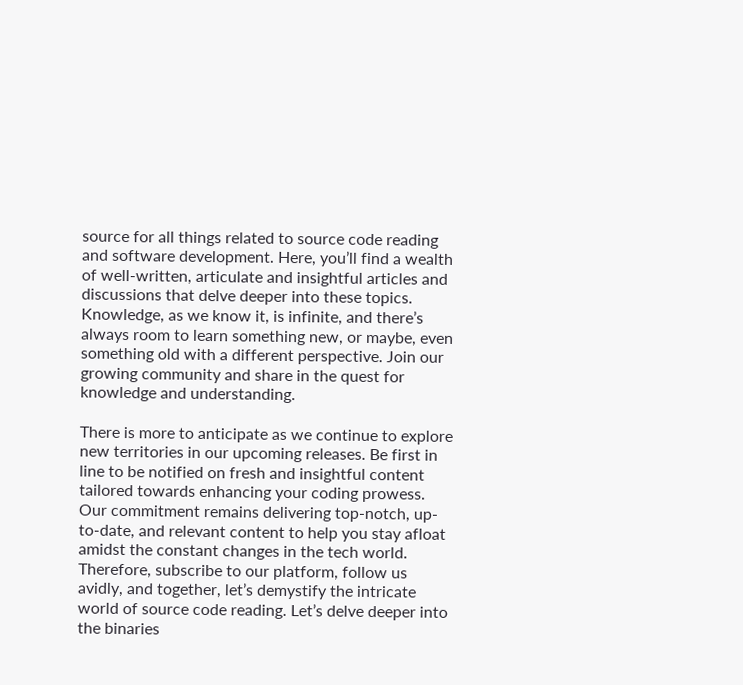source for all things related to source code reading and software development. Here, you’ll find a wealth of well-written, articulate and insightful articles and discussions that delve deeper into these topics. Knowledge, as we know it, is infinite, and there’s always room to learn something new, or maybe, even something old with a different perspective. Join our growing community and share in the quest for knowledge and understanding.

There is more to anticipate as we continue to explore new territories in our upcoming releases. Be first in line to be notified on fresh and insightful content tailored towards enhancing your coding prowess. Our commitment remains delivering top-notch, up-to-date, and relevant content to help you stay afloat amidst the constant changes in the tech world. Therefore, subscribe to our platform, follow us avidly, and together, let’s demystify the intricate world of source code reading. Let’s delve deeper into the binaries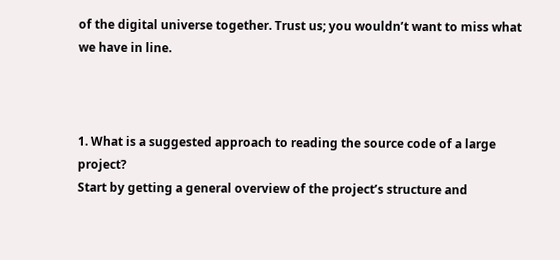of the digital universe together. Trust us; you wouldn’t want to miss what we have in line.



1. What is a suggested approach to reading the source code of a large project?
Start by getting a general overview of the project’s structure and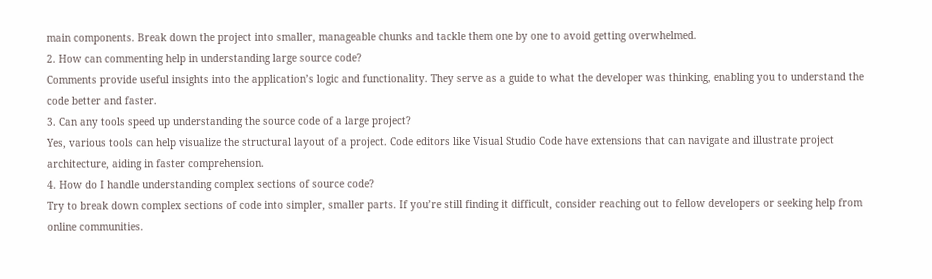main components. Break down the project into smaller, manageable chunks and tackle them one by one to avoid getting overwhelmed.
2. How can commenting help in understanding large source code?
Comments provide useful insights into the application’s logic and functionality. They serve as a guide to what the developer was thinking, enabling you to understand the code better and faster.
3. Can any tools speed up understanding the source code of a large project?
Yes, various tools can help visualize the structural layout of a project. Code editors like Visual Studio Code have extensions that can navigate and illustrate project architecture, aiding in faster comprehension.
4. How do I handle understanding complex sections of source code?
Try to break down complex sections of code into simpler, smaller parts. If you’re still finding it difficult, consider reaching out to fellow developers or seeking help from online communities.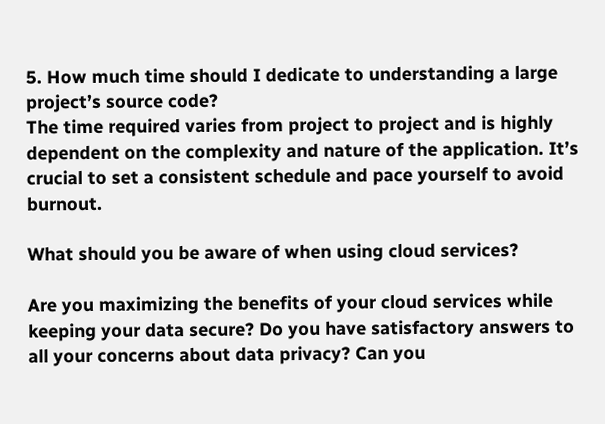5. How much time should I dedicate to understanding a large project’s source code?
The time required varies from project to project and is highly dependent on the complexity and nature of the application. It’s crucial to set a consistent schedule and pace yourself to avoid burnout.

What should you be aware of when using cloud services?

Are you maximizing the benefits of your cloud services while keeping your data secure? Do you have satisfactory answers to all your concerns about data privacy? Can you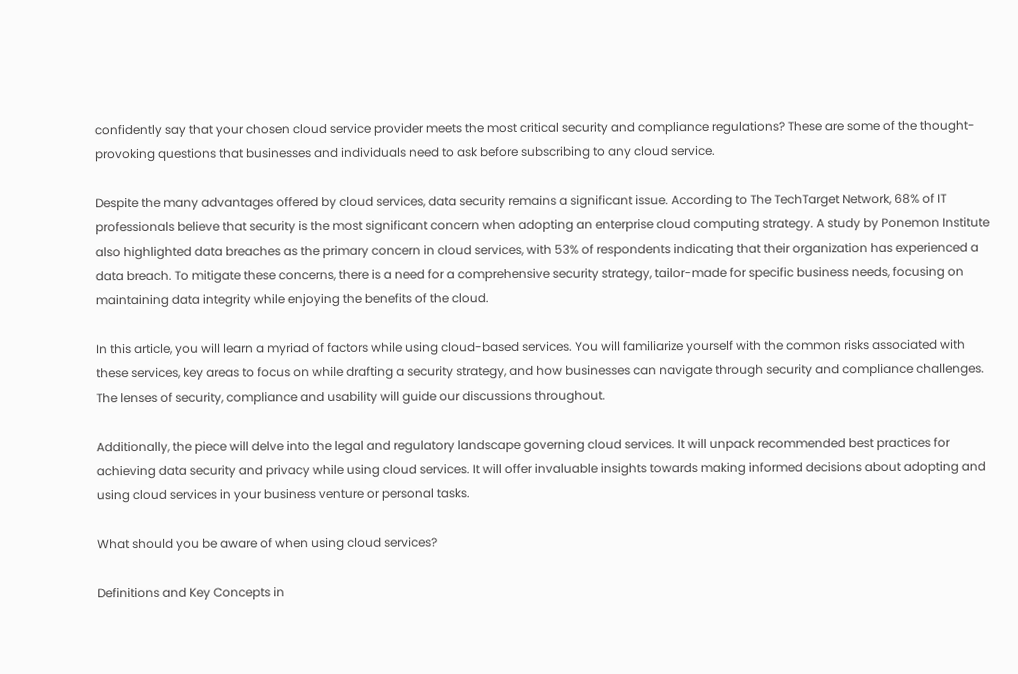confidently say that your chosen cloud service provider meets the most critical security and compliance regulations? These are some of the thought-provoking questions that businesses and individuals need to ask before subscribing to any cloud service.

Despite the many advantages offered by cloud services, data security remains a significant issue. According to The TechTarget Network, 68% of IT professionals believe that security is the most significant concern when adopting an enterprise cloud computing strategy. A study by Ponemon Institute also highlighted data breaches as the primary concern in cloud services, with 53% of respondents indicating that their organization has experienced a data breach. To mitigate these concerns, there is a need for a comprehensive security strategy, tailor-made for specific business needs, focusing on maintaining data integrity while enjoying the benefits of the cloud.

In this article, you will learn a myriad of factors while using cloud-based services. You will familiarize yourself with the common risks associated with these services, key areas to focus on while drafting a security strategy, and how businesses can navigate through security and compliance challenges. The lenses of security, compliance and usability will guide our discussions throughout.

Additionally, the piece will delve into the legal and regulatory landscape governing cloud services. It will unpack recommended best practices for achieving data security and privacy while using cloud services. It will offer invaluable insights towards making informed decisions about adopting and using cloud services in your business venture or personal tasks.

What should you be aware of when using cloud services?

Definitions and Key Concepts in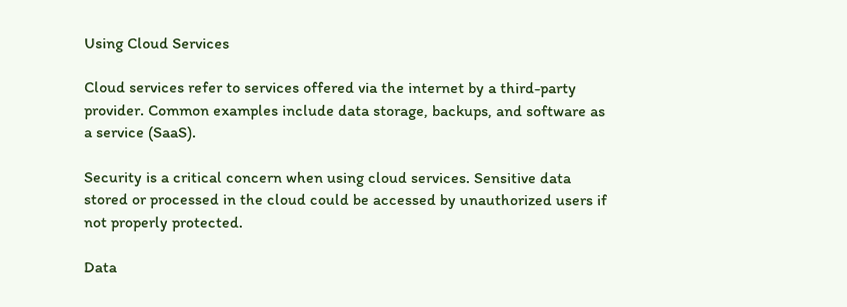Using Cloud Services

Cloud services refer to services offered via the internet by a third-party provider. Common examples include data storage, backups, and software as a service (SaaS).

Security is a critical concern when using cloud services. Sensitive data stored or processed in the cloud could be accessed by unauthorized users if not properly protected.

Data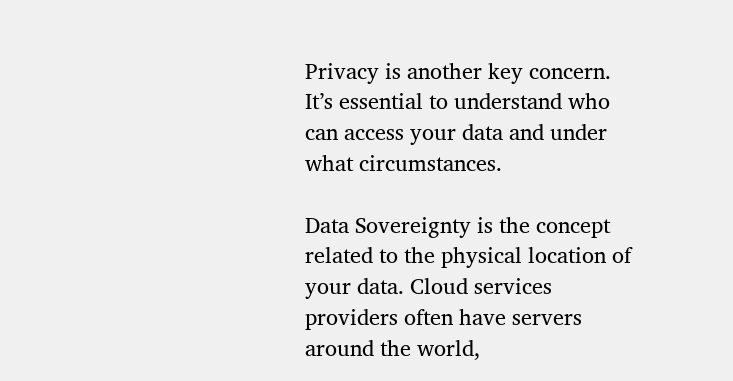Privacy is another key concern. It’s essential to understand who can access your data and under what circumstances.

Data Sovereignty is the concept related to the physical location of your data. Cloud services providers often have servers around the world,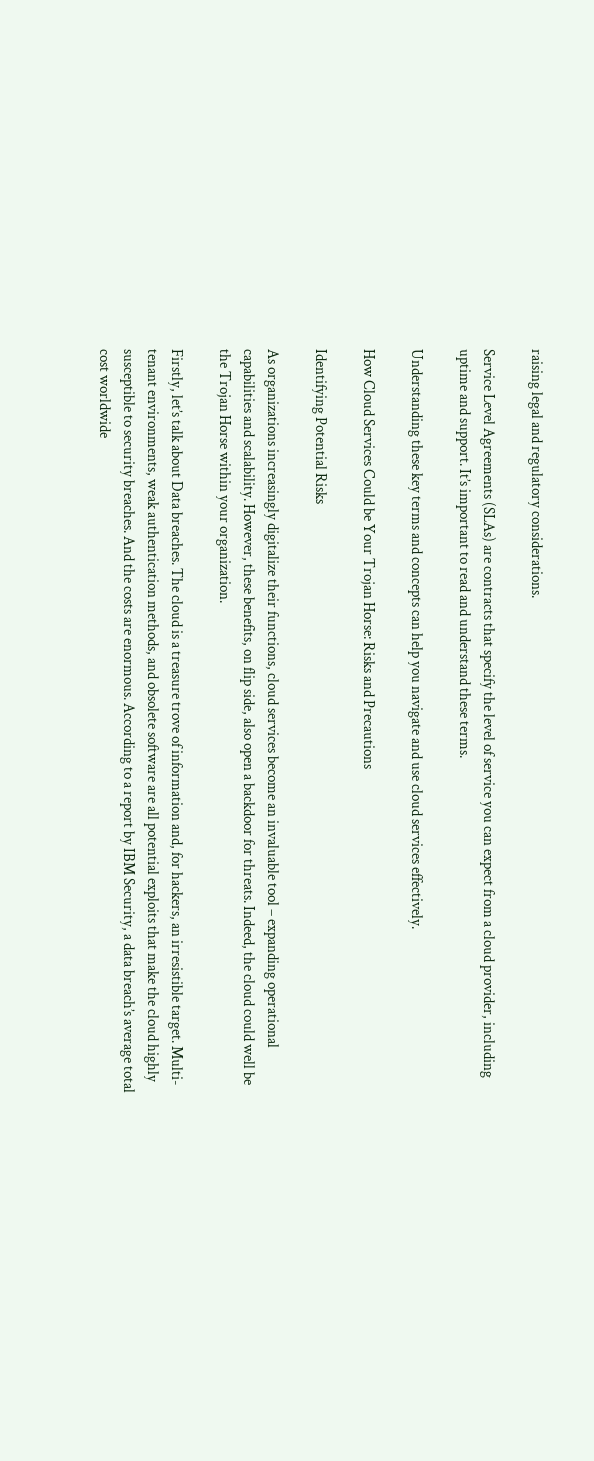raising legal and regulatory considerations.

Service Level Agreements (SLAs) are contracts that specify the level of service you can expect from a cloud provider, including uptime and support. It’s important to read and understand these terms.

Understanding these key terms and concepts can help you navigate and use cloud services effectively.

How Cloud Services Could be Your Trojan Horse: Risks and Precautions

Identifying Potential Risks

As organizations increasingly digitalize their functions, cloud services become an invaluable tool – expanding operational capabilities and scalability. However, these benefits, on flip side, also open a backdoor for threats. Indeed, the cloud could well be the Trojan Horse within your organization.

Firstly, let’s talk about Data breaches. The cloud is a treasure trove of information and, for hackers, an irresistible target. Multi-tenant environments, weak authentication methods, and obsolete software are all potential exploits that make the cloud highly susceptible to security breaches. And the costs are enormous. According to a report by IBM Security, a data breach’s average total cost worldwide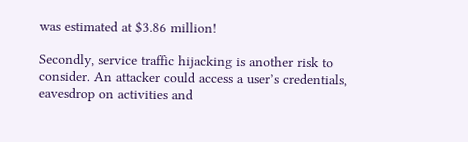was estimated at $3.86 million!

Secondly, service traffic hijacking is another risk to consider. An attacker could access a user’s credentials, eavesdrop on activities and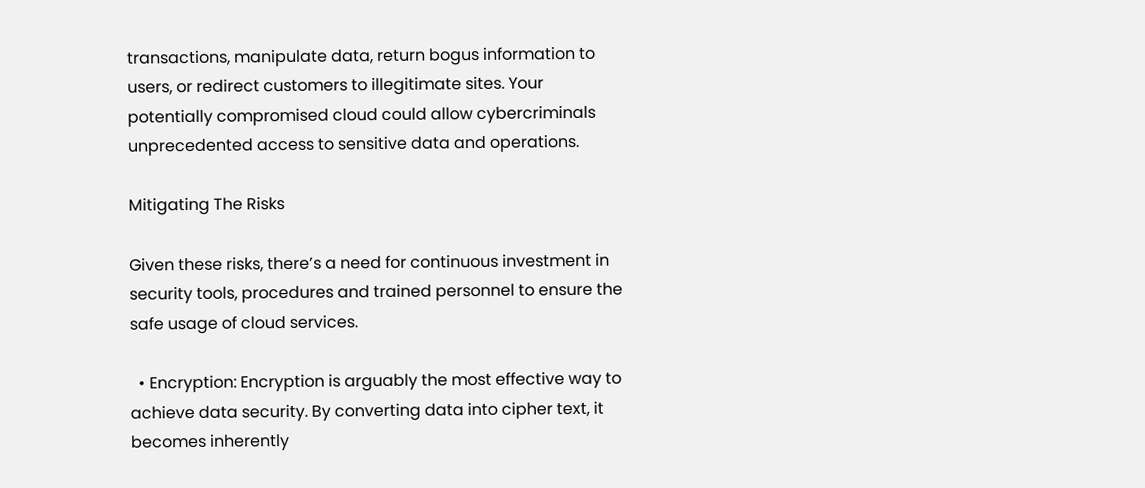transactions, manipulate data, return bogus information to users, or redirect customers to illegitimate sites. Your potentially compromised cloud could allow cybercriminals unprecedented access to sensitive data and operations.

Mitigating The Risks

Given these risks, there’s a need for continuous investment in security tools, procedures and trained personnel to ensure the safe usage of cloud services.

  • Encryption: Encryption is arguably the most effective way to achieve data security. By converting data into cipher text, it becomes inherently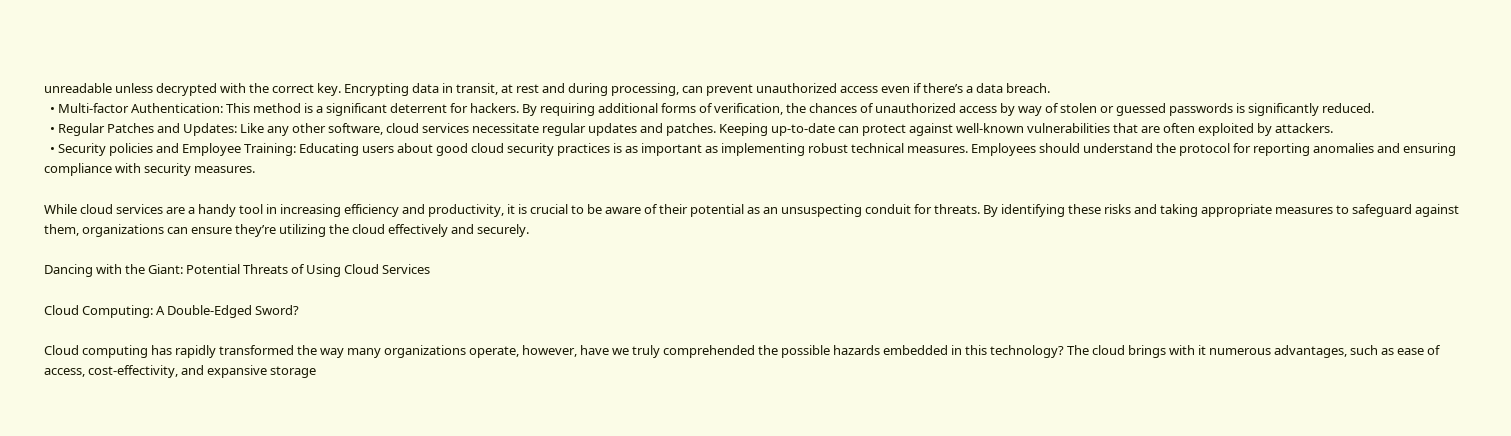unreadable unless decrypted with the correct key. Encrypting data in transit, at rest and during processing, can prevent unauthorized access even if there’s a data breach.
  • Multi-factor Authentication: This method is a significant deterrent for hackers. By requiring additional forms of verification, the chances of unauthorized access by way of stolen or guessed passwords is significantly reduced.
  • Regular Patches and Updates: Like any other software, cloud services necessitate regular updates and patches. Keeping up-to-date can protect against well-known vulnerabilities that are often exploited by attackers.
  • Security policies and Employee Training: Educating users about good cloud security practices is as important as implementing robust technical measures. Employees should understand the protocol for reporting anomalies and ensuring compliance with security measures.

While cloud services are a handy tool in increasing efficiency and productivity, it is crucial to be aware of their potential as an unsuspecting conduit for threats. By identifying these risks and taking appropriate measures to safeguard against them, organizations can ensure they’re utilizing the cloud effectively and securely.

Dancing with the Giant: Potential Threats of Using Cloud Services

Cloud Computing: A Double-Edged Sword?

Cloud computing has rapidly transformed the way many organizations operate, however, have we truly comprehended the possible hazards embedded in this technology? The cloud brings with it numerous advantages, such as ease of access, cost-effectivity, and expansive storage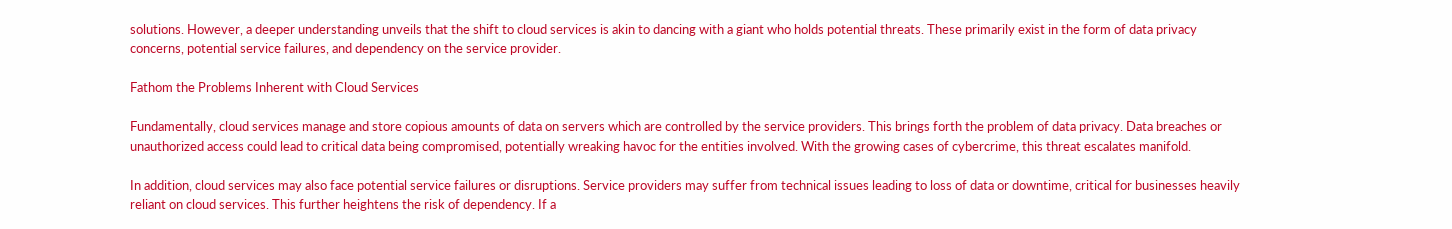solutions. However, a deeper understanding unveils that the shift to cloud services is akin to dancing with a giant who holds potential threats. These primarily exist in the form of data privacy concerns, potential service failures, and dependency on the service provider.

Fathom the Problems Inherent with Cloud Services

Fundamentally, cloud services manage and store copious amounts of data on servers which are controlled by the service providers. This brings forth the problem of data privacy. Data breaches or unauthorized access could lead to critical data being compromised, potentially wreaking havoc for the entities involved. With the growing cases of cybercrime, this threat escalates manifold.

In addition, cloud services may also face potential service failures or disruptions. Service providers may suffer from technical issues leading to loss of data or downtime, critical for businesses heavily reliant on cloud services. This further heightens the risk of dependency. If a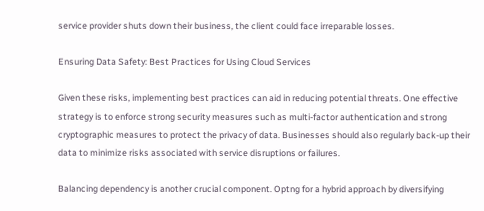service provider shuts down their business, the client could face irreparable losses.

Ensuring Data Safety: Best Practices for Using Cloud Services

Given these risks, implementing best practices can aid in reducing potential threats. One effective strategy is to enforce strong security measures such as multi-factor authentication and strong cryptographic measures to protect the privacy of data. Businesses should also regularly back-up their data to minimize risks associated with service disruptions or failures.

Balancing dependency is another crucial component. Optng for a hybrid approach by diversifying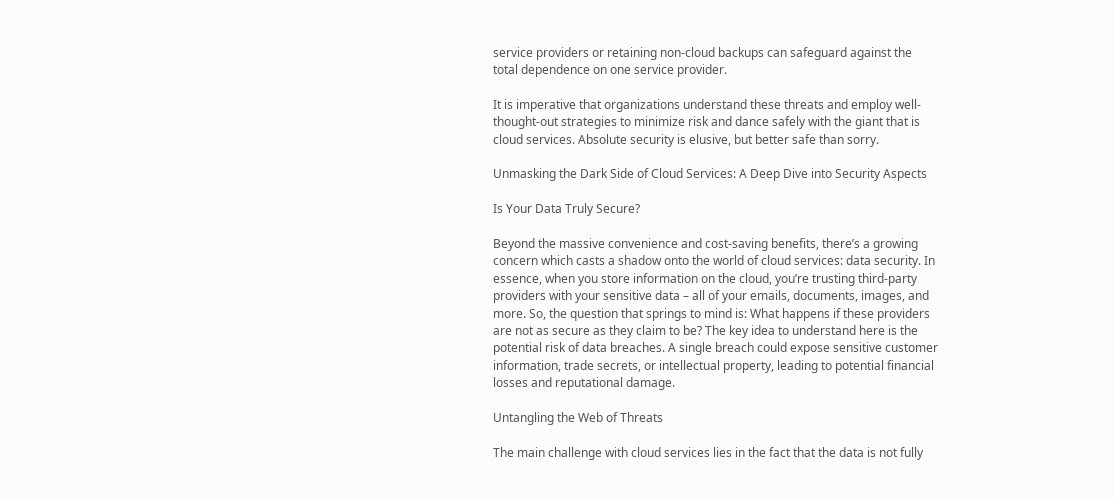service providers or retaining non-cloud backups can safeguard against the total dependence on one service provider.

It is imperative that organizations understand these threats and employ well-thought-out strategies to minimize risk and dance safely with the giant that is cloud services. Absolute security is elusive, but better safe than sorry.

Unmasking the Dark Side of Cloud Services: A Deep Dive into Security Aspects

Is Your Data Truly Secure?

Beyond the massive convenience and cost-saving benefits, there’s a growing concern which casts a shadow onto the world of cloud services: data security. In essence, when you store information on the cloud, you’re trusting third-party providers with your sensitive data – all of your emails, documents, images, and more. So, the question that springs to mind is: What happens if these providers are not as secure as they claim to be? The key idea to understand here is the potential risk of data breaches. A single breach could expose sensitive customer information, trade secrets, or intellectual property, leading to potential financial losses and reputational damage.

Untangling the Web of Threats

The main challenge with cloud services lies in the fact that the data is not fully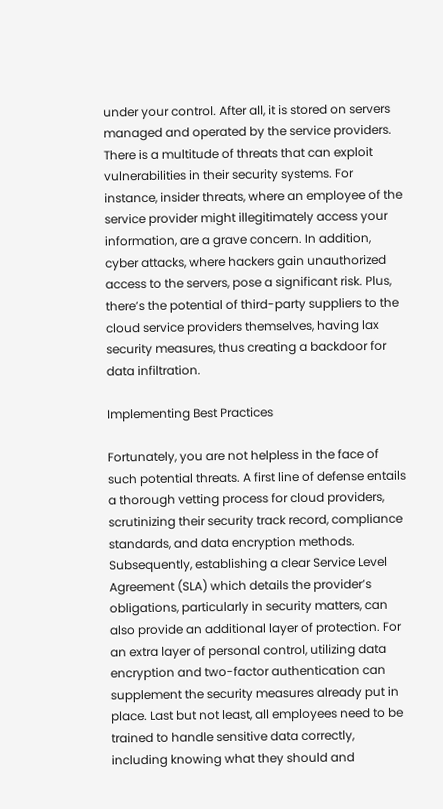under your control. After all, it is stored on servers managed and operated by the service providers. There is a multitude of threats that can exploit vulnerabilities in their security systems. For instance, insider threats, where an employee of the service provider might illegitimately access your information, are a grave concern. In addition, cyber attacks, where hackers gain unauthorized access to the servers, pose a significant risk. Plus, there’s the potential of third-party suppliers to the cloud service providers themselves, having lax security measures, thus creating a backdoor for data infiltration.

Implementing Best Practices

Fortunately, you are not helpless in the face of such potential threats. A first line of defense entails a thorough vetting process for cloud providers, scrutinizing their security track record, compliance standards, and data encryption methods. Subsequently, establishing a clear Service Level Agreement (SLA) which details the provider’s obligations, particularly in security matters, can also provide an additional layer of protection. For an extra layer of personal control, utilizing data encryption and two-factor authentication can supplement the security measures already put in place. Last but not least, all employees need to be trained to handle sensitive data correctly, including knowing what they should and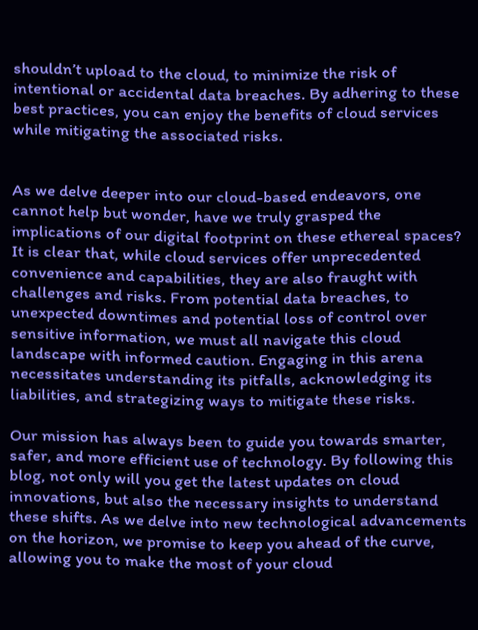shouldn’t upload to the cloud, to minimize the risk of intentional or accidental data breaches. By adhering to these best practices, you can enjoy the benefits of cloud services while mitigating the associated risks.


As we delve deeper into our cloud-based endeavors, one cannot help but wonder, have we truly grasped the implications of our digital footprint on these ethereal spaces? It is clear that, while cloud services offer unprecedented convenience and capabilities, they are also fraught with challenges and risks. From potential data breaches, to unexpected downtimes and potential loss of control over sensitive information, we must all navigate this cloud landscape with informed caution. Engaging in this arena necessitates understanding its pitfalls, acknowledging its liabilities, and strategizing ways to mitigate these risks.

Our mission has always been to guide you towards smarter, safer, and more efficient use of technology. By following this blog, not only will you get the latest updates on cloud innovations, but also the necessary insights to understand these shifts. As we delve into new technological advancements on the horizon, we promise to keep you ahead of the curve, allowing you to make the most of your cloud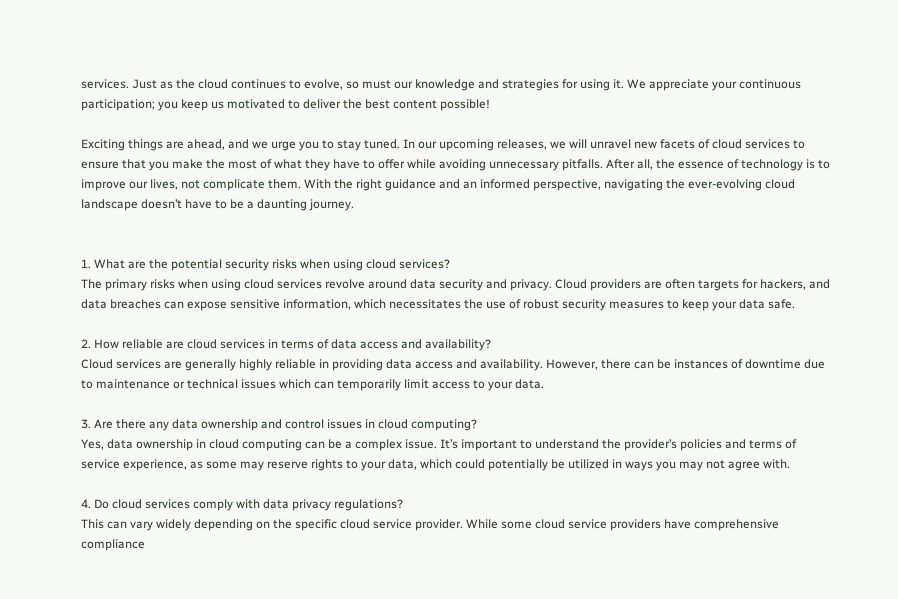services. Just as the cloud continues to evolve, so must our knowledge and strategies for using it. We appreciate your continuous participation; you keep us motivated to deliver the best content possible!

Exciting things are ahead, and we urge you to stay tuned. In our upcoming releases, we will unravel new facets of cloud services to ensure that you make the most of what they have to offer while avoiding unnecessary pitfalls. After all, the essence of technology is to improve our lives, not complicate them. With the right guidance and an informed perspective, navigating the ever-evolving cloud landscape doesn’t have to be a daunting journey.


1. What are the potential security risks when using cloud services?
The primary risks when using cloud services revolve around data security and privacy. Cloud providers are often targets for hackers, and data breaches can expose sensitive information, which necessitates the use of robust security measures to keep your data safe.

2. How reliable are cloud services in terms of data access and availability?
Cloud services are generally highly reliable in providing data access and availability. However, there can be instances of downtime due to maintenance or technical issues which can temporarily limit access to your data.

3. Are there any data ownership and control issues in cloud computing?
Yes, data ownership in cloud computing can be a complex issue. It’s important to understand the provider’s policies and terms of service experience, as some may reserve rights to your data, which could potentially be utilized in ways you may not agree with.

4. Do cloud services comply with data privacy regulations?
This can vary widely depending on the specific cloud service provider. While some cloud service providers have comprehensive compliance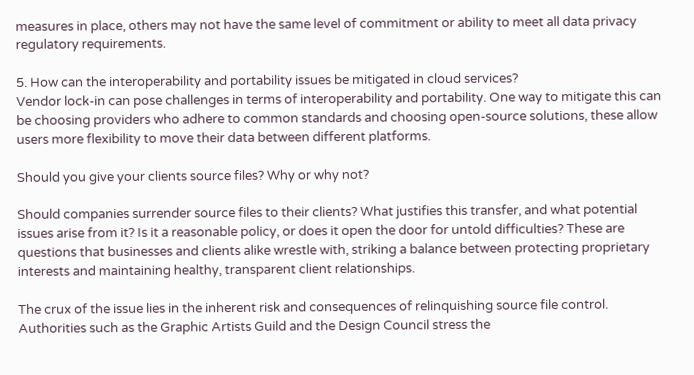measures in place, others may not have the same level of commitment or ability to meet all data privacy regulatory requirements.

5. How can the interoperability and portability issues be mitigated in cloud services?
Vendor lock-in can pose challenges in terms of interoperability and portability. One way to mitigate this can be choosing providers who adhere to common standards and choosing open-source solutions, these allow users more flexibility to move their data between different platforms.

Should you give your clients source files? Why or why not?

Should companies surrender source files to their clients? What justifies this transfer, and what potential issues arise from it? Is it a reasonable policy, or does it open the door for untold difficulties? These are questions that businesses and clients alike wrestle with, striking a balance between protecting proprietary interests and maintaining healthy, transparent client relationships.

The crux of the issue lies in the inherent risk and consequences of relinquishing source file control. Authorities such as the Graphic Artists Guild and the Design Council stress the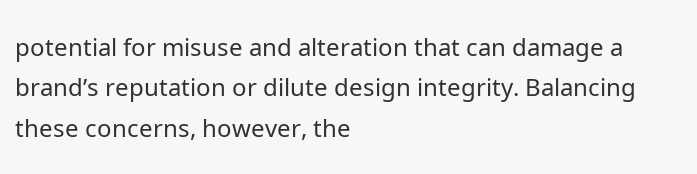potential for misuse and alteration that can damage a brand’s reputation or dilute design integrity. Balancing these concerns, however, the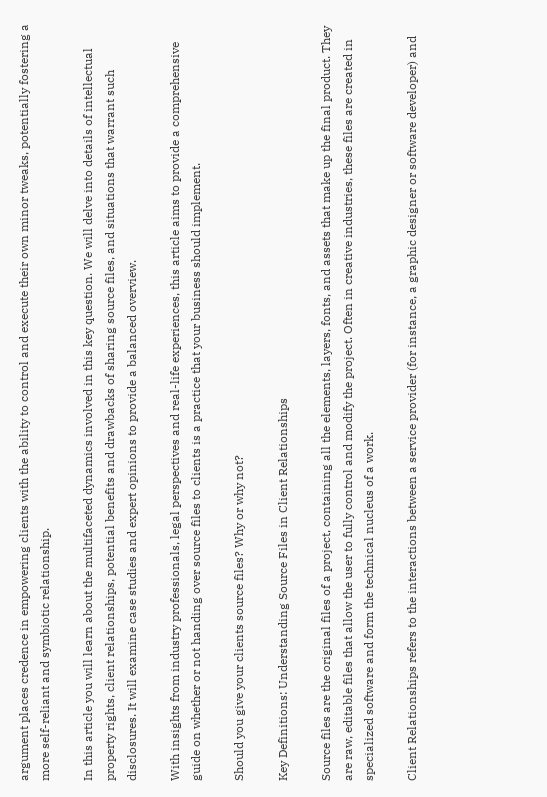argument places credence in empowering clients with the ability to control and execute their own minor tweaks, potentially fostering a more self-reliant and symbiotic relationship.

In this article you will learn about the multifaceted dynamics involved in this key question. We will delve into details of intellectual property rights, client relationships, potential benefits and drawbacks of sharing source files, and situations that warrant such disclosures. It will examine case studies and expert opinions to provide a balanced overview.

With insights from industry professionals, legal perspectives and real-life experiences, this article aims to provide a comprehensive guide on whether or not handing over source files to clients is a practice that your business should implement.

Should you give your clients source files? Why or why not?

Key Definitions: Understanding Source Files in Client Relationships

Source files are the original files of a project, containing all the elements, layers, fonts, and assets that make up the final product. They are raw, editable files that allow the user to fully control and modify the project. Often in creative industries, these files are created in specialized software and form the technical nucleus of a work.

Client Relationships refers to the interactions between a service provider (for instance, a graphic designer or software developer) and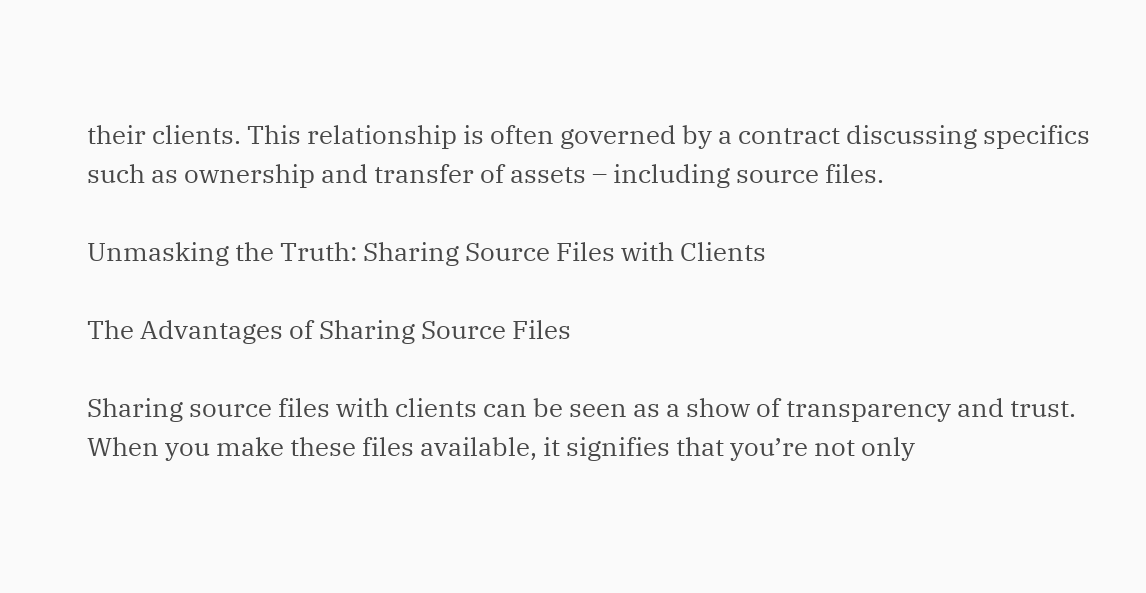their clients. This relationship is often governed by a contract discussing specifics such as ownership and transfer of assets – including source files.

Unmasking the Truth: Sharing Source Files with Clients

The Advantages of Sharing Source Files

Sharing source files with clients can be seen as a show of transparency and trust. When you make these files available, it signifies that you’re not only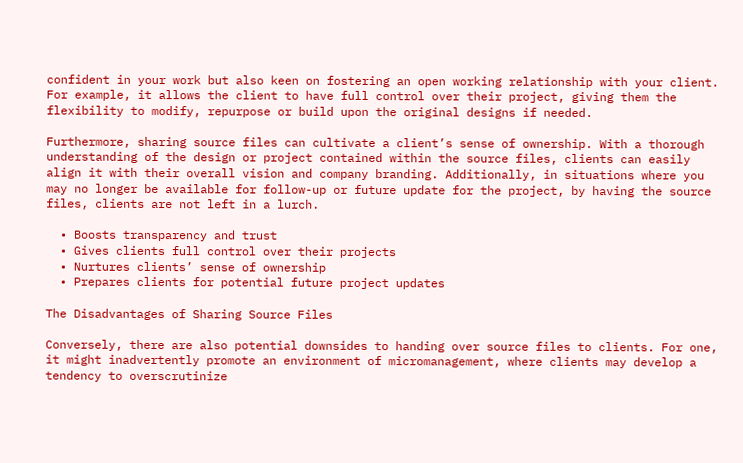confident in your work but also keen on fostering an open working relationship with your client. For example, it allows the client to have full control over their project, giving them the flexibility to modify, repurpose or build upon the original designs if needed.

Furthermore, sharing source files can cultivate a client’s sense of ownership. With a thorough understanding of the design or project contained within the source files, clients can easily align it with their overall vision and company branding. Additionally, in situations where you may no longer be available for follow-up or future update for the project, by having the source files, clients are not left in a lurch.

  • Boosts transparency and trust
  • Gives clients full control over their projects
  • Nurtures clients’ sense of ownership
  • Prepares clients for potential future project updates

The Disadvantages of Sharing Source Files

Conversely, there are also potential downsides to handing over source files to clients. For one, it might inadvertently promote an environment of micromanagement, where clients may develop a tendency to overscrutinize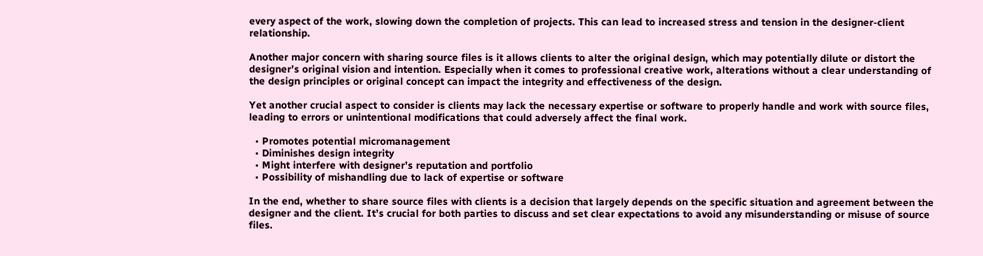every aspect of the work, slowing down the completion of projects. This can lead to increased stress and tension in the designer-client relationship.

Another major concern with sharing source files is it allows clients to alter the original design, which may potentially dilute or distort the designer’s original vision and intention. Especially when it comes to professional creative work, alterations without a clear understanding of the design principles or original concept can impact the integrity and effectiveness of the design.

Yet another crucial aspect to consider is clients may lack the necessary expertise or software to properly handle and work with source files, leading to errors or unintentional modifications that could adversely affect the final work.

  • Promotes potential micromanagement
  • Diminishes design integrity
  • Might interfere with designer’s reputation and portfolio
  • Possibility of mishandling due to lack of expertise or software

In the end, whether to share source files with clients is a decision that largely depends on the specific situation and agreement between the designer and the client. It’s crucial for both parties to discuss and set clear expectations to avoid any misunderstanding or misuse of source files.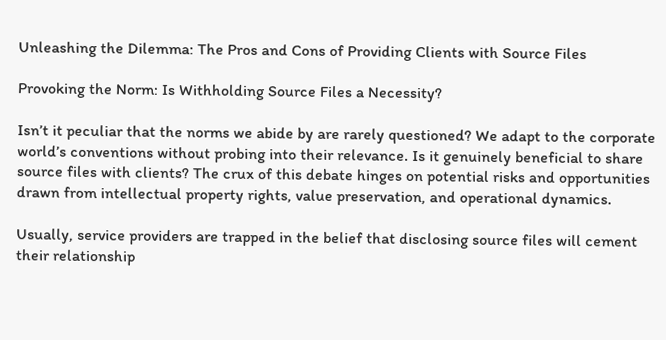Unleashing the Dilemma: The Pros and Cons of Providing Clients with Source Files

Provoking the Norm: Is Withholding Source Files a Necessity?

Isn’t it peculiar that the norms we abide by are rarely questioned? We adapt to the corporate world’s conventions without probing into their relevance. Is it genuinely beneficial to share source files with clients? The crux of this debate hinges on potential risks and opportunities drawn from intellectual property rights, value preservation, and operational dynamics.

Usually, service providers are trapped in the belief that disclosing source files will cement their relationship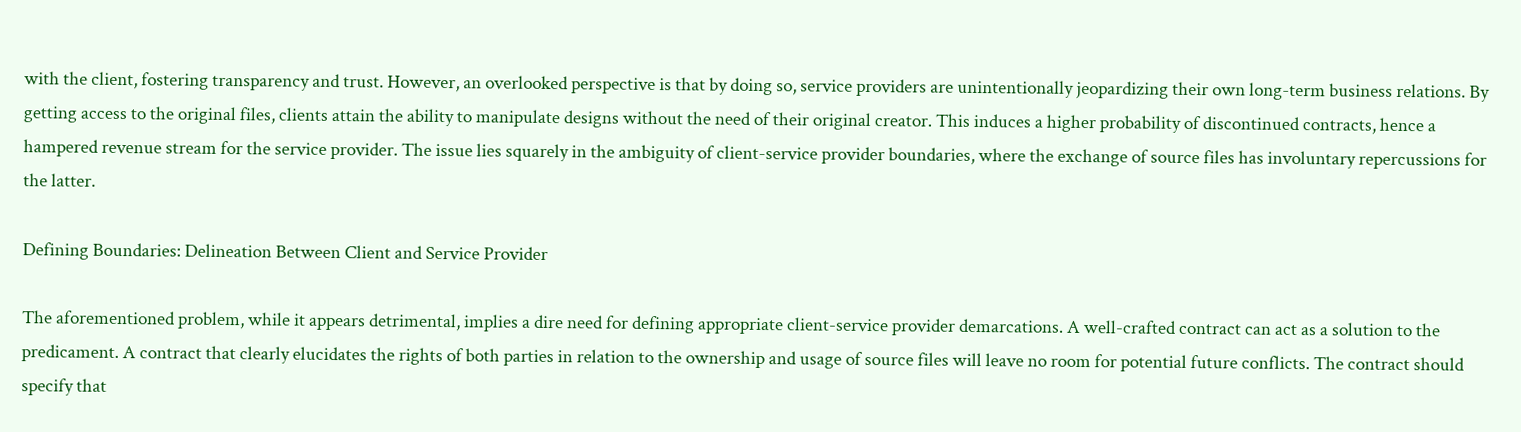with the client, fostering transparency and trust. However, an overlooked perspective is that by doing so, service providers are unintentionally jeopardizing their own long-term business relations. By getting access to the original files, clients attain the ability to manipulate designs without the need of their original creator. This induces a higher probability of discontinued contracts, hence a hampered revenue stream for the service provider. The issue lies squarely in the ambiguity of client-service provider boundaries, where the exchange of source files has involuntary repercussions for the latter.

Defining Boundaries: Delineation Between Client and Service Provider

The aforementioned problem, while it appears detrimental, implies a dire need for defining appropriate client-service provider demarcations. A well-crafted contract can act as a solution to the predicament. A contract that clearly elucidates the rights of both parties in relation to the ownership and usage of source files will leave no room for potential future conflicts. The contract should specify that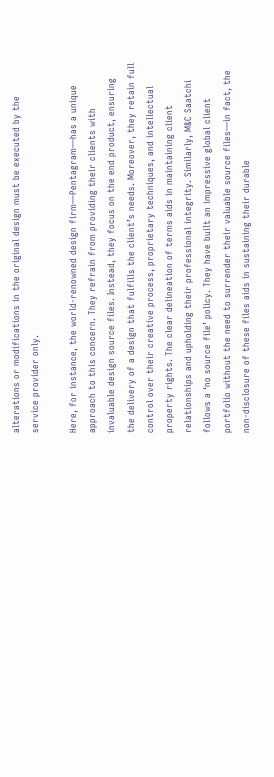alterations or modifications in the original design must be executed by the service provider only.

Here, for instance, the world-renowned design firm—Pentagram—has a unique approach to this concern. They refrain from providing their clients with invaluable design source files. Instead, they focus on the end product, ensuring the delivery of a design that fulfills the client’s needs. Moreover, they retain full control over their creative process, proprietary techniques, and intellectual property rights. The clear delineation of terms aids in maintaining client relationships and upholding their professional integrity. Similarly, M&C Saatchi follows a ‘no source file’ policy. They have built an impressive global client portfolio without the need to surrender their valuable source files—in fact, the non-disclosure of these files aids in sustaining their durable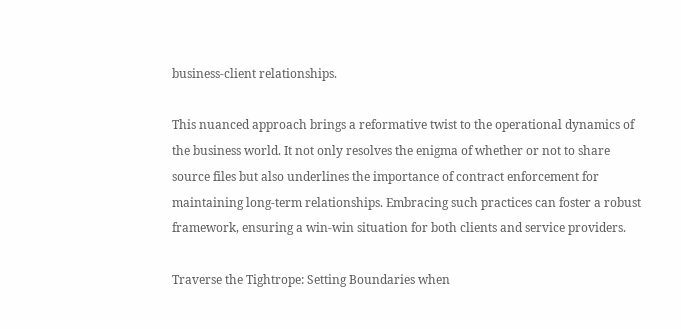business-client relationships.

This nuanced approach brings a reformative twist to the operational dynamics of the business world. It not only resolves the enigma of whether or not to share source files but also underlines the importance of contract enforcement for maintaining long-term relationships. Embracing such practices can foster a robust framework, ensuring a win-win situation for both clients and service providers.

Traverse the Tightrope: Setting Boundaries when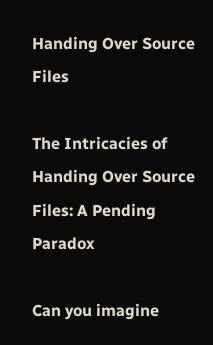Handing Over Source Files

The Intricacies of Handing Over Source Files: A Pending Paradox

Can you imagine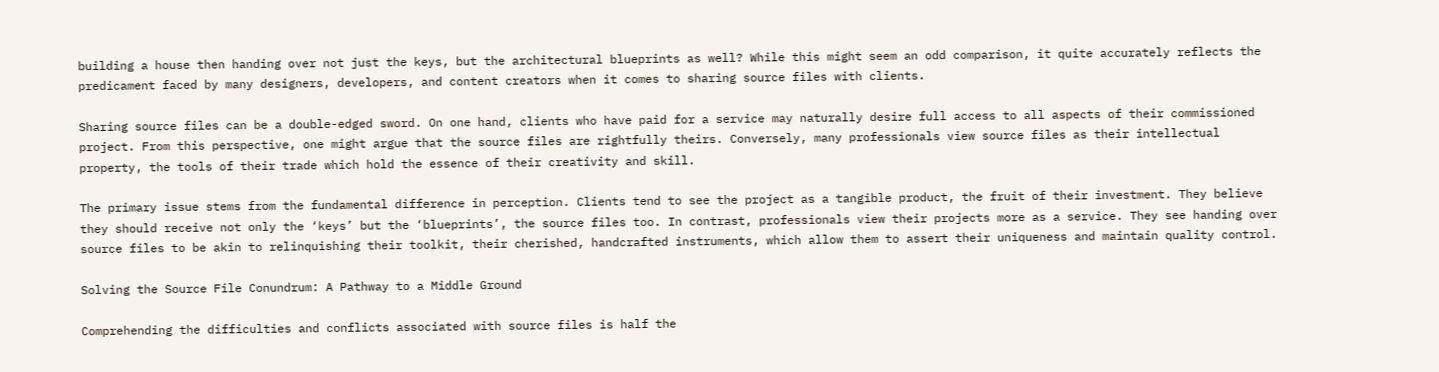building a house then handing over not just the keys, but the architectural blueprints as well? While this might seem an odd comparison, it quite accurately reflects the predicament faced by many designers, developers, and content creators when it comes to sharing source files with clients.

Sharing source files can be a double-edged sword. On one hand, clients who have paid for a service may naturally desire full access to all aspects of their commissioned project. From this perspective, one might argue that the source files are rightfully theirs. Conversely, many professionals view source files as their intellectual property, the tools of their trade which hold the essence of their creativity and skill.

The primary issue stems from the fundamental difference in perception. Clients tend to see the project as a tangible product, the fruit of their investment. They believe they should receive not only the ‘keys’ but the ‘blueprints’, the source files too. In contrast, professionals view their projects more as a service. They see handing over source files to be akin to relinquishing their toolkit, their cherished, handcrafted instruments, which allow them to assert their uniqueness and maintain quality control.

Solving the Source File Conundrum: A Pathway to a Middle Ground

Comprehending the difficulties and conflicts associated with source files is half the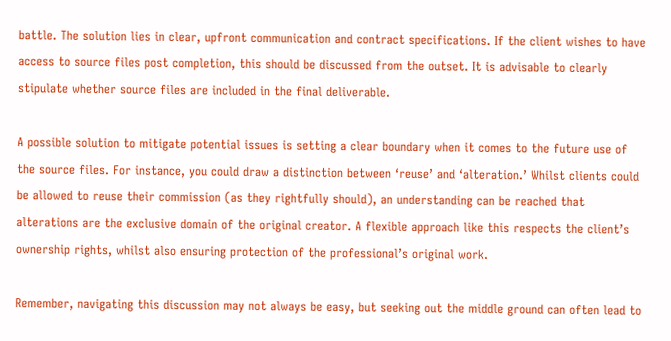battle. The solution lies in clear, upfront communication and contract specifications. If the client wishes to have access to source files post completion, this should be discussed from the outset. It is advisable to clearly stipulate whether source files are included in the final deliverable.

A possible solution to mitigate potential issues is setting a clear boundary when it comes to the future use of the source files. For instance, you could draw a distinction between ‘reuse’ and ‘alteration.’ Whilst clients could be allowed to reuse their commission (as they rightfully should), an understanding can be reached that alterations are the exclusive domain of the original creator. A flexible approach like this respects the client’s ownership rights, whilst also ensuring protection of the professional’s original work.

Remember, navigating this discussion may not always be easy, but seeking out the middle ground can often lead to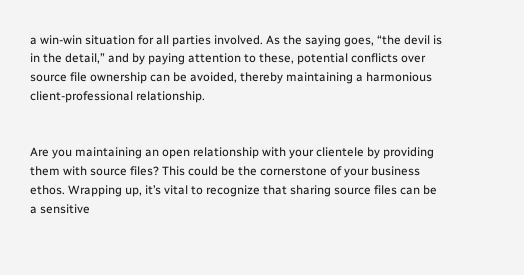a win-win situation for all parties involved. As the saying goes, “the devil is in the detail,” and by paying attention to these, potential conflicts over source file ownership can be avoided, thereby maintaining a harmonious client-professional relationship.


Are you maintaining an open relationship with your clientele by providing them with source files? This could be the cornerstone of your business ethos. Wrapping up, it’s vital to recognize that sharing source files can be a sensitive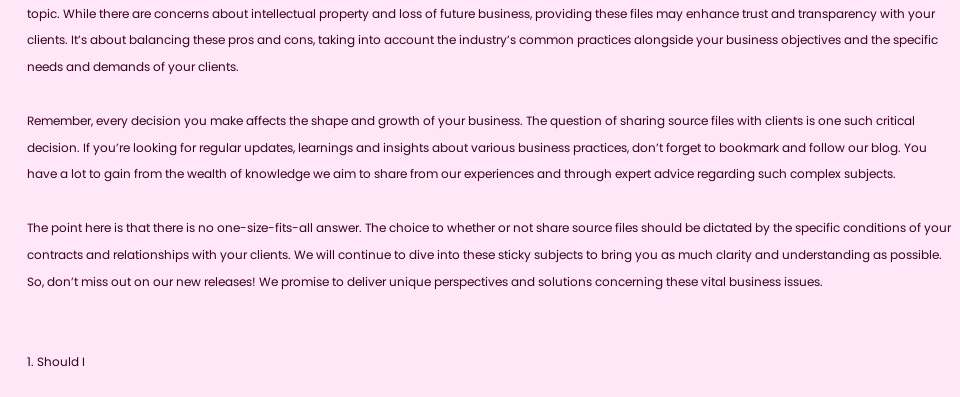topic. While there are concerns about intellectual property and loss of future business, providing these files may enhance trust and transparency with your clients. It’s about balancing these pros and cons, taking into account the industry’s common practices alongside your business objectives and the specific needs and demands of your clients.

Remember, every decision you make affects the shape and growth of your business. The question of sharing source files with clients is one such critical decision. If you’re looking for regular updates, learnings and insights about various business practices, don’t forget to bookmark and follow our blog. You have a lot to gain from the wealth of knowledge we aim to share from our experiences and through expert advice regarding such complex subjects.

The point here is that there is no one-size-fits-all answer. The choice to whether or not share source files should be dictated by the specific conditions of your contracts and relationships with your clients. We will continue to dive into these sticky subjects to bring you as much clarity and understanding as possible. So, don’t miss out on our new releases! We promise to deliver unique perspectives and solutions concerning these vital business issues.


1. Should I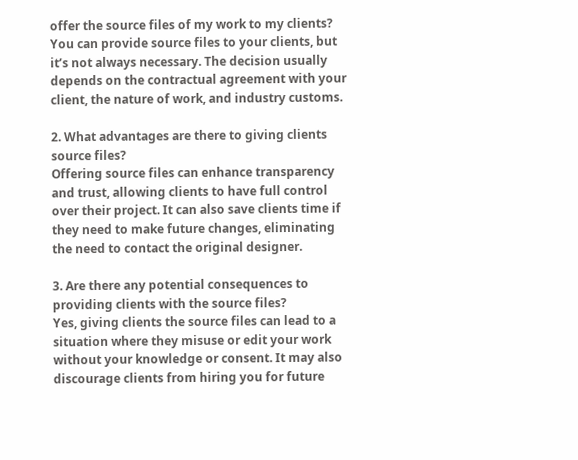offer the source files of my work to my clients?
You can provide source files to your clients, but it’s not always necessary. The decision usually depends on the contractual agreement with your client, the nature of work, and industry customs.

2. What advantages are there to giving clients source files?
Offering source files can enhance transparency and trust, allowing clients to have full control over their project. It can also save clients time if they need to make future changes, eliminating the need to contact the original designer.

3. Are there any potential consequences to providing clients with the source files?
Yes, giving clients the source files can lead to a situation where they misuse or edit your work without your knowledge or consent. It may also discourage clients from hiring you for future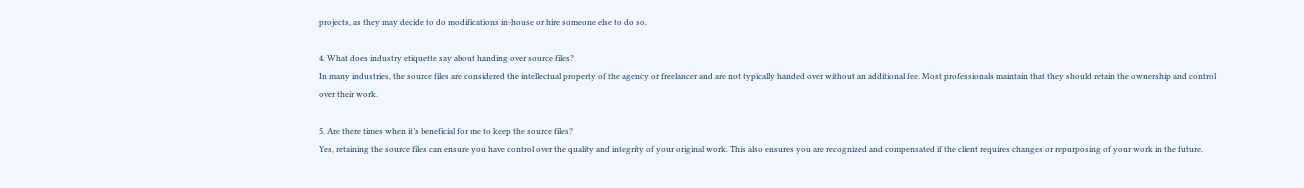projects, as they may decide to do modifications in-house or hire someone else to do so.

4. What does industry etiquette say about handing over source files?
In many industries, the source files are considered the intellectual property of the agency or freelancer and are not typically handed over without an additional fee. Most professionals maintain that they should retain the ownership and control over their work.

5. Are there times when it’s beneficial for me to keep the source files?
Yes, retaining the source files can ensure you have control over the quality and integrity of your original work. This also ensures you are recognized and compensated if the client requires changes or repurposing of your work in the future.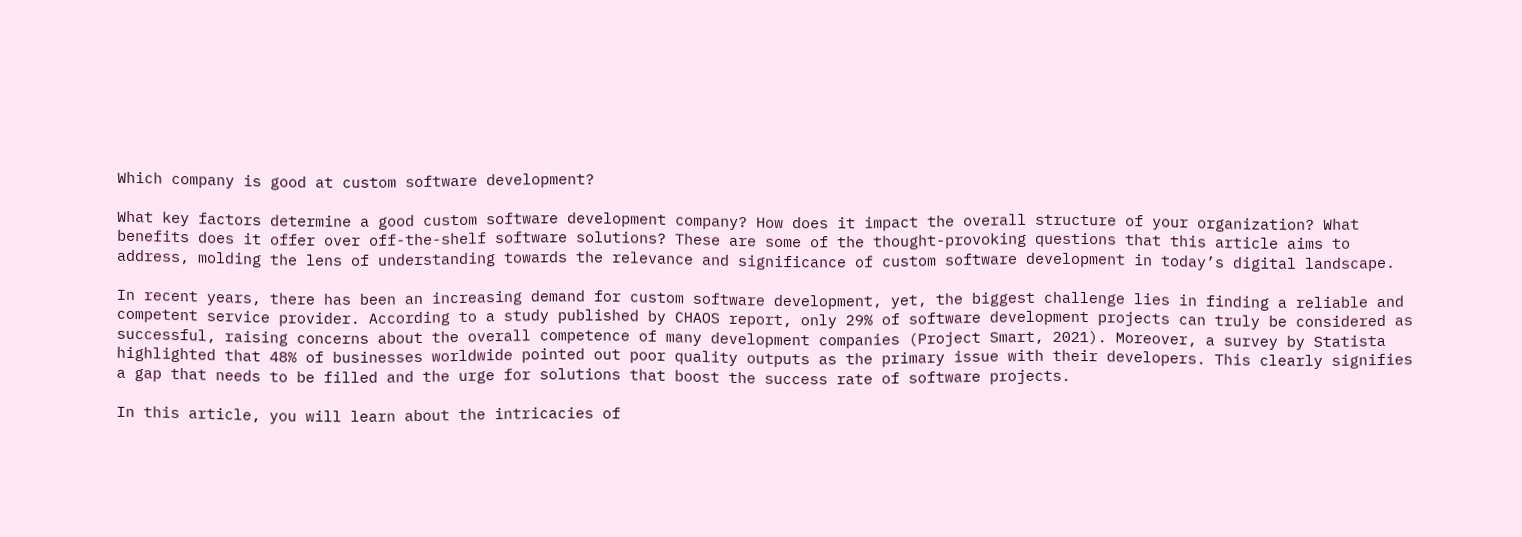Which company is good at custom software development?

What key factors determine a good custom software development company? How does it impact the overall structure of your organization? What benefits does it offer over off-the-shelf software solutions? These are some of the thought-provoking questions that this article aims to address, molding the lens of understanding towards the relevance and significance of custom software development in today’s digital landscape.

In recent years, there has been an increasing demand for custom software development, yet, the biggest challenge lies in finding a reliable and competent service provider. According to a study published by CHAOS report, only 29% of software development projects can truly be considered as successful, raising concerns about the overall competence of many development companies (Project Smart, 2021). Moreover, a survey by Statista highlighted that 48% of businesses worldwide pointed out poor quality outputs as the primary issue with their developers. This clearly signifies a gap that needs to be filled and the urge for solutions that boost the success rate of software projects.

In this article, you will learn about the intricacies of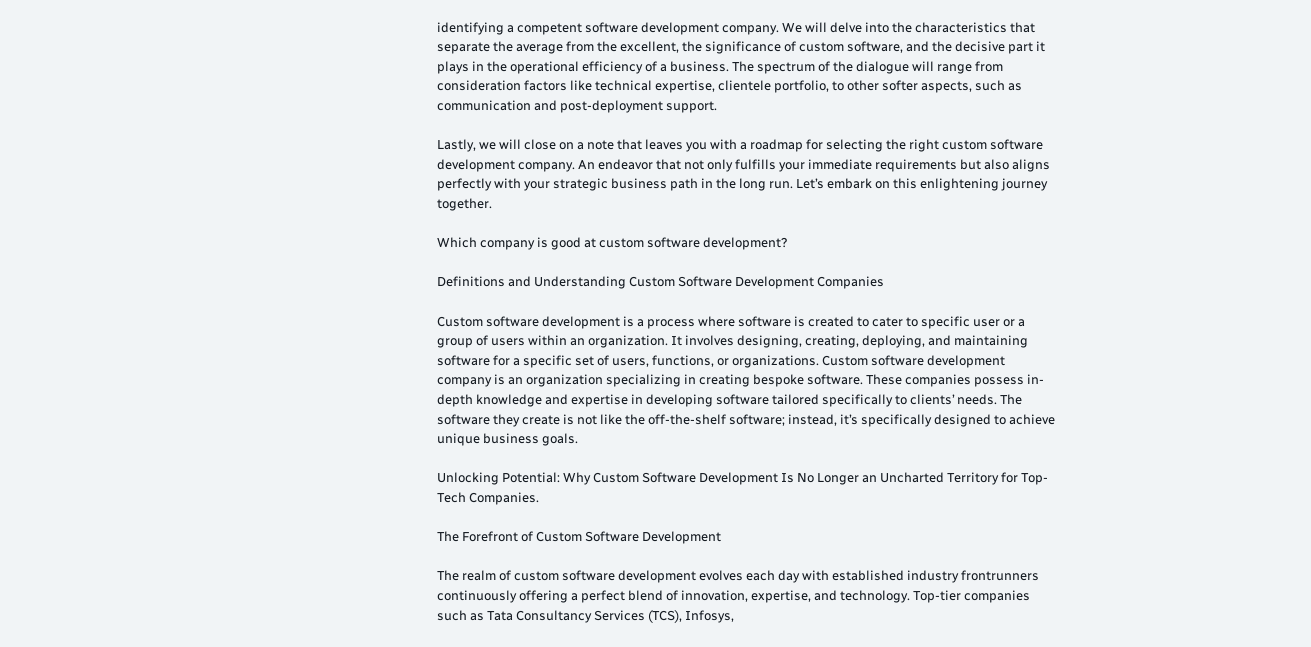identifying a competent software development company. We will delve into the characteristics that separate the average from the excellent, the significance of custom software, and the decisive part it plays in the operational efficiency of a business. The spectrum of the dialogue will range from consideration factors like technical expertise, clientele portfolio, to other softer aspects, such as communication and post-deployment support.

Lastly, we will close on a note that leaves you with a roadmap for selecting the right custom software development company. An endeavor that not only fulfills your immediate requirements but also aligns perfectly with your strategic business path in the long run. Let’s embark on this enlightening journey together.

Which company is good at custom software development?

Definitions and Understanding Custom Software Development Companies

Custom software development is a process where software is created to cater to specific user or a group of users within an organization. It involves designing, creating, deploying, and maintaining software for a specific set of users, functions, or organizations. Custom software development company is an organization specializing in creating bespoke software. These companies possess in-depth knowledge and expertise in developing software tailored specifically to clients’ needs. The software they create is not like the off-the-shelf software; instead, it’s specifically designed to achieve unique business goals.

Unlocking Potential: Why Custom Software Development Is No Longer an Uncharted Territory for Top-Tech Companies.

The Forefront of Custom Software Development

The realm of custom software development evolves each day with established industry frontrunners continuously offering a perfect blend of innovation, expertise, and technology. Top-tier companies such as Tata Consultancy Services (TCS), Infosys,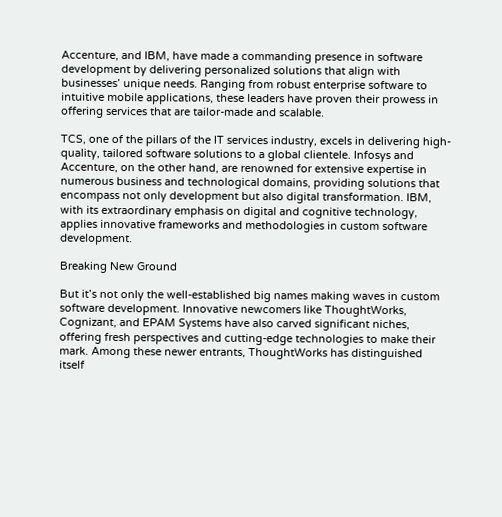Accenture, and IBM, have made a commanding presence in software development by delivering personalized solutions that align with businesses’ unique needs. Ranging from robust enterprise software to intuitive mobile applications, these leaders have proven their prowess in offering services that are tailor-made and scalable.

TCS, one of the pillars of the IT services industry, excels in delivering high-quality, tailored software solutions to a global clientele. Infosys and Accenture, on the other hand, are renowned for extensive expertise in numerous business and technological domains, providing solutions that encompass not only development but also digital transformation. IBM, with its extraordinary emphasis on digital and cognitive technology, applies innovative frameworks and methodologies in custom software development.

Breaking New Ground

But it’s not only the well-established big names making waves in custom software development. Innovative newcomers like ThoughtWorks, Cognizant, and EPAM Systems have also carved significant niches, offering fresh perspectives and cutting-edge technologies to make their mark. Among these newer entrants, ThoughtWorks has distinguished itself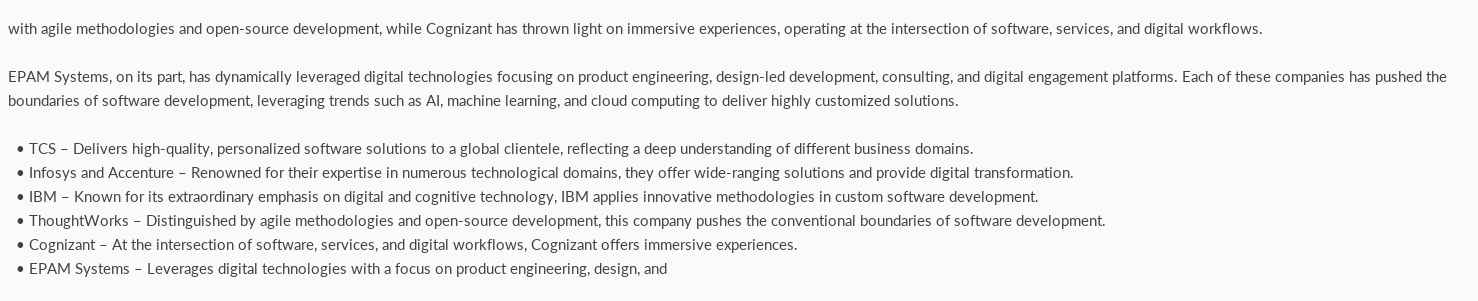with agile methodologies and open-source development, while Cognizant has thrown light on immersive experiences, operating at the intersection of software, services, and digital workflows.

EPAM Systems, on its part, has dynamically leveraged digital technologies focusing on product engineering, design-led development, consulting, and digital engagement platforms. Each of these companies has pushed the boundaries of software development, leveraging trends such as AI, machine learning, and cloud computing to deliver highly customized solutions.

  • TCS – Delivers high-quality, personalized software solutions to a global clientele, reflecting a deep understanding of different business domains.
  • Infosys and Accenture – Renowned for their expertise in numerous technological domains, they offer wide-ranging solutions and provide digital transformation.
  • IBM – Known for its extraordinary emphasis on digital and cognitive technology, IBM applies innovative methodologies in custom software development.
  • ThoughtWorks – Distinguished by agile methodologies and open-source development, this company pushes the conventional boundaries of software development.
  • Cognizant – At the intersection of software, services, and digital workflows, Cognizant offers immersive experiences.
  • EPAM Systems – Leverages digital technologies with a focus on product engineering, design, and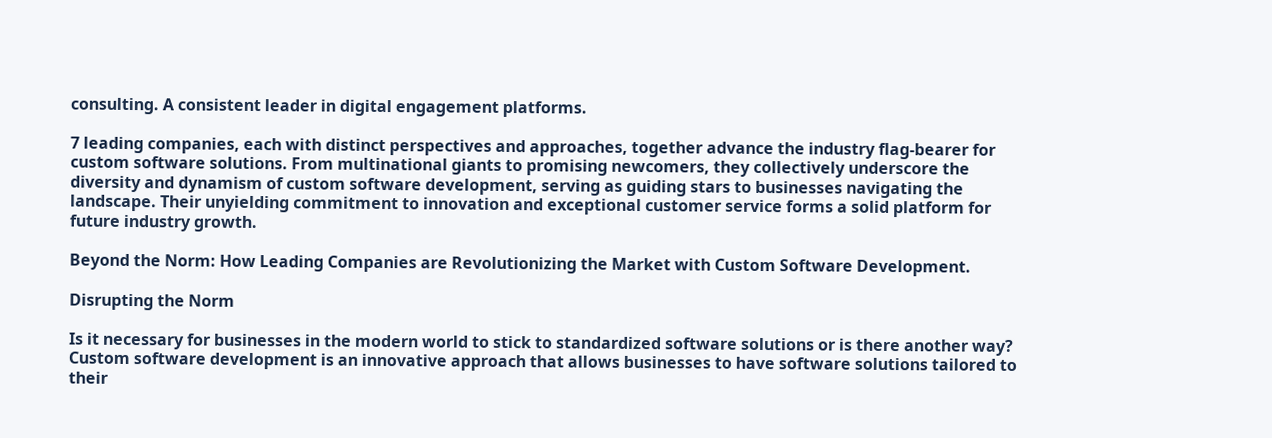consulting. A consistent leader in digital engagement platforms.

7 leading companies, each with distinct perspectives and approaches, together advance the industry flag-bearer for custom software solutions. From multinational giants to promising newcomers, they collectively underscore the diversity and dynamism of custom software development, serving as guiding stars to businesses navigating the landscape. Their unyielding commitment to innovation and exceptional customer service forms a solid platform for future industry growth.

Beyond the Norm: How Leading Companies are Revolutionizing the Market with Custom Software Development.

Disrupting the Norm

Is it necessary for businesses in the modern world to stick to standardized software solutions or is there another way? Custom software development is an innovative approach that allows businesses to have software solutions tailored to their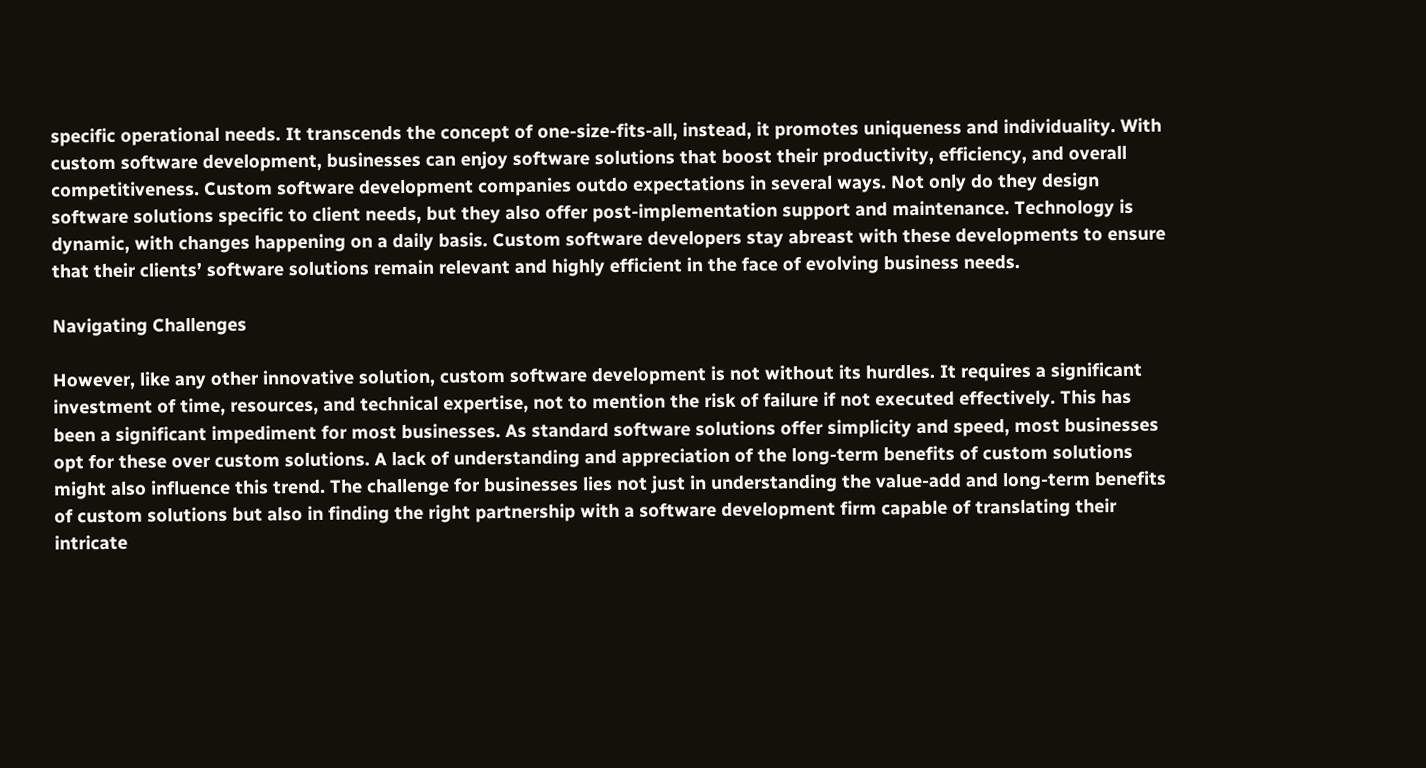specific operational needs. It transcends the concept of one-size-fits-all, instead, it promotes uniqueness and individuality. With custom software development, businesses can enjoy software solutions that boost their productivity, efficiency, and overall competitiveness. Custom software development companies outdo expectations in several ways. Not only do they design software solutions specific to client needs, but they also offer post-implementation support and maintenance. Technology is dynamic, with changes happening on a daily basis. Custom software developers stay abreast with these developments to ensure that their clients’ software solutions remain relevant and highly efficient in the face of evolving business needs.

Navigating Challenges

However, like any other innovative solution, custom software development is not without its hurdles. It requires a significant investment of time, resources, and technical expertise, not to mention the risk of failure if not executed effectively. This has been a significant impediment for most businesses. As standard software solutions offer simplicity and speed, most businesses opt for these over custom solutions. A lack of understanding and appreciation of the long-term benefits of custom solutions might also influence this trend. The challenge for businesses lies not just in understanding the value-add and long-term benefits of custom solutions but also in finding the right partnership with a software development firm capable of translating their intricate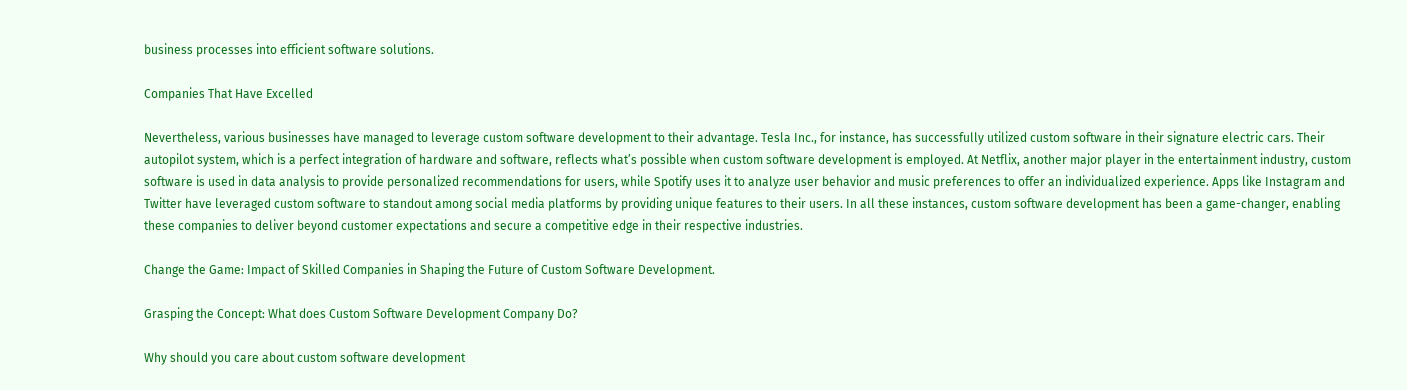business processes into efficient software solutions.

Companies That Have Excelled

Nevertheless, various businesses have managed to leverage custom software development to their advantage. Tesla Inc., for instance, has successfully utilized custom software in their signature electric cars. Their autopilot system, which is a perfect integration of hardware and software, reflects what’s possible when custom software development is employed. At Netflix, another major player in the entertainment industry, custom software is used in data analysis to provide personalized recommendations for users, while Spotify uses it to analyze user behavior and music preferences to offer an individualized experience. Apps like Instagram and Twitter have leveraged custom software to standout among social media platforms by providing unique features to their users. In all these instances, custom software development has been a game-changer, enabling these companies to deliver beyond customer expectations and secure a competitive edge in their respective industries.

Change the Game: Impact of Skilled Companies in Shaping the Future of Custom Software Development.

Grasping the Concept: What does Custom Software Development Company Do?

Why should you care about custom software development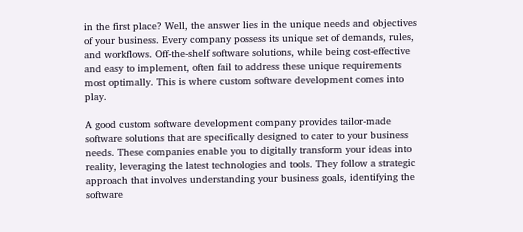in the first place? Well, the answer lies in the unique needs and objectives of your business. Every company possess its unique set of demands, rules, and workflows. Off-the-shelf software solutions, while being cost-effective and easy to implement, often fail to address these unique requirements most optimally. This is where custom software development comes into play.

A good custom software development company provides tailor-made software solutions that are specifically designed to cater to your business needs. These companies enable you to digitally transform your ideas into reality, leveraging the latest technologies and tools. They follow a strategic approach that involves understanding your business goals, identifying the software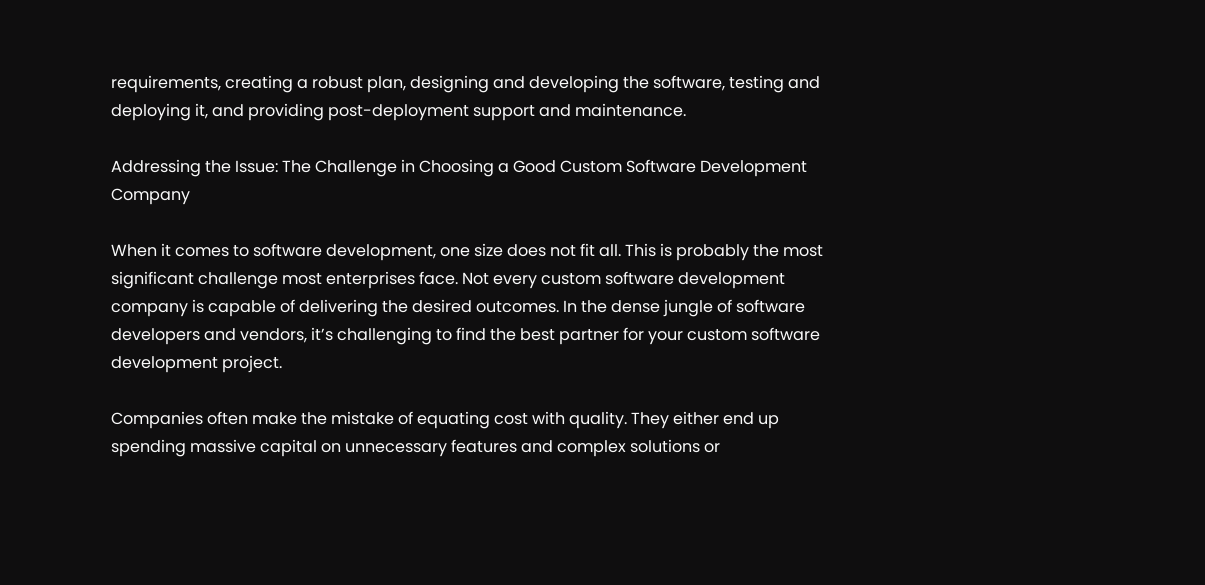requirements, creating a robust plan, designing and developing the software, testing and deploying it, and providing post-deployment support and maintenance.

Addressing the Issue: The Challenge in Choosing a Good Custom Software Development Company

When it comes to software development, one size does not fit all. This is probably the most significant challenge most enterprises face. Not every custom software development company is capable of delivering the desired outcomes. In the dense jungle of software developers and vendors, it’s challenging to find the best partner for your custom software development project.

Companies often make the mistake of equating cost with quality. They either end up spending massive capital on unnecessary features and complex solutions or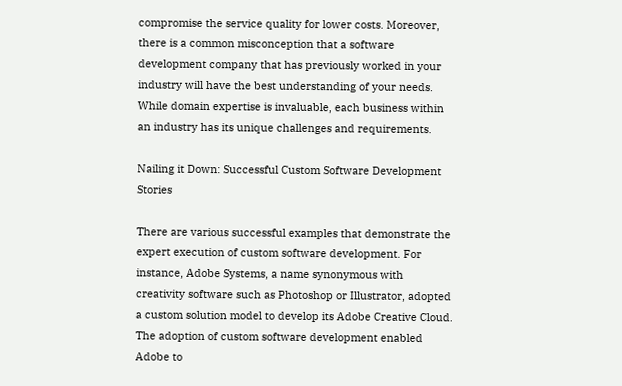compromise the service quality for lower costs. Moreover, there is a common misconception that a software development company that has previously worked in your industry will have the best understanding of your needs. While domain expertise is invaluable, each business within an industry has its unique challenges and requirements.

Nailing it Down: Successful Custom Software Development Stories

There are various successful examples that demonstrate the expert execution of custom software development. For instance, Adobe Systems, a name synonymous with creativity software such as Photoshop or Illustrator, adopted a custom solution model to develop its Adobe Creative Cloud. The adoption of custom software development enabled Adobe to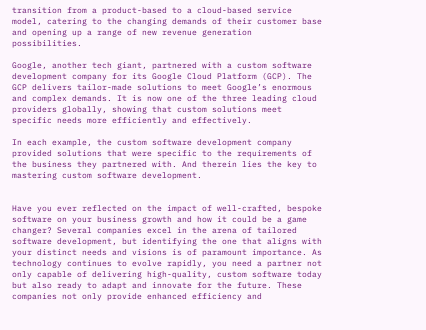transition from a product-based to a cloud-based service model, catering to the changing demands of their customer base and opening up a range of new revenue generation possibilities.

Google, another tech giant, partnered with a custom software development company for its Google Cloud Platform (GCP). The GCP delivers tailor-made solutions to meet Google’s enormous and complex demands. It is now one of the three leading cloud providers globally, showing that custom solutions meet specific needs more efficiently and effectively.

In each example, the custom software development company provided solutions that were specific to the requirements of the business they partnered with. And therein lies the key to mastering custom software development.


Have you ever reflected on the impact of well-crafted, bespoke software on your business growth and how it could be a game changer? Several companies excel in the arena of tailored software development, but identifying the one that aligns with your distinct needs and visions is of paramount importance. As technology continues to evolve rapidly, you need a partner not only capable of delivering high-quality, custom software today but also ready to adapt and innovate for the future. These companies not only provide enhanced efficiency and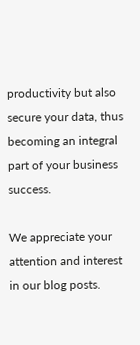productivity but also secure your data, thus becoming an integral part of your business success.

We appreciate your attention and interest in our blog posts.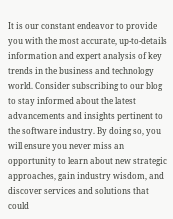It is our constant endeavor to provide you with the most accurate, up-to-details information and expert analysis of key trends in the business and technology world. Consider subscribing to our blog to stay informed about the latest advancements and insights pertinent to the software industry. By doing so, you will ensure you never miss an opportunity to learn about new strategic approaches, gain industry wisdom, and discover services and solutions that could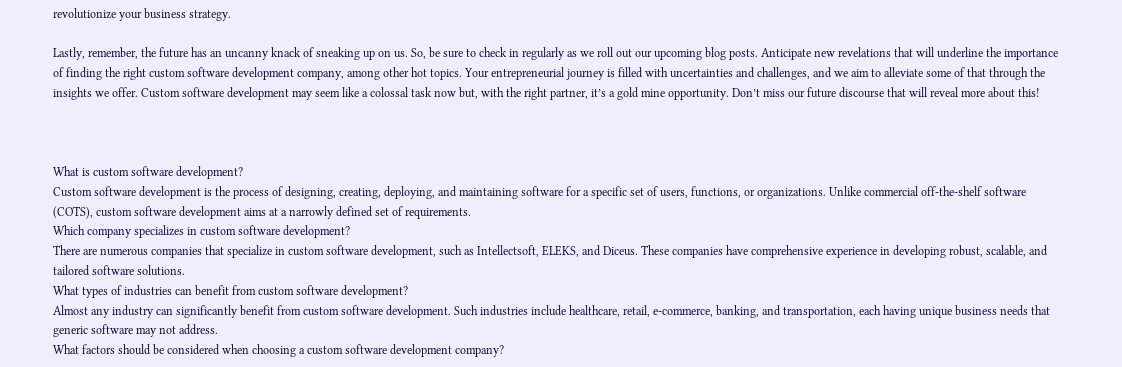revolutionize your business strategy.

Lastly, remember, the future has an uncanny knack of sneaking up on us. So, be sure to check in regularly as we roll out our upcoming blog posts. Anticipate new revelations that will underline the importance of finding the right custom software development company, among other hot topics. Your entrepreneurial journey is filled with uncertainties and challenges, and we aim to alleviate some of that through the insights we offer. Custom software development may seem like a colossal task now but, with the right partner, it’s a gold mine opportunity. Don’t miss our future discourse that will reveal more about this!



What is custom software development?
Custom software development is the process of designing, creating, deploying, and maintaining software for a specific set of users, functions, or organizations. Unlike commercial off-the-shelf software (COTS), custom software development aims at a narrowly defined set of requirements.
Which company specializes in custom software development?
There are numerous companies that specialize in custom software development, such as Intellectsoft, ELEKS, and Diceus. These companies have comprehensive experience in developing robust, scalable, and tailored software solutions.
What types of industries can benefit from custom software development?
Almost any industry can significantly benefit from custom software development. Such industries include healthcare, retail, e-commerce, banking, and transportation, each having unique business needs that generic software may not address.
What factors should be considered when choosing a custom software development company?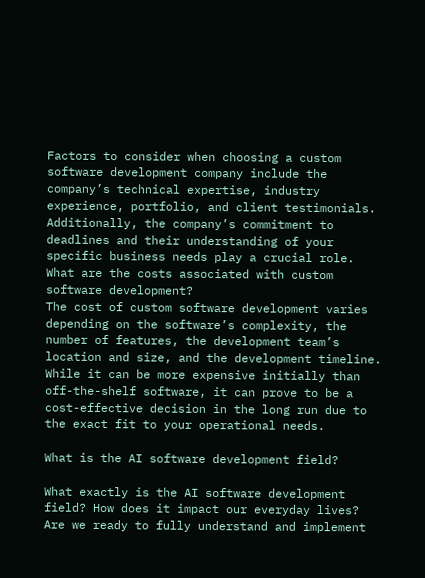Factors to consider when choosing a custom software development company include the company’s technical expertise, industry experience, portfolio, and client testimonials. Additionally, the company’s commitment to deadlines and their understanding of your specific business needs play a crucial role.
What are the costs associated with custom software development?
The cost of custom software development varies depending on the software’s complexity, the number of features, the development team’s location and size, and the development timeline. While it can be more expensive initially than off-the-shelf software, it can prove to be a cost-effective decision in the long run due to the exact fit to your operational needs.

What is the AI software development field?

What exactly is the AI software development field? How does it impact our everyday lives? Are we ready to fully understand and implement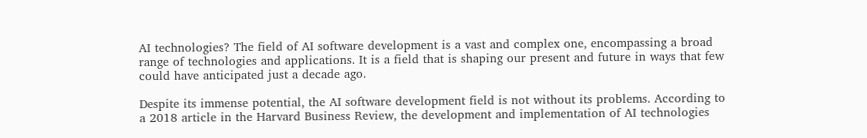AI technologies? The field of AI software development is a vast and complex one, encompassing a broad range of technologies and applications. It is a field that is shaping our present and future in ways that few could have anticipated just a decade ago.

Despite its immense potential, the AI software development field is not without its problems. According to a 2018 article in the Harvard Business Review, the development and implementation of AI technologies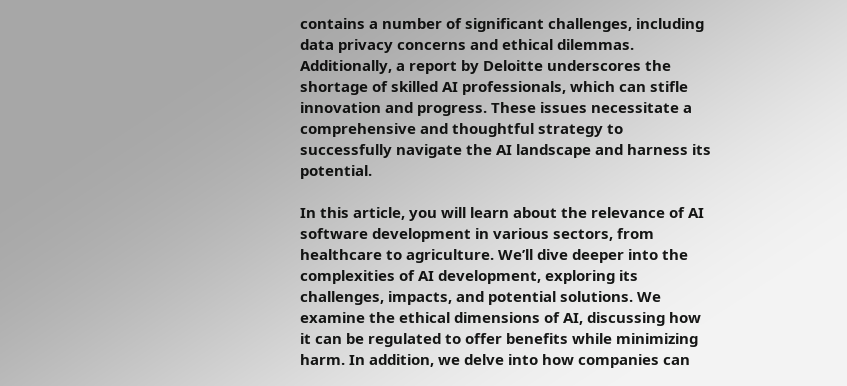contains a number of significant challenges, including data privacy concerns and ethical dilemmas. Additionally, a report by Deloitte underscores the shortage of skilled AI professionals, which can stifle innovation and progress. These issues necessitate a comprehensive and thoughtful strategy to successfully navigate the AI landscape and harness its potential.

In this article, you will learn about the relevance of AI software development in various sectors, from healthcare to agriculture. We’ll dive deeper into the complexities of AI development, exploring its challenges, impacts, and potential solutions. We examine the ethical dimensions of AI, discussing how it can be regulated to offer benefits while minimizing harm. In addition, we delve into how companies can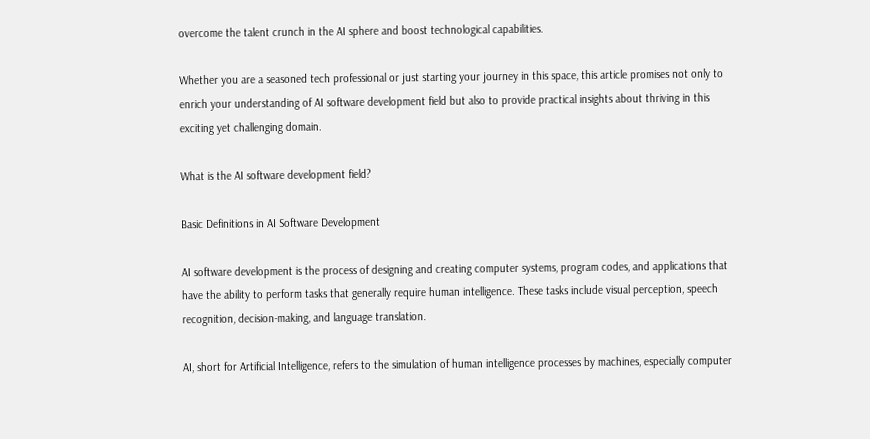overcome the talent crunch in the AI sphere and boost technological capabilities.

Whether you are a seasoned tech professional or just starting your journey in this space, this article promises not only to enrich your understanding of AI software development field but also to provide practical insights about thriving in this exciting yet challenging domain.

What is the AI software development field?

Basic Definitions in AI Software Development

AI software development is the process of designing and creating computer systems, program codes, and applications that have the ability to perform tasks that generally require human intelligence. These tasks include visual perception, speech recognition, decision-making, and language translation.

AI, short for Artificial Intelligence, refers to the simulation of human intelligence processes by machines, especially computer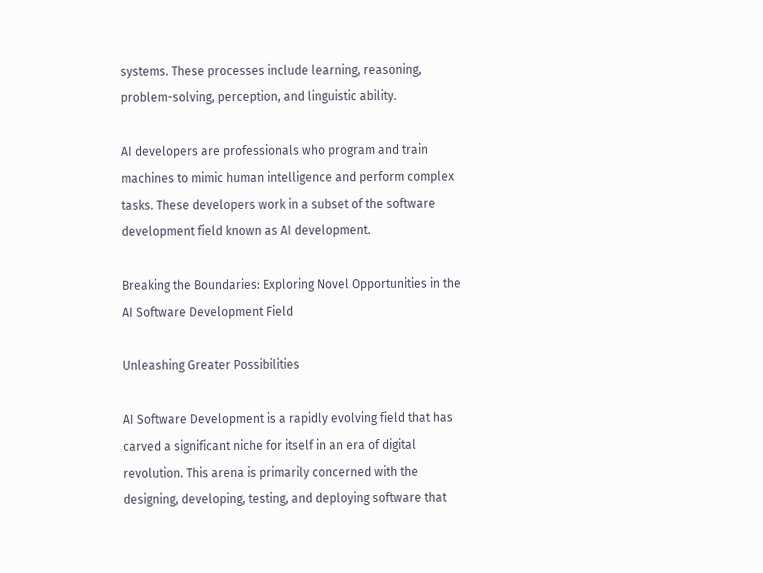systems. These processes include learning, reasoning, problem-solving, perception, and linguistic ability.

AI developers are professionals who program and train machines to mimic human intelligence and perform complex tasks. These developers work in a subset of the software development field known as AI development.

Breaking the Boundaries: Exploring Novel Opportunities in the AI Software Development Field

Unleashing Greater Possibilities

AI Software Development is a rapidly evolving field that has carved a significant niche for itself in an era of digital revolution. This arena is primarily concerned with the designing, developing, testing, and deploying software that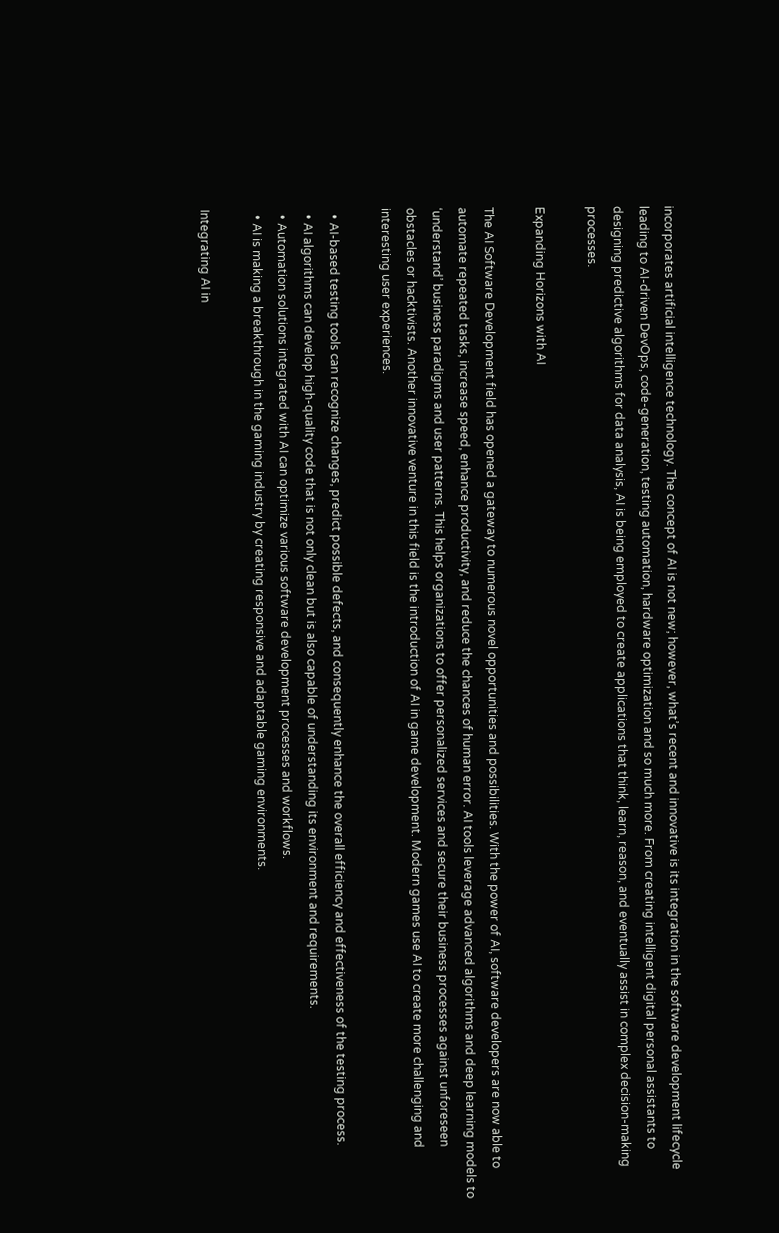incorporates artificial intelligence technology. The concept of AI is not new; however, what’s recent and innovative is its integration in the software development lifecycle leading to AI-driven DevOps, code-generation, testing automation, hardware optimization and so much more. From creating intelligent digital personal assistants to designing predictive algorithms for data analysis, AI is being employed to create applications that think, learn, reason, and eventually assist in complex decision-making processes.

Expanding Horizons with AI

The AI Software Development field has opened a gateway to numerous novel opportunities and possibilities. With the power of AI, software developers are now able to automate repeated tasks, increase speed, enhance productivity, and reduce the chances of human error. AI tools leverage advanced algorithms and deep learning models to ‘understand’ business paradigms and user patterns. This helps organizations to offer personalized services and secure their business processes against unforeseen obstacles or hacktivists. Another innovative venture in this field is the introduction of AI in game development. Modern games use AI to create more challenging and interesting user experiences.

  • AI-based testing tools can recognize changes, predict possible defects, and consequently enhance the overall efficiency and effectiveness of the testing process.
  • AI algorithms can develop high-quality code that is not only clean but is also capable of understanding its environment and requirements.
  • Automation solutions integrated with AI can optimize various software development processes and workflows.
  • AI is making a breakthrough in the gaming industry by creating responsive and adaptable gaming environments.

Integrating AI in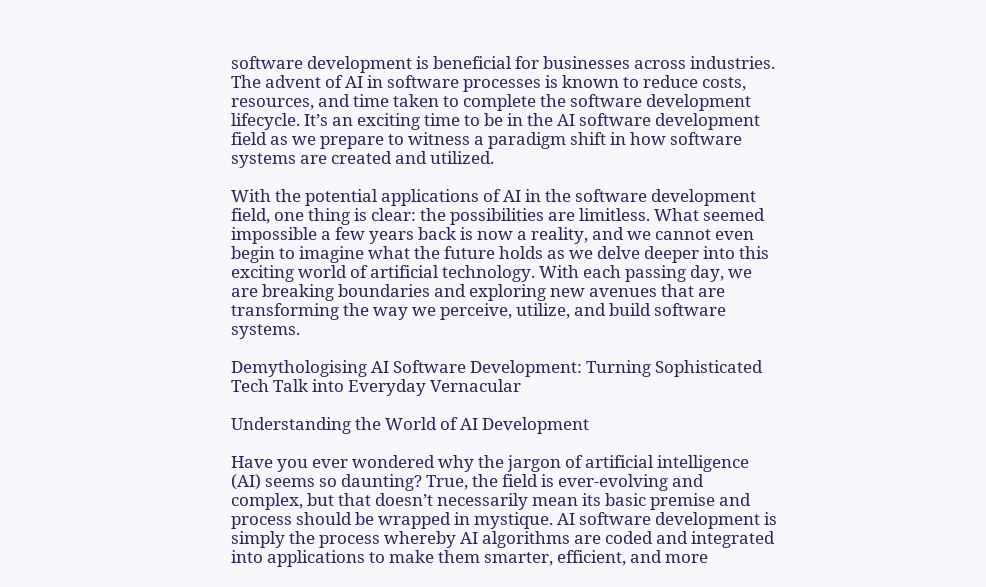software development is beneficial for businesses across industries. The advent of AI in software processes is known to reduce costs, resources, and time taken to complete the software development lifecycle. It’s an exciting time to be in the AI software development field as we prepare to witness a paradigm shift in how software systems are created and utilized.

With the potential applications of AI in the software development field, one thing is clear: the possibilities are limitless. What seemed impossible a few years back is now a reality, and we cannot even begin to imagine what the future holds as we delve deeper into this exciting world of artificial technology. With each passing day, we are breaking boundaries and exploring new avenues that are transforming the way we perceive, utilize, and build software systems.

Demythologising AI Software Development: Turning Sophisticated Tech Talk into Everyday Vernacular

Understanding the World of AI Development

Have you ever wondered why the jargon of artificial intelligence (AI) seems so daunting? True, the field is ever-evolving and complex, but that doesn’t necessarily mean its basic premise and process should be wrapped in mystique. AI software development is simply the process whereby AI algorithms are coded and integrated into applications to make them smarter, efficient, and more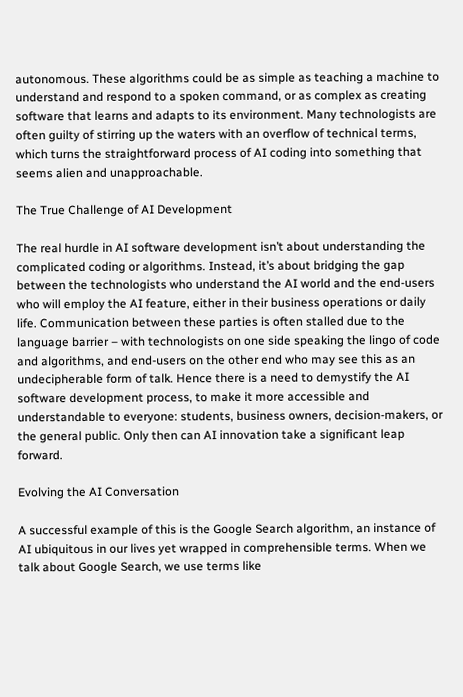autonomous. These algorithms could be as simple as teaching a machine to understand and respond to a spoken command, or as complex as creating software that learns and adapts to its environment. Many technologists are often guilty of stirring up the waters with an overflow of technical terms, which turns the straightforward process of AI coding into something that seems alien and unapproachable.

The True Challenge of AI Development

The real hurdle in AI software development isn’t about understanding the complicated coding or algorithms. Instead, it’s about bridging the gap between the technologists who understand the AI world and the end-users who will employ the AI feature, either in their business operations or daily life. Communication between these parties is often stalled due to the language barrier – with technologists on one side speaking the lingo of code and algorithms, and end-users on the other end who may see this as an undecipherable form of talk. Hence there is a need to demystify the AI software development process, to make it more accessible and understandable to everyone: students, business owners, decision-makers, or the general public. Only then can AI innovation take a significant leap forward.

Evolving the AI Conversation

A successful example of this is the Google Search algorithm, an instance of AI ubiquitous in our lives yet wrapped in comprehensible terms. When we talk about Google Search, we use terms like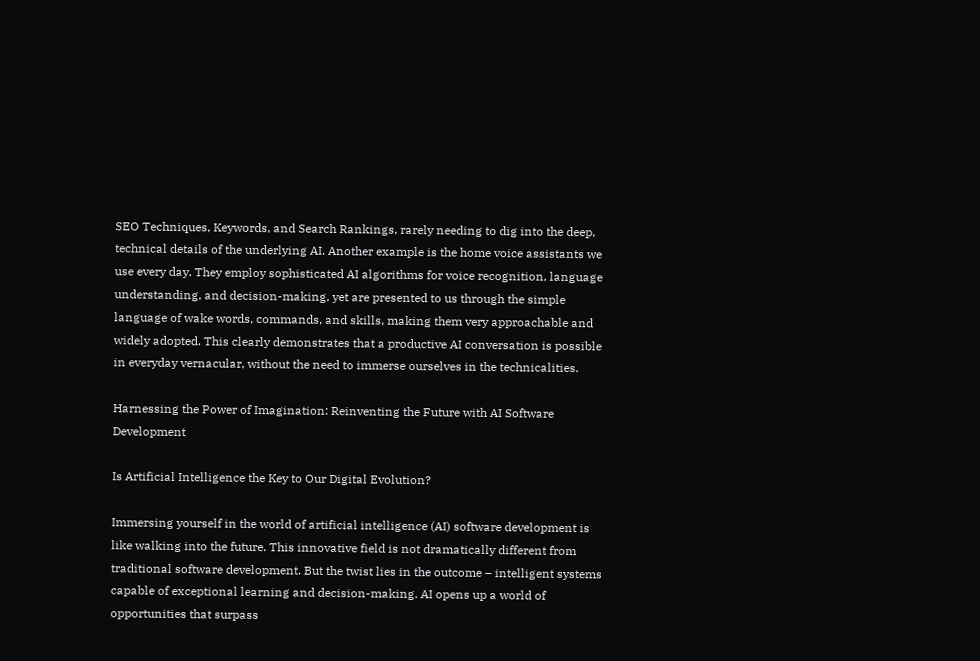SEO Techniques, Keywords, and Search Rankings, rarely needing to dig into the deep, technical details of the underlying AI. Another example is the home voice assistants we use every day. They employ sophisticated AI algorithms for voice recognition, language understanding, and decision-making, yet are presented to us through the simple language of wake words, commands, and skills, making them very approachable and widely adopted. This clearly demonstrates that a productive AI conversation is possible in everyday vernacular, without the need to immerse ourselves in the technicalities.

Harnessing the Power of Imagination: Reinventing the Future with AI Software Development

Is Artificial Intelligence the Key to Our Digital Evolution?

Immersing yourself in the world of artificial intelligence (AI) software development is like walking into the future. This innovative field is not dramatically different from traditional software development. But the twist lies in the outcome – intelligent systems capable of exceptional learning and decision-making. AI opens up a world of opportunities that surpass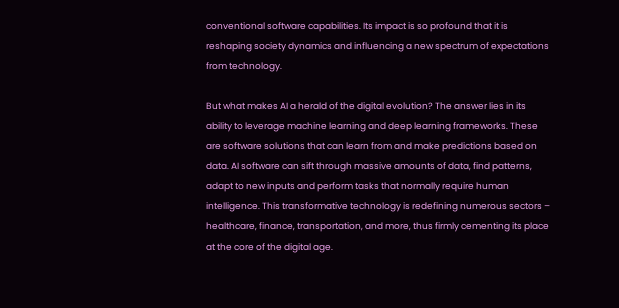conventional software capabilities. Its impact is so profound that it is reshaping society dynamics and influencing a new spectrum of expectations from technology.

But what makes AI a herald of the digital evolution? The answer lies in its ability to leverage machine learning and deep learning frameworks. These are software solutions that can learn from and make predictions based on data. AI software can sift through massive amounts of data, find patterns, adapt to new inputs and perform tasks that normally require human intelligence. This transformative technology is redefining numerous sectors – healthcare, finance, transportation, and more, thus firmly cementing its place at the core of the digital age.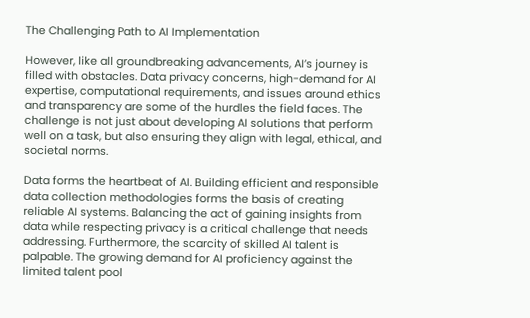The Challenging Path to AI Implementation

However, like all groundbreaking advancements, AI’s journey is filled with obstacles. Data privacy concerns, high-demand for AI expertise, computational requirements, and issues around ethics and transparency are some of the hurdles the field faces. The challenge is not just about developing AI solutions that perform well on a task, but also ensuring they align with legal, ethical, and societal norms.

Data forms the heartbeat of AI. Building efficient and responsible data collection methodologies forms the basis of creating reliable AI systems. Balancing the act of gaining insights from data while respecting privacy is a critical challenge that needs addressing. Furthermore, the scarcity of skilled AI talent is palpable. The growing demand for AI proficiency against the limited talent pool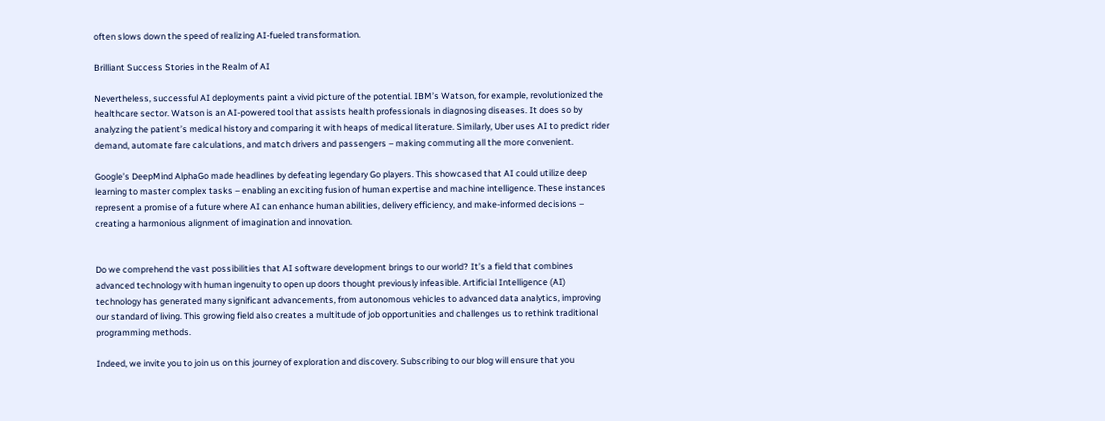often slows down the speed of realizing AI-fueled transformation.

Brilliant Success Stories in the Realm of AI

Nevertheless, successful AI deployments paint a vivid picture of the potential. IBM’s Watson, for example, revolutionized the healthcare sector. Watson is an AI-powered tool that assists health professionals in diagnosing diseases. It does so by analyzing the patient’s medical history and comparing it with heaps of medical literature. Similarly, Uber uses AI to predict rider demand, automate fare calculations, and match drivers and passengers – making commuting all the more convenient.

Google’s DeepMind AlphaGo made headlines by defeating legendary Go players. This showcased that AI could utilize deep learning to master complex tasks – enabling an exciting fusion of human expertise and machine intelligence. These instances represent a promise of a future where AI can enhance human abilities, delivery efficiency, and make-informed decisions – creating a harmonious alignment of imagination and innovation.


Do we comprehend the vast possibilities that AI software development brings to our world? It’s a field that combines advanced technology with human ingenuity to open up doors thought previously infeasible. Artificial Intelligence (AI) technology has generated many significant advancements, from autonomous vehicles to advanced data analytics, improving our standard of living. This growing field also creates a multitude of job opportunities and challenges us to rethink traditional programming methods.

Indeed, we invite you to join us on this journey of exploration and discovery. Subscribing to our blog will ensure that you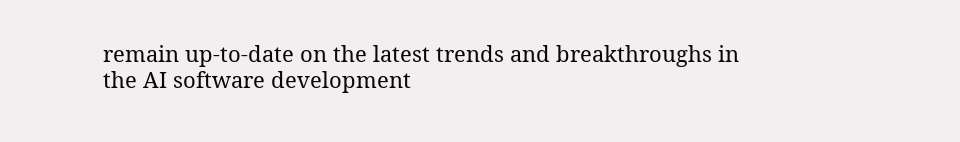remain up-to-date on the latest trends and breakthroughs in the AI software development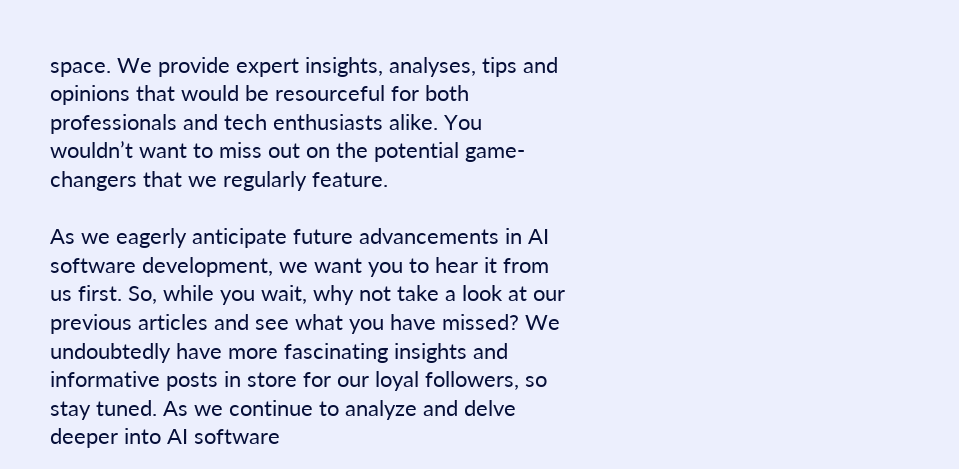space. We provide expert insights, analyses, tips and opinions that would be resourceful for both professionals and tech enthusiasts alike. You wouldn’t want to miss out on the potential game-changers that we regularly feature.

As we eagerly anticipate future advancements in AI software development, we want you to hear it from us first. So, while you wait, why not take a look at our previous articles and see what you have missed? We undoubtedly have more fascinating insights and informative posts in store for our loyal followers, so stay tuned. As we continue to analyze and delve deeper into AI software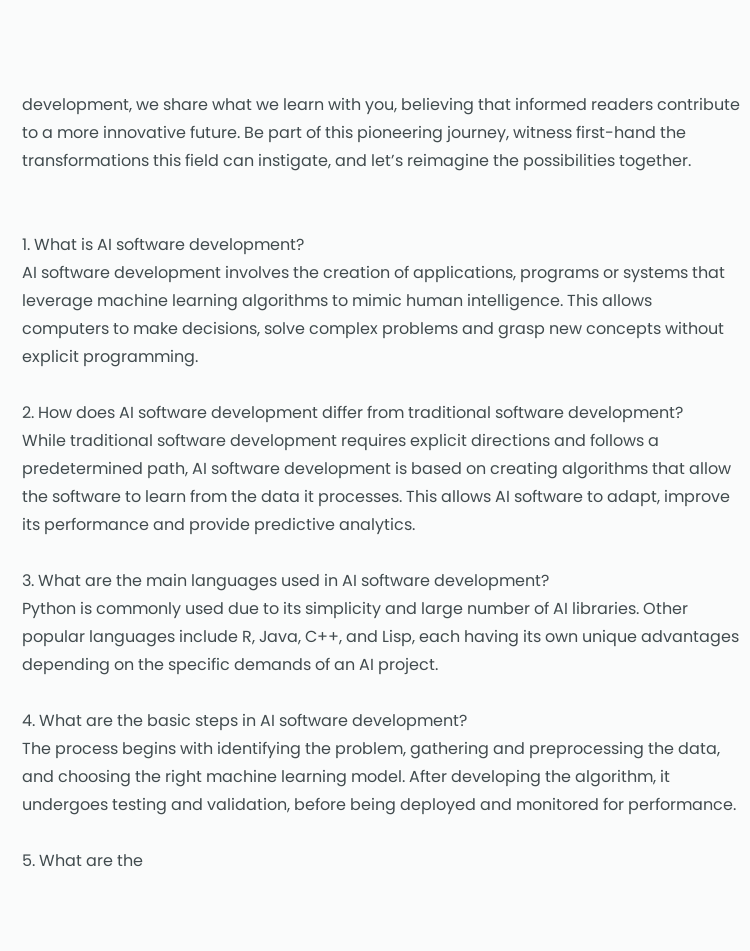development, we share what we learn with you, believing that informed readers contribute to a more innovative future. Be part of this pioneering journey, witness first-hand the transformations this field can instigate, and let’s reimagine the possibilities together.


1. What is AI software development?
AI software development involves the creation of applications, programs or systems that leverage machine learning algorithms to mimic human intelligence. This allows computers to make decisions, solve complex problems and grasp new concepts without explicit programming.

2. How does AI software development differ from traditional software development?
While traditional software development requires explicit directions and follows a predetermined path, AI software development is based on creating algorithms that allow the software to learn from the data it processes. This allows AI software to adapt, improve its performance and provide predictive analytics.

3. What are the main languages used in AI software development?
Python is commonly used due to its simplicity and large number of AI libraries. Other popular languages include R, Java, C++, and Lisp, each having its own unique advantages depending on the specific demands of an AI project.

4. What are the basic steps in AI software development?
The process begins with identifying the problem, gathering and preprocessing the data, and choosing the right machine learning model. After developing the algorithm, it undergoes testing and validation, before being deployed and monitored for performance.

5. What are the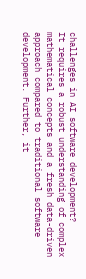challenges in AI software development?
It requires a robust understanding of complex mathematical concepts and a fresh data-driven approach compared to traditional software development. Further, it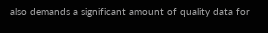also demands a significant amount of quality data for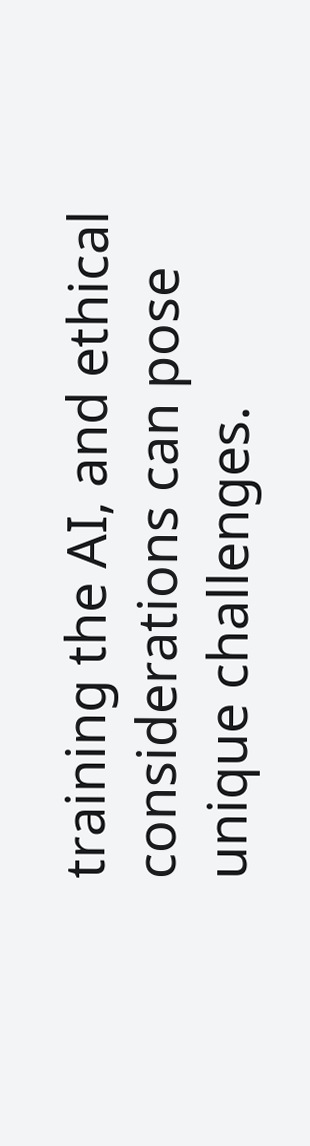training the AI, and ethical considerations can pose unique challenges.